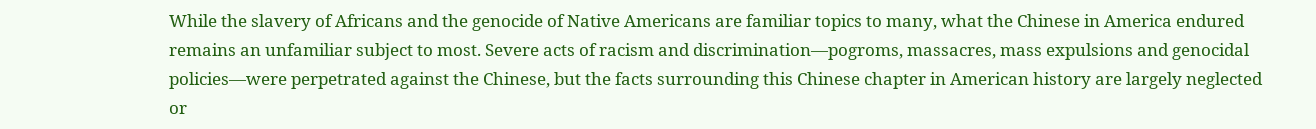While the slavery of Africans and the genocide of Native Americans are familiar topics to many, what the Chinese in America endured remains an unfamiliar subject to most. Severe acts of racism and discrimination—pogroms, massacres, mass expulsions and genocidal policies—were perpetrated against the Chinese, but the facts surrounding this Chinese chapter in American history are largely neglected or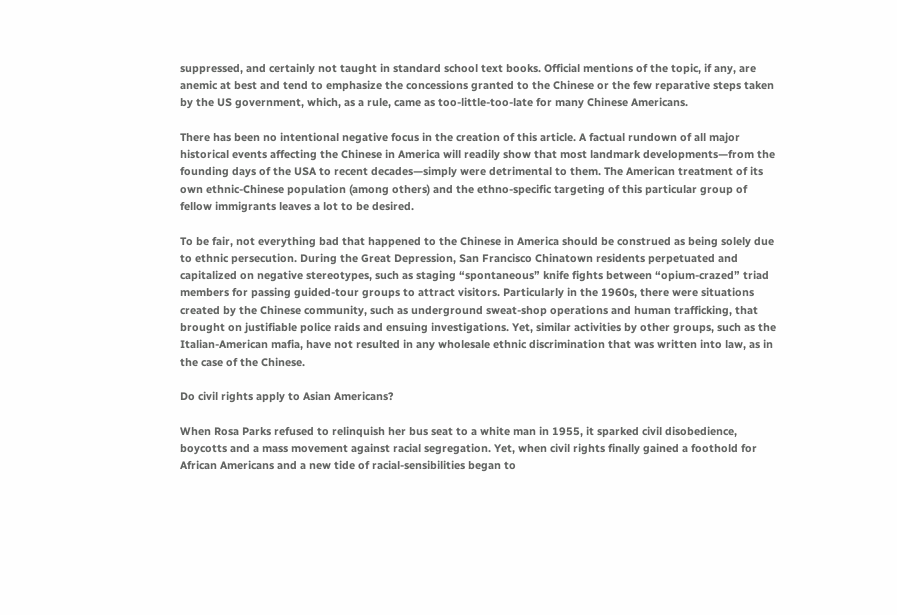suppressed, and certainly not taught in standard school text books. Official mentions of the topic, if any, are anemic at best and tend to emphasize the concessions granted to the Chinese or the few reparative steps taken by the US government, which, as a rule, came as too-little-too-late for many Chinese Americans.

There has been no intentional negative focus in the creation of this article. A factual rundown of all major historical events affecting the Chinese in America will readily show that most landmark developments—from the founding days of the USA to recent decades—simply were detrimental to them. The American treatment of its own ethnic-Chinese population (among others) and the ethno-specific targeting of this particular group of fellow immigrants leaves a lot to be desired.

To be fair, not everything bad that happened to the Chinese in America should be construed as being solely due to ethnic persecution. During the Great Depression, San Francisco Chinatown residents perpetuated and capitalized on negative stereotypes, such as staging “spontaneous” knife fights between “opium-crazed” triad members for passing guided-tour groups to attract visitors. Particularly in the 1960s, there were situations created by the Chinese community, such as underground sweat-shop operations and human trafficking, that brought on justifiable police raids and ensuing investigations. Yet, similar activities by other groups, such as the Italian-American mafia, have not resulted in any wholesale ethnic discrimination that was written into law, as in the case of the Chinese.

Do civil rights apply to Asian Americans?

When Rosa Parks refused to relinquish her bus seat to a white man in 1955, it sparked civil disobedience, boycotts and a mass movement against racial segregation. Yet, when civil rights finally gained a foothold for African Americans and a new tide of racial-sensibilities began to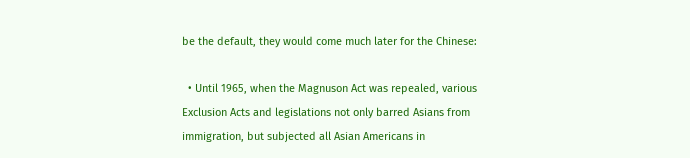be the default, they would come much later for the Chinese:

  • Until 1965, when the Magnuson Act was repealed, various Exclusion Acts and legislations not only barred Asians from immigration, but subjected all Asian Americans in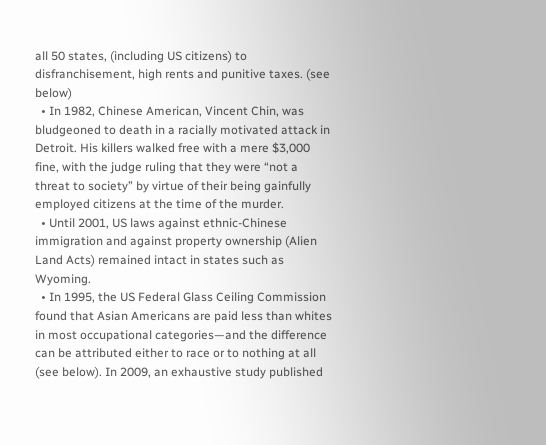all 50 states, (including US citizens) to disfranchisement, high rents and punitive taxes. (see below)
  • In 1982, Chinese American, Vincent Chin, was bludgeoned to death in a racially motivated attack in Detroit. His killers walked free with a mere $3,000 fine, with the judge ruling that they were “not a threat to society” by virtue of their being gainfully employed citizens at the time of the murder.
  • Until 2001, US laws against ethnic-Chinese immigration and against property ownership (Alien Land Acts) remained intact in states such as Wyoming.
  • In 1995, the US Federal Glass Ceiling Commission found that Asian Americans are paid less than whites in most occupational categories—and the difference can be attributed either to race or to nothing at all (see below). In 2009, an exhaustive study published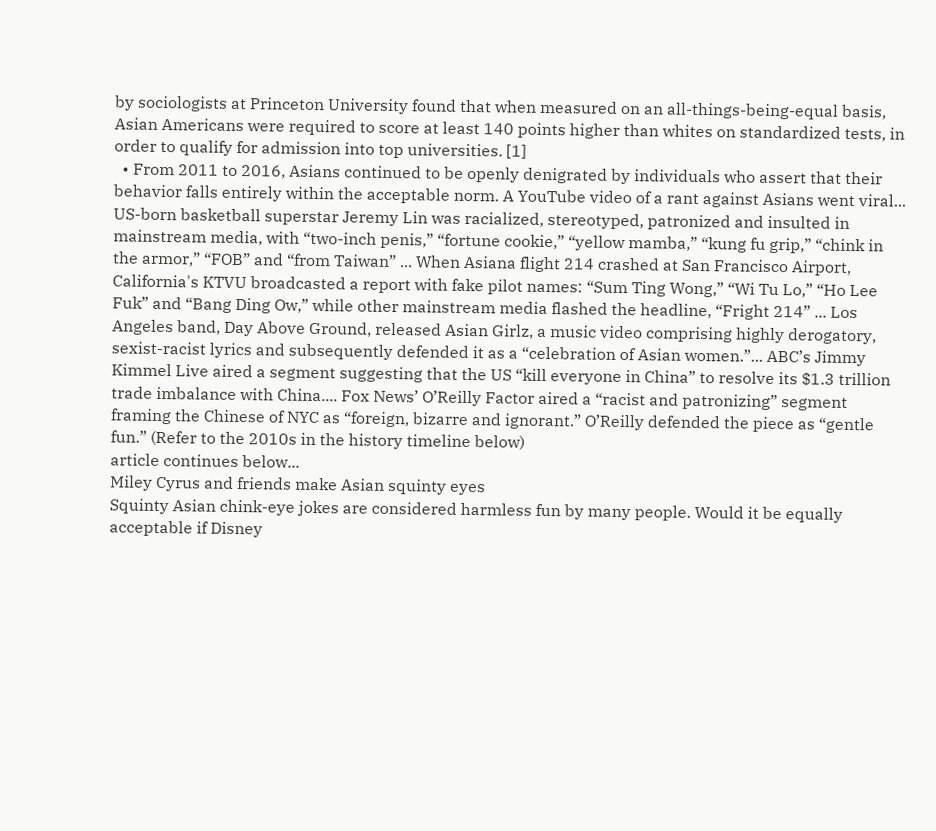by sociologists at Princeton University found that when measured on an all-things-being-equal basis, Asian Americans were required to score at least 140 points higher than whites on standardized tests, in order to qualify for admission into top universities. [1]
  • From 2011 to 2016, Asians continued to be openly denigrated by individuals who assert that their behavior falls entirely within the acceptable norm. A YouTube video of a rant against Asians went viral... US-born basketball superstar Jeremy Lin was racialized, stereotyped, patronized and insulted in mainstream media, with “two-inch penis,” “fortune cookie,” “yellow mamba,” “kung fu grip,” “chink in the armor,” “FOB” and “from Taiwan” ... When Asiana flight 214 crashed at San Francisco Airport, California's KTVU broadcasted a report with fake pilot names: “Sum Ting Wong,” “Wi Tu Lo,” “Ho Lee Fuk” and “Bang Ding Ow,” while other mainstream media flashed the headline, “Fright 214” ... Los Angeles band, Day Above Ground, released Asian Girlz, a music video comprising highly derogatory, sexist-racist lyrics and subsequently defended it as a “celebration of Asian women.”... ABC’s Jimmy Kimmel Live aired a segment suggesting that the US “kill everyone in China” to resolve its $1.3 trillion trade imbalance with China.... Fox News’ O’Reilly Factor aired a “racist and patronizing” segment framing the Chinese of NYC as “foreign, bizarre and ignorant.” O’Reilly defended the piece as “gentle fun.” (Refer to the 2010s in the history timeline below)
article continues below...
Miley Cyrus and friends make Asian squinty eyes
Squinty Asian chink-eye jokes are considered harmless fun by many people. Would it be equally acceptable if Disney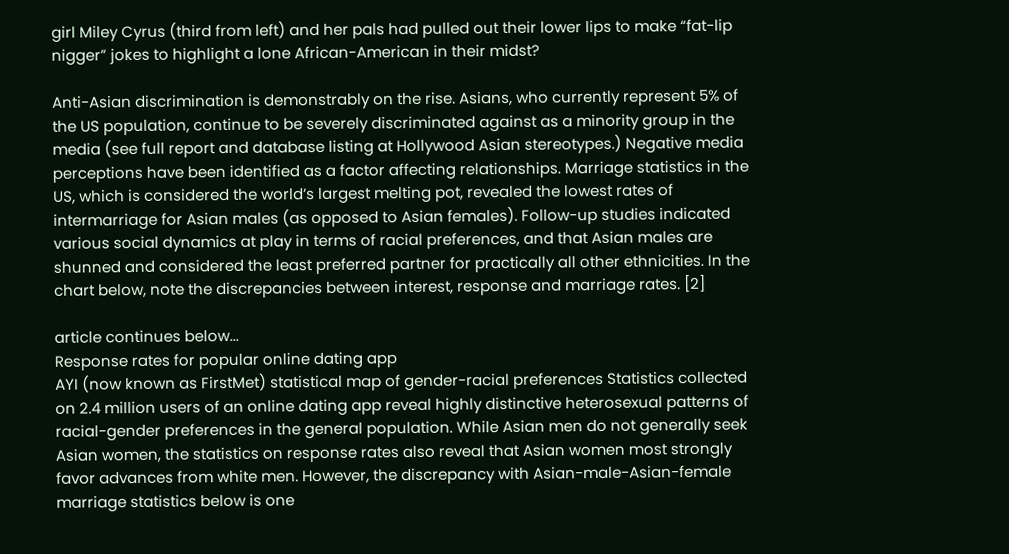girl Miley Cyrus (third from left) and her pals had pulled out their lower lips to make “fat-lip nigger” jokes to highlight a lone African-American in their midst?

Anti-Asian discrimination is demonstrably on the rise. Asians, who currently represent 5% of the US population, continue to be severely discriminated against as a minority group in the media (see full report and database listing at Hollywood Asian stereotypes.) Negative media perceptions have been identified as a factor affecting relationships. Marriage statistics in the US, which is considered the world’s largest melting pot, revealed the lowest rates of intermarriage for Asian males (as opposed to Asian females). Follow-up studies indicated various social dynamics at play in terms of racial preferences, and that Asian males are shunned and considered the least preferred partner for practically all other ethnicities. In the chart below, note the discrepancies between interest, response and marriage rates. [2]

article continues below...
Response rates for popular online dating app
AYI (now known as FirstMet) statistical map of gender-racial preferences Statistics collected on 2.4 million users of an online dating app reveal highly distinctive heterosexual patterns of racial-gender preferences in the general population. While Asian men do not generally seek Asian women, the statistics on response rates also reveal that Asian women most strongly favor advances from white men. However, the discrepancy with Asian-male-Asian-female marriage statistics below is one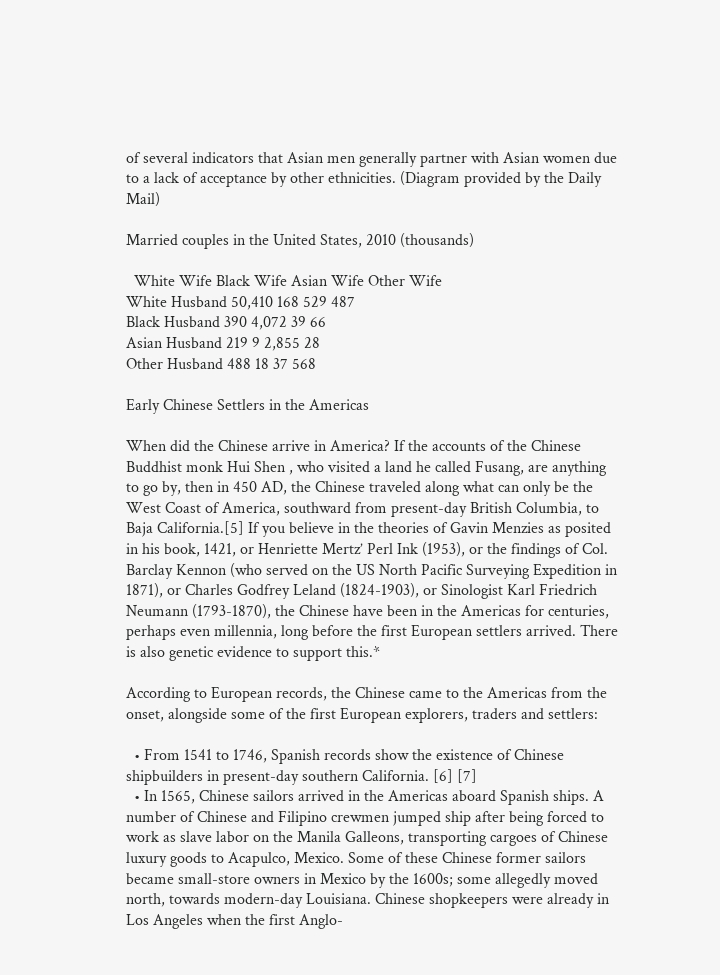of several indicators that Asian men generally partner with Asian women due to a lack of acceptance by other ethnicities. (Diagram provided by the Daily Mail)

Married couples in the United States, 2010 (thousands)

  White Wife Black Wife Asian Wife Other Wife
White Husband 50,410 168 529 487
Black Husband 390 4,072 39 66
Asian Husband 219 9 2,855 28
Other Husband 488 18 37 568

Early Chinese Settlers in the Americas

When did the Chinese arrive in America? If the accounts of the Chinese Buddhist monk Hui Shen , who visited a land he called Fusang, are anything to go by, then in 450 AD, the Chinese traveled along what can only be the West Coast of America, southward from present-day British Columbia, to Baja California.[5] If you believe in the theories of Gavin Menzies as posited in his book, 1421, or Henriette Mertz’ Perl Ink (1953), or the findings of Col. Barclay Kennon (who served on the US North Pacific Surveying Expedition in 1871), or Charles Godfrey Leland (1824-1903), or Sinologist Karl Friedrich Neumann (1793-1870), the Chinese have been in the Americas for centuries, perhaps even millennia, long before the first European settlers arrived. There is also genetic evidence to support this.*

According to European records, the Chinese came to the Americas from the onset, alongside some of the first European explorers, traders and settlers:

  • From 1541 to 1746, Spanish records show the existence of Chinese shipbuilders in present-day southern California. [6] [7]
  • In 1565, Chinese sailors arrived in the Americas aboard Spanish ships. A number of Chinese and Filipino crewmen jumped ship after being forced to work as slave labor on the Manila Galleons, transporting cargoes of Chinese luxury goods to Acapulco, Mexico. Some of these Chinese former sailors became small-store owners in Mexico by the 1600s; some allegedly moved north, towards modern-day Louisiana. Chinese shopkeepers were already in Los Angeles when the first Anglo-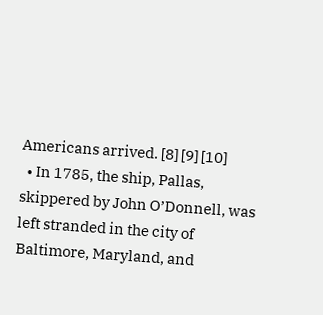Americans arrived. [8] [9] [10]
  • In 1785, the ship, Pallas, skippered by John O’Donnell, was left stranded in the city of Baltimore, Maryland, and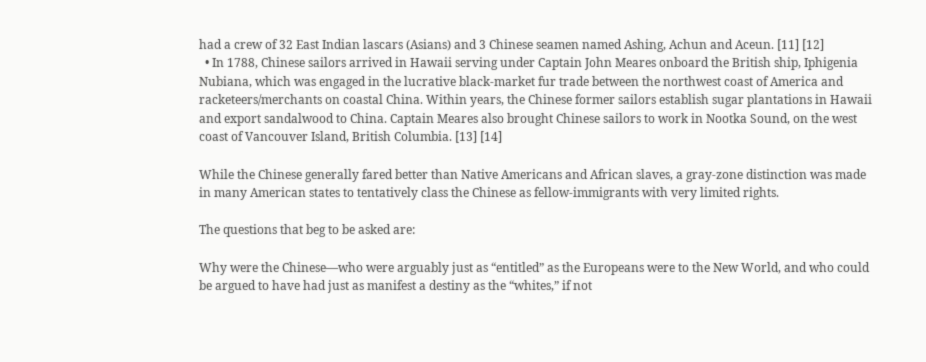had a crew of 32 East Indian lascars (Asians) and 3 Chinese seamen named Ashing, Achun and Aceun. [11] [12]
  • In 1788, Chinese sailors arrived in Hawaii serving under Captain John Meares onboard the British ship, Iphigenia Nubiana, which was engaged in the lucrative black-market fur trade between the northwest coast of America and racketeers/merchants on coastal China. Within years, the Chinese former sailors establish sugar plantations in Hawaii and export sandalwood to China. Captain Meares also brought Chinese sailors to work in Nootka Sound, on the west coast of Vancouver Island, British Columbia. [13] [14]

While the Chinese generally fared better than Native Americans and African slaves, a gray-zone distinction was made in many American states to tentatively class the Chinese as fellow-immigrants with very limited rights.

The questions that beg to be asked are:

Why were the Chinese—who were arguably just as “entitled” as the Europeans were to the New World, and who could be argued to have had just as manifest a destiny as the “whites,” if not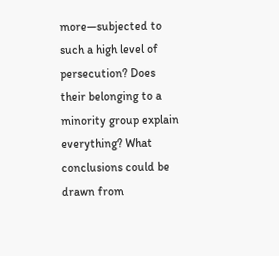more—subjected to such a high level of persecution? Does their belonging to a minority group explain everything? What conclusions could be drawn from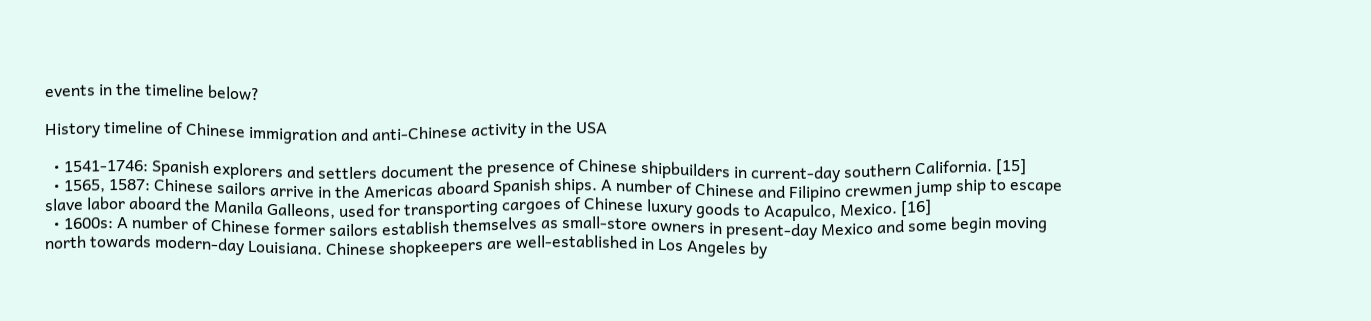events in the timeline below?

History timeline of Chinese immigration and anti-Chinese activity in the USA

  • 1541-1746: Spanish explorers and settlers document the presence of Chinese shipbuilders in current-day southern California. [15]
  • 1565, 1587: Chinese sailors arrive in the Americas aboard Spanish ships. A number of Chinese and Filipino crewmen jump ship to escape slave labor aboard the Manila Galleons, used for transporting cargoes of Chinese luxury goods to Acapulco, Mexico. [16]
  • 1600s: A number of Chinese former sailors establish themselves as small-store owners in present-day Mexico and some begin moving north towards modern-day Louisiana. Chinese shopkeepers are well-established in Los Angeles by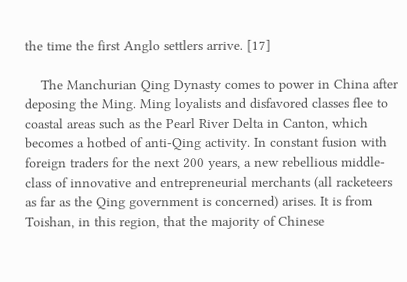the time the first Anglo settlers arrive. [17]

    The Manchurian Qing Dynasty comes to power in China after deposing the Ming. Ming loyalists and disfavored classes flee to coastal areas such as the Pearl River Delta in Canton, which becomes a hotbed of anti-Qing activity. In constant fusion with foreign traders for the next 200 years, a new rebellious middle-class of innovative and entrepreneurial merchants (all racketeers as far as the Qing government is concerned) arises. It is from Toishan, in this region, that the majority of Chinese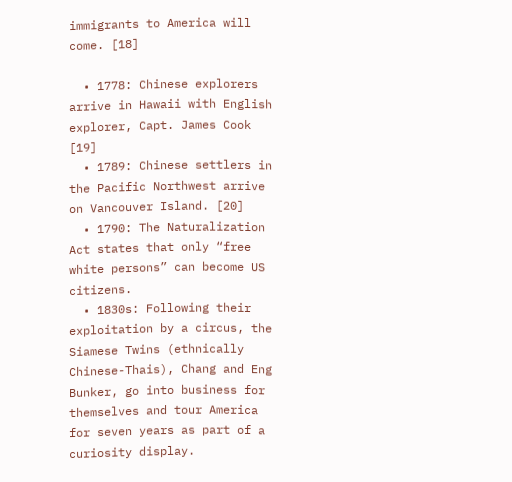immigrants to America will come. [18]

  • 1778: Chinese explorers arrive in Hawaii with English explorer, Capt. James Cook [19]
  • 1789: Chinese settlers in the Pacific Northwest arrive on Vancouver Island. [20]
  • 1790: The Naturalization Act states that only “free white persons” can become US citizens.
  • 1830s: Following their exploitation by a circus, the Siamese Twins (ethnically Chinese-Thais), Chang and Eng Bunker, go into business for themselves and tour America for seven years as part of a curiosity display.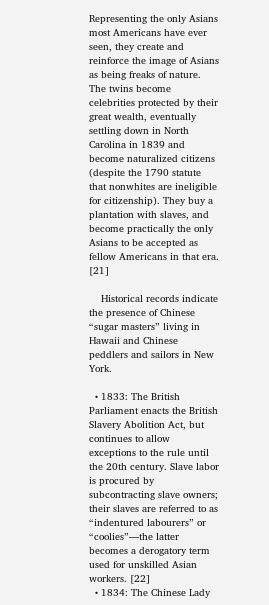Representing the only Asians most Americans have ever seen, they create and reinforce the image of Asians as being freaks of nature. The twins become celebrities protected by their great wealth, eventually settling down in North Carolina in 1839 and become naturalized citizens (despite the 1790 statute that nonwhites are ineligible for citizenship). They buy a plantation with slaves, and become practically the only Asians to be accepted as fellow Americans in that era. [21]

    Historical records indicate the presence of Chinese “sugar masters” living in Hawaii and Chinese peddlers and sailors in New York.

  • 1833: The British Parliament enacts the British Slavery Abolition Act, but continues to allow exceptions to the rule until the 20th century. Slave labor is procured by subcontracting slave owners; their slaves are referred to as “indentured labourers” or “coolies”—the latter becomes a derogatory term used for unskilled Asian workers. [22]
  • 1834: The Chinese Lady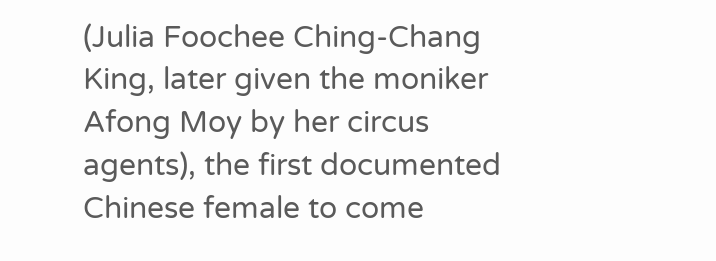(Julia Foochee Ching-Chang King, later given the moniker Afong Moy by her circus agents), the first documented Chinese female to come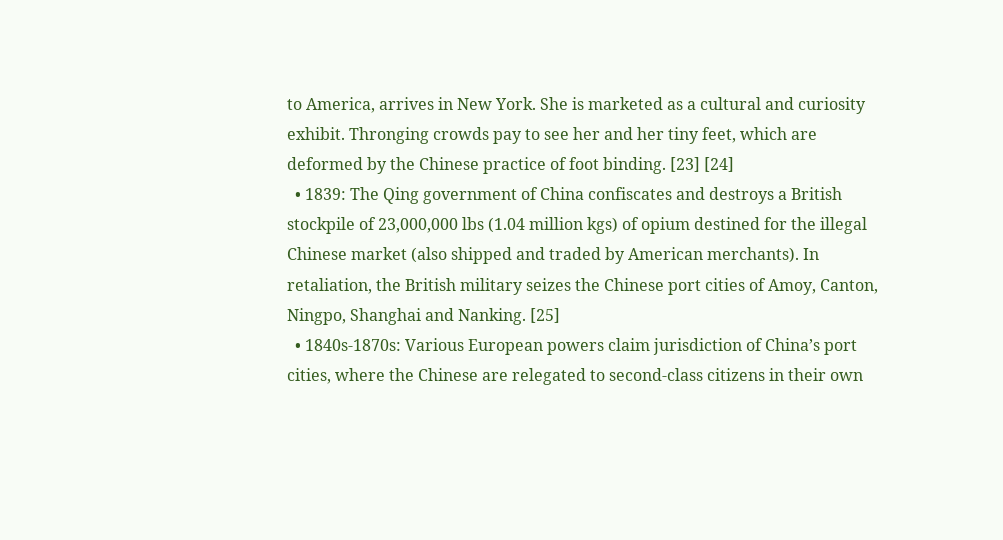to America, arrives in New York. She is marketed as a cultural and curiosity exhibit. Thronging crowds pay to see her and her tiny feet, which are deformed by the Chinese practice of foot binding. [23] [24]
  • 1839: The Qing government of China confiscates and destroys a British stockpile of 23,000,000 lbs (1.04 million kgs) of opium destined for the illegal Chinese market (also shipped and traded by American merchants). In retaliation, the British military seizes the Chinese port cities of Amoy, Canton, Ningpo, Shanghai and Nanking. [25]
  • 1840s-1870s: Various European powers claim jurisdiction of China’s port cities, where the Chinese are relegated to second-class citizens in their own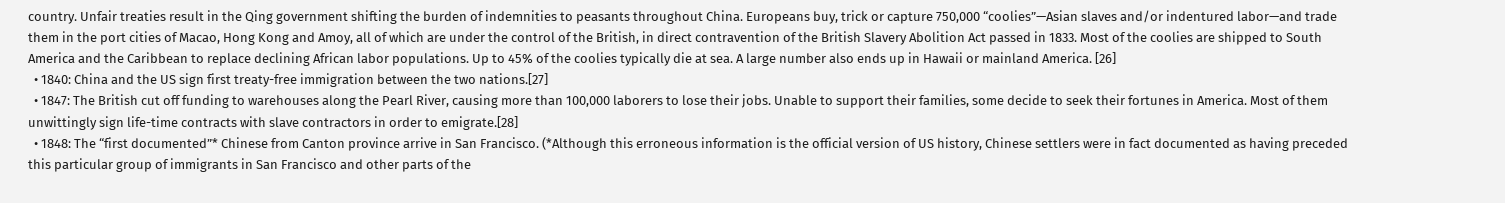country. Unfair treaties result in the Qing government shifting the burden of indemnities to peasants throughout China. Europeans buy, trick or capture 750,000 “coolies”—Asian slaves and/or indentured labor—and trade them in the port cities of Macao, Hong Kong and Amoy, all of which are under the control of the British, in direct contravention of the British Slavery Abolition Act passed in 1833. Most of the coolies are shipped to South America and the Caribbean to replace declining African labor populations. Up to 45% of the coolies typically die at sea. A large number also ends up in Hawaii or mainland America. [26]
  • 1840: China and the US sign first treaty-free immigration between the two nations.[27]
  • 1847: The British cut off funding to warehouses along the Pearl River, causing more than 100,000 laborers to lose their jobs. Unable to support their families, some decide to seek their fortunes in America. Most of them unwittingly sign life-time contracts with slave contractors in order to emigrate.[28]
  • 1848: The “first documented”* Chinese from Canton province arrive in San Francisco. (*Although this erroneous information is the official version of US history, Chinese settlers were in fact documented as having preceded this particular group of immigrants in San Francisco and other parts of the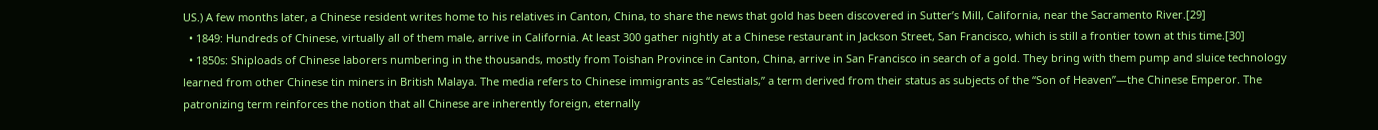US.) A few months later, a Chinese resident writes home to his relatives in Canton, China, to share the news that gold has been discovered in Sutter’s Mill, California, near the Sacramento River.[29]
  • 1849: Hundreds of Chinese, virtually all of them male, arrive in California. At least 300 gather nightly at a Chinese restaurant in Jackson Street, San Francisco, which is still a frontier town at this time.[30]
  • 1850s: Shiploads of Chinese laborers numbering in the thousands, mostly from Toishan Province in Canton, China, arrive in San Francisco in search of a gold. They bring with them pump and sluice technology learned from other Chinese tin miners in British Malaya. The media refers to Chinese immigrants as “Celestials,” a term derived from their status as subjects of the “Son of Heaven”—the Chinese Emperor. The patronizing term reinforces the notion that all Chinese are inherently foreign, eternally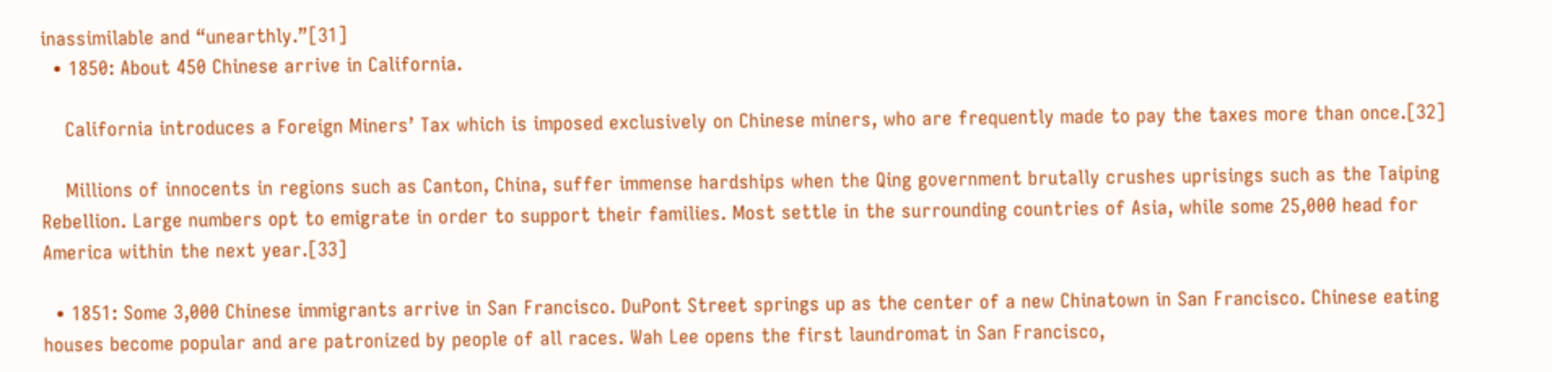inassimilable and “unearthly.”[31]
  • 1850: About 450 Chinese arrive in California.

    California introduces a Foreign Miners’ Tax which is imposed exclusively on Chinese miners, who are frequently made to pay the taxes more than once.[32]

    Millions of innocents in regions such as Canton, China, suffer immense hardships when the Qing government brutally crushes uprisings such as the Taiping Rebellion. Large numbers opt to emigrate in order to support their families. Most settle in the surrounding countries of Asia, while some 25,000 head for America within the next year.[33]

  • 1851: Some 3,000 Chinese immigrants arrive in San Francisco. DuPont Street springs up as the center of a new Chinatown in San Francisco. Chinese eating houses become popular and are patronized by people of all races. Wah Lee opens the first laundromat in San Francisco,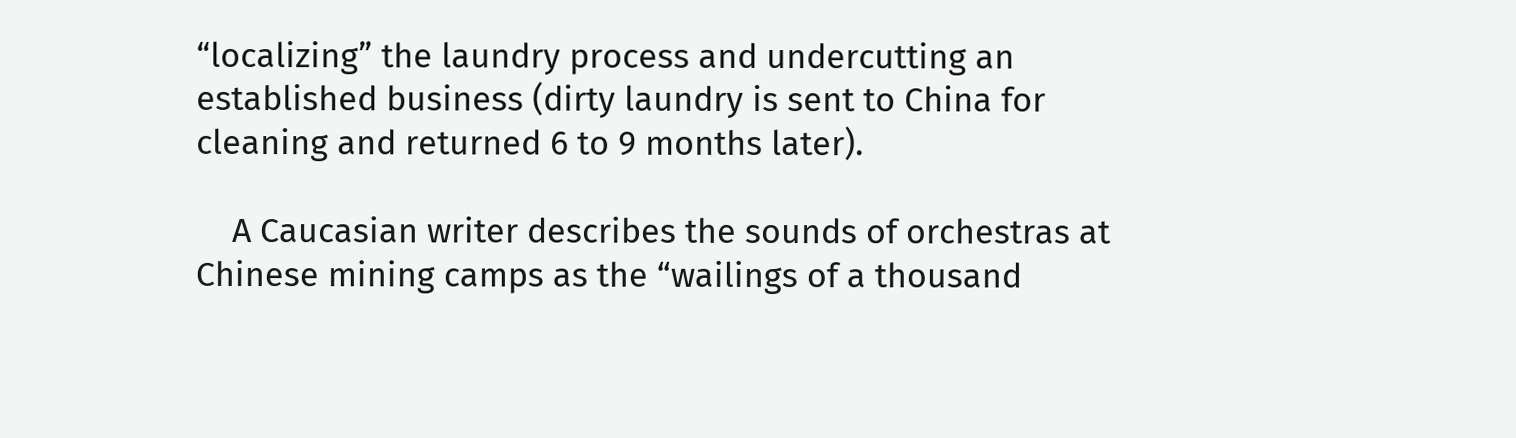“localizing” the laundry process and undercutting an established business (dirty laundry is sent to China for cleaning and returned 6 to 9 months later).

    A Caucasian writer describes the sounds of orchestras at Chinese mining camps as the “wailings of a thousand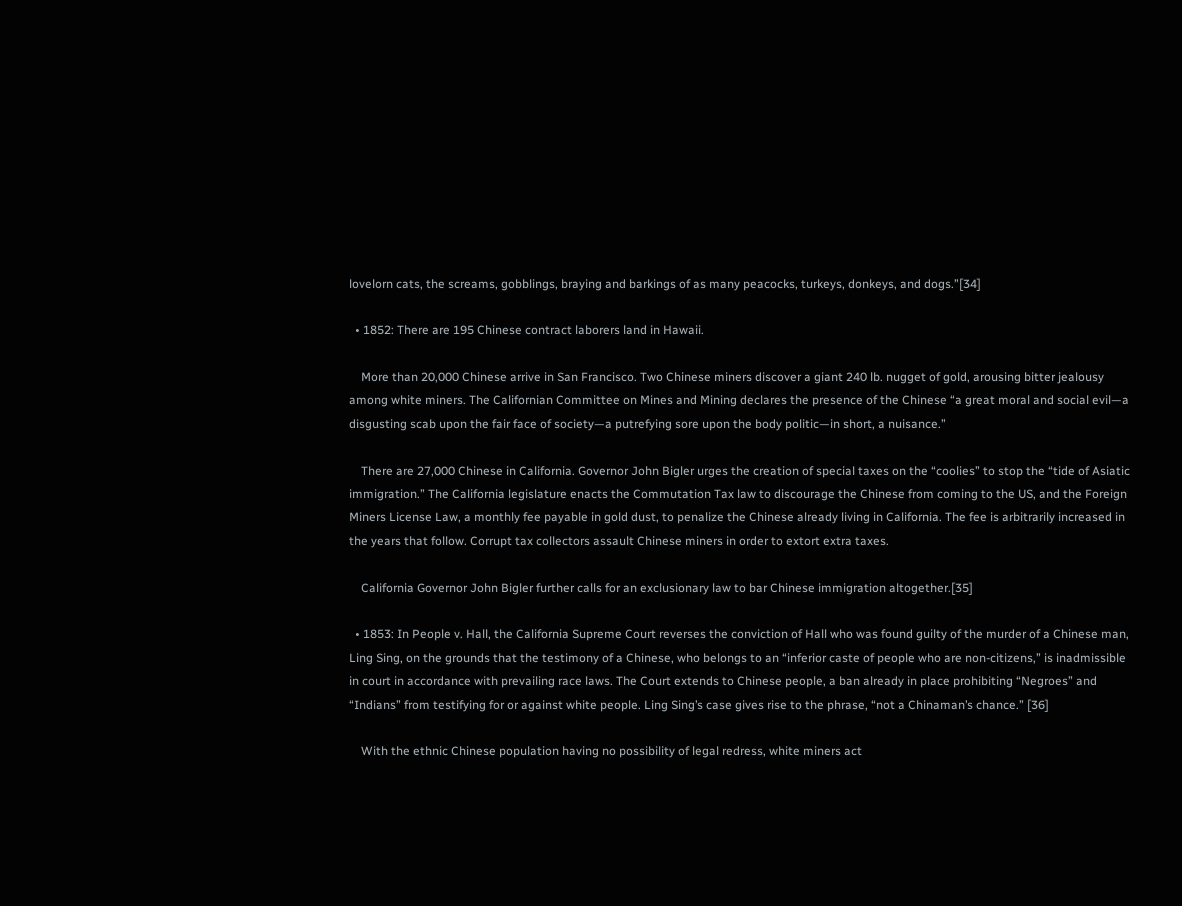lovelorn cats, the screams, gobblings, braying and barkings of as many peacocks, turkeys, donkeys, and dogs.”[34]

  • 1852: There are 195 Chinese contract laborers land in Hawaii.

    More than 20,000 Chinese arrive in San Francisco. Two Chinese miners discover a giant 240 lb. nugget of gold, arousing bitter jealousy among white miners. The Californian Committee on Mines and Mining declares the presence of the Chinese “a great moral and social evil—a disgusting scab upon the fair face of society—a putrefying sore upon the body politic—in short, a nuisance.”

    There are 27,000 Chinese in California. Governor John Bigler urges the creation of special taxes on the “coolies” to stop the “tide of Asiatic immigration.” The California legislature enacts the Commutation Tax law to discourage the Chinese from coming to the US, and the Foreign Miners License Law, a monthly fee payable in gold dust, to penalize the Chinese already living in California. The fee is arbitrarily increased in the years that follow. Corrupt tax collectors assault Chinese miners in order to extort extra taxes.

    California Governor John Bigler further calls for an exclusionary law to bar Chinese immigration altogether.[35]

  • 1853: In People v. Hall, the California Supreme Court reverses the conviction of Hall who was found guilty of the murder of a Chinese man, Ling Sing, on the grounds that the testimony of a Chinese, who belongs to an “inferior caste of people who are non-citizens,” is inadmissible in court in accordance with prevailing race laws. The Court extends to Chinese people, a ban already in place prohibiting “Negroes” and “Indians” from testifying for or against white people. Ling Sing’s case gives rise to the phrase, “not a Chinaman’s chance.” [36]

    With the ethnic Chinese population having no possibility of legal redress, white miners act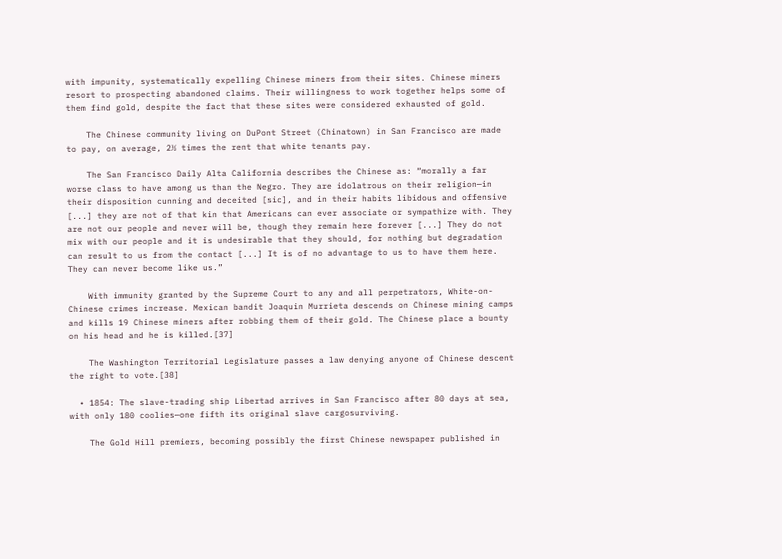with impunity, systematically expelling Chinese miners from their sites. Chinese miners resort to prospecting abandoned claims. Their willingness to work together helps some of them find gold, despite the fact that these sites were considered exhausted of gold.

    The Chinese community living on DuPont Street (Chinatown) in San Francisco are made to pay, on average, 2½ times the rent that white tenants pay.

    The San Francisco Daily Alta California describes the Chinese as: “morally a far worse class to have among us than the Negro. They are idolatrous on their religion—in their disposition cunning and deceited [sic], and in their habits libidous and offensive [...] they are not of that kin that Americans can ever associate or sympathize with. They are not our people and never will be, though they remain here forever [...] They do not mix with our people and it is undesirable that they should, for nothing but degradation can result to us from the contact [...] It is of no advantage to us to have them here. They can never become like us.”

    With immunity granted by the Supreme Court to any and all perpetrators, White-on-Chinese crimes increase. Mexican bandit Joaquin Murrieta descends on Chinese mining camps and kills 19 Chinese miners after robbing them of their gold. The Chinese place a bounty on his head and he is killed.[37]

    The Washington Territorial Legislature passes a law denying anyone of Chinese descent the right to vote.[38]

  • 1854: The slave-trading ship Libertad arrives in San Francisco after 80 days at sea, with only 180 coolies—one fifth its original slave cargosurviving.

    The Gold Hill premiers, becoming possibly the first Chinese newspaper published in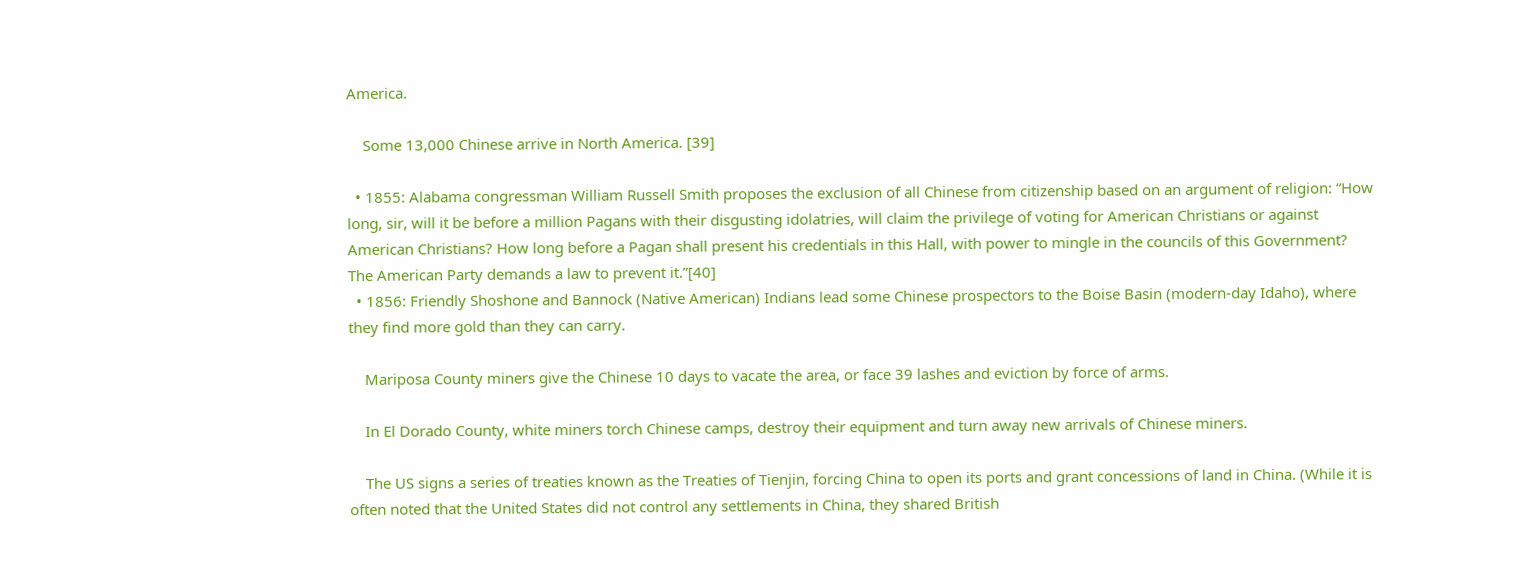America.

    Some 13,000 Chinese arrive in North America. [39]

  • 1855: Alabama congressman William Russell Smith proposes the exclusion of all Chinese from citizenship based on an argument of religion: “How long, sir, will it be before a million Pagans with their disgusting idolatries, will claim the privilege of voting for American Christians or against American Christians? How long before a Pagan shall present his credentials in this Hall, with power to mingle in the councils of this Government? The American Party demands a law to prevent it.”[40]
  • 1856: Friendly Shoshone and Bannock (Native American) Indians lead some Chinese prospectors to the Boise Basin (modern-day Idaho), where they find more gold than they can carry.

    Mariposa County miners give the Chinese 10 days to vacate the area, or face 39 lashes and eviction by force of arms.

    In El Dorado County, white miners torch Chinese camps, destroy their equipment and turn away new arrivals of Chinese miners.

    The US signs a series of treaties known as the Treaties of Tienjin, forcing China to open its ports and grant concessions of land in China. (While it is often noted that the United States did not control any settlements in China, they shared British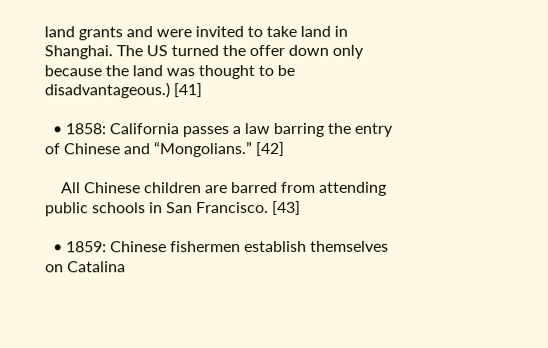land grants and were invited to take land in Shanghai. The US turned the offer down only because the land was thought to be disadvantageous.) [41]

  • 1858: California passes a law barring the entry of Chinese and “Mongolians.” [42]

    All Chinese children are barred from attending public schools in San Francisco. [43]

  • 1859: Chinese fishermen establish themselves on Catalina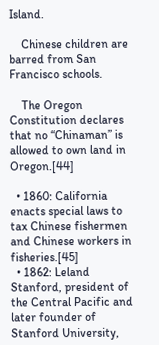Island.

    Chinese children are barred from San Francisco schools.

    The Oregon Constitution declares that no “Chinaman” is allowed to own land in Oregon.[44]

  • 1860: California enacts special laws to tax Chinese fishermen and Chinese workers in fisheries.[45]
  • 1862: Leland Stanford, president of the Central Pacific and later founder of Stanford University,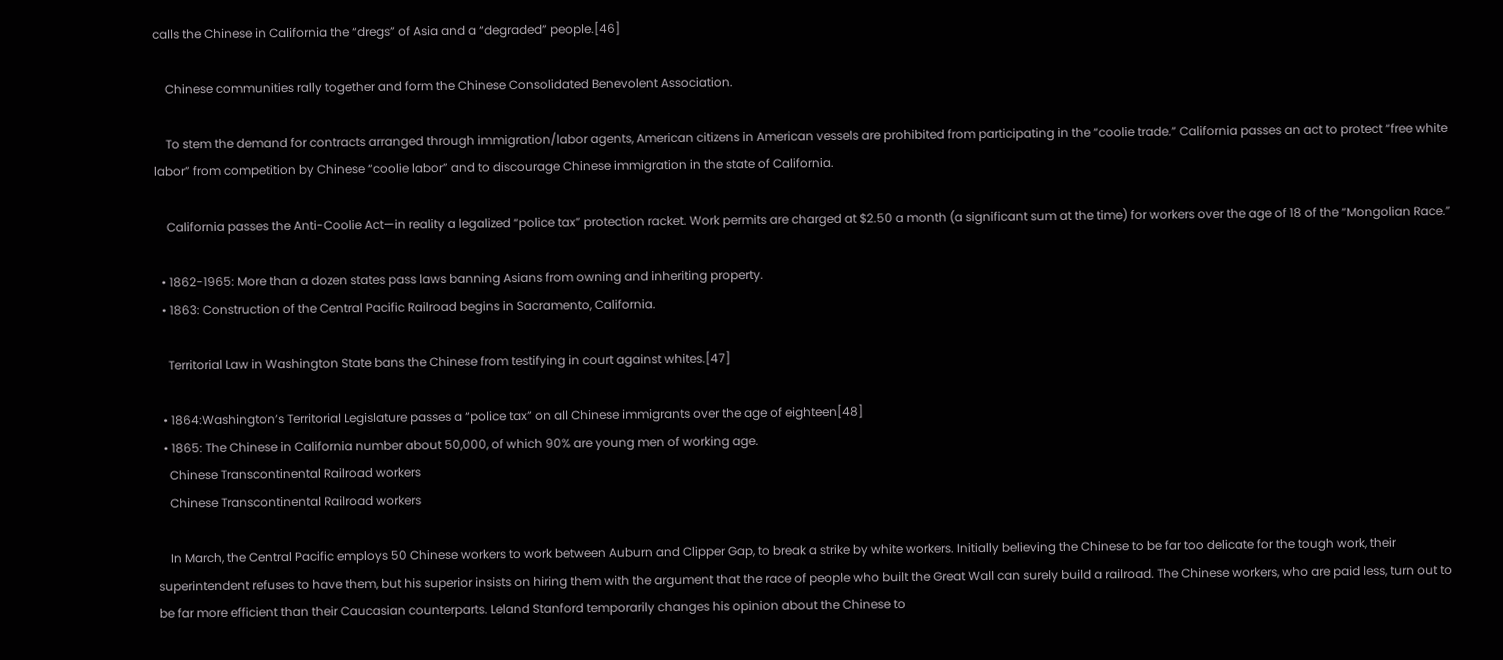calls the Chinese in California the “dregs” of Asia and a “degraded” people.[46]

    Chinese communities rally together and form the Chinese Consolidated Benevolent Association.

    To stem the demand for contracts arranged through immigration/labor agents, American citizens in American vessels are prohibited from participating in the “coolie trade.” California passes an act to protect “free white labor” from competition by Chinese “coolie labor” and to discourage Chinese immigration in the state of California.

    California passes the Anti-Coolie Act—in reality a legalized “police tax” protection racket. Work permits are charged at $2.50 a month (a significant sum at the time) for workers over the age of 18 of the “Mongolian Race.”

  • 1862-1965: More than a dozen states pass laws banning Asians from owning and inheriting property.
  • 1863: Construction of the Central Pacific Railroad begins in Sacramento, California.

    Territorial Law in Washington State bans the Chinese from testifying in court against whites.[47]

  • 1864:Washington’s Territorial Legislature passes a “police tax” on all Chinese immigrants over the age of eighteen[48]
  • 1865: The Chinese in California number about 50,000, of which 90% are young men of working age.
    Chinese Transcontinental Railroad workers
    Chinese Transcontinental Railroad workers

    In March, the Central Pacific employs 50 Chinese workers to work between Auburn and Clipper Gap, to break a strike by white workers. Initially believing the Chinese to be far too delicate for the tough work, their superintendent refuses to have them, but his superior insists on hiring them with the argument that the race of people who built the Great Wall can surely build a railroad. The Chinese workers, who are paid less, turn out to be far more efficient than their Caucasian counterparts. Leland Stanford temporarily changes his opinion about the Chinese to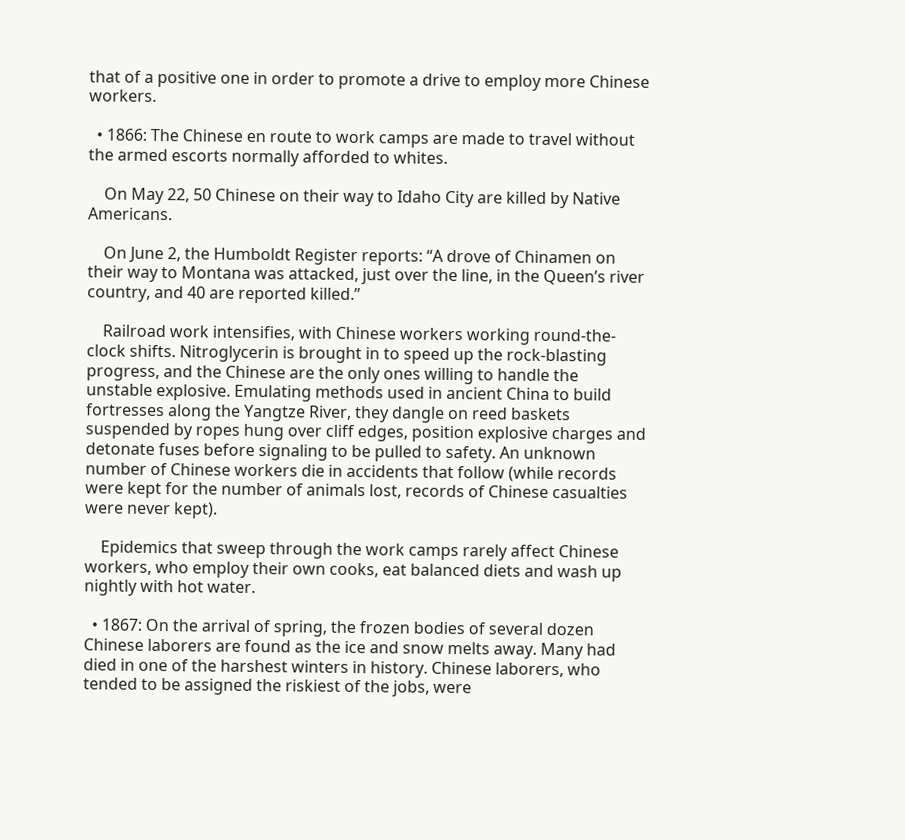that of a positive one in order to promote a drive to employ more Chinese workers.

  • 1866: The Chinese en route to work camps are made to travel without the armed escorts normally afforded to whites.

    On May 22, 50 Chinese on their way to Idaho City are killed by Native Americans.

    On June 2, the Humboldt Register reports: “A drove of Chinamen on their way to Montana was attacked, just over the line, in the Queen’s river country, and 40 are reported killed.”

    Railroad work intensifies, with Chinese workers working round-the-clock shifts. Nitroglycerin is brought in to speed up the rock-blasting progress, and the Chinese are the only ones willing to handle the unstable explosive. Emulating methods used in ancient China to build fortresses along the Yangtze River, they dangle on reed baskets suspended by ropes hung over cliff edges, position explosive charges and detonate fuses before signaling to be pulled to safety. An unknown number of Chinese workers die in accidents that follow (while records were kept for the number of animals lost, records of Chinese casualties were never kept).

    Epidemics that sweep through the work camps rarely affect Chinese workers, who employ their own cooks, eat balanced diets and wash up nightly with hot water.

  • 1867: On the arrival of spring, the frozen bodies of several dozen Chinese laborers are found as the ice and snow melts away. Many had died in one of the harshest winters in history. Chinese laborers, who tended to be assigned the riskiest of the jobs, were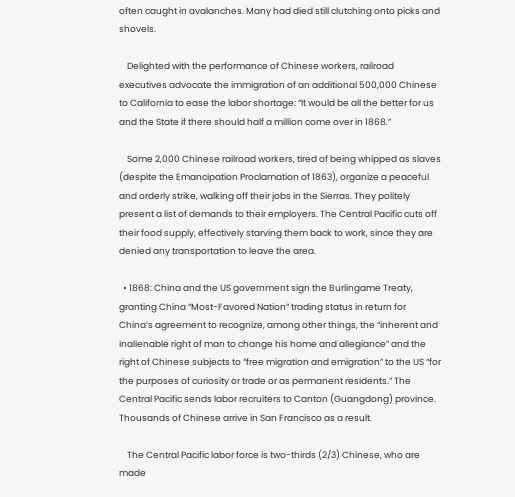often caught in avalanches. Many had died still clutching onto picks and shovels.

    Delighted with the performance of Chinese workers, railroad executives advocate the immigration of an additional 500,000 Chinese to California to ease the labor shortage: “It would be all the better for us and the State if there should half a million come over in 1868.”

    Some 2,000 Chinese railroad workers, tired of being whipped as slaves (despite the Emancipation Proclamation of 1863), organize a peaceful and orderly strike, walking off their jobs in the Sierras. They politely present a list of demands to their employers. The Central Pacific cuts off their food supply, effectively starving them back to work, since they are denied any transportation to leave the area.

  • 1868: China and the US government sign the Burlingame Treaty, granting China “Most-Favored Nation” trading status in return for China’s agreement to recognize, among other things, the “inherent and inalienable right of man to change his home and allegiance” and the right of Chinese subjects to “free migration and emigration” to the US “for the purposes of curiosity or trade or as permanent residents.” The Central Pacific sends labor recruiters to Canton (Guangdong) province. Thousands of Chinese arrive in San Francisco as a result.

    The Central Pacific labor force is two-thirds (2/3) Chinese, who are made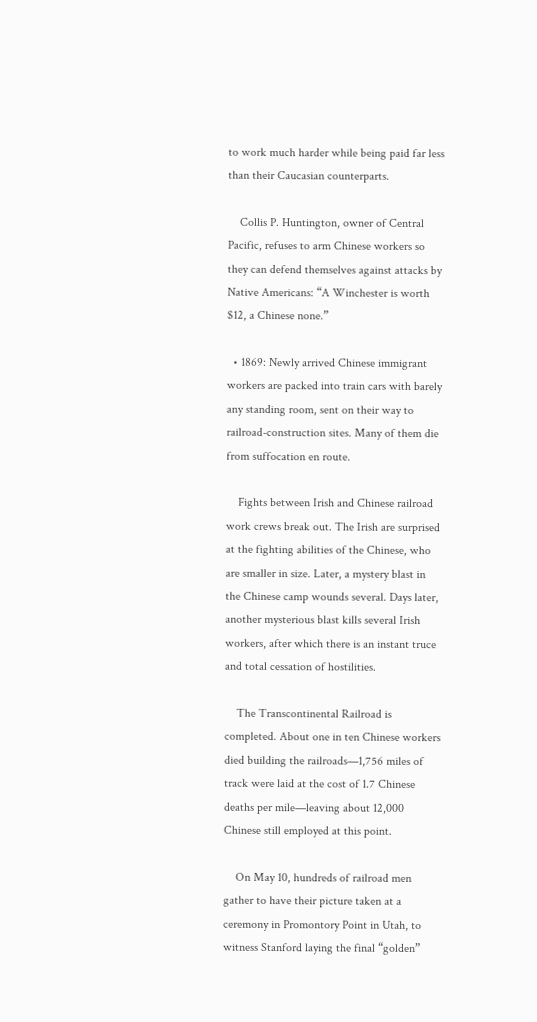to work much harder while being paid far less than their Caucasian counterparts.

    Collis P. Huntington, owner of Central Pacific, refuses to arm Chinese workers so they can defend themselves against attacks by Native Americans: “A Winchester is worth $12, a Chinese none.”

  • 1869: Newly arrived Chinese immigrant workers are packed into train cars with barely any standing room, sent on their way to railroad-construction sites. Many of them die from suffocation en route.

    Fights between Irish and Chinese railroad work crews break out. The Irish are surprised at the fighting abilities of the Chinese, who are smaller in size. Later, a mystery blast in the Chinese camp wounds several. Days later, another mysterious blast kills several Irish workers, after which there is an instant truce and total cessation of hostilities.

    The Transcontinental Railroad is completed. About one in ten Chinese workers died building the railroads—1,756 miles of track were laid at the cost of 1.7 Chinese deaths per mile—leaving about 12,000 Chinese still employed at this point.

    On May 10, hundreds of railroad men gather to have their picture taken at a ceremony in Promontory Point in Utah, to witness Stanford laying the final “golden”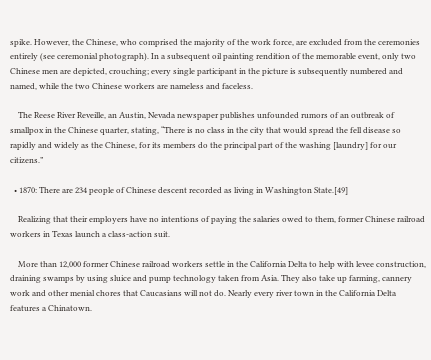spike. However, the Chinese, who comprised the majority of the work force, are excluded from the ceremonies entirely (see ceremonial photograph). In a subsequent oil painting rendition of the memorable event, only two Chinese men are depicted, crouching; every single participant in the picture is subsequently numbered and named, while the two Chinese workers are nameless and faceless.

    The Reese River Reveille, an Austin, Nevada newspaper publishes unfounded rumors of an outbreak of smallpox in the Chinese quarter, stating, “There is no class in the city that would spread the fell disease so rapidly and widely as the Chinese, for its members do the principal part of the washing [laundry] for our citizens.”

  • 1870: There are 234 people of Chinese descent recorded as living in Washington State.[49]

    Realizing that their employers have no intentions of paying the salaries owed to them, former Chinese railroad workers in Texas launch a class-action suit.

    More than 12,000 former Chinese railroad workers settle in the California Delta to help with levee construction, draining swamps by using sluice and pump technology taken from Asia. They also take up farming, cannery work and other menial chores that Caucasians will not do. Nearly every river town in the California Delta features a Chinatown.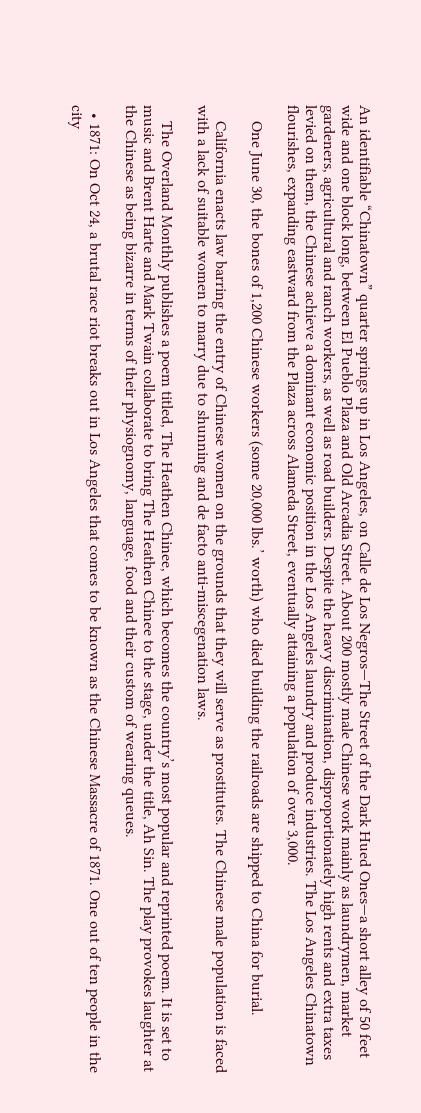An identifiable “Chinatown” quarter springs up in Los Angeles, on Calle de Los Negros—The Street of the Dark Hued Ones—a short alley of 50 feet wide and one block long, between El Pueblo Plaza and Old Arcadia Street. About 200 mostly male Chinese work mainly as laundrymen, market gardeners, agricultural and ranch workers, as well as road builders. Despite the heavy discrimination, disproportionately high rents and extra taxes levied on them, the Chinese achieve a dominant economic position in the Los Angeles laundry and produce industries. The Los Angeles Chinatown flourishes, expanding eastward from the Plaza across Alameda Street, eventually attaining a population of over 3,000.

    One June 30, the bones of 1,200 Chinese workers (some 20,000 lbs.’ worth) who died building the railroads are shipped to China for burial.

    California enacts law barring the entry of Chinese women on the grounds that they will serve as prostitutes. The Chinese male population is faced with a lack of suitable women to marry due to shunning and de facto anti-miscegenation laws.

    The Overland Monthly publishes a poem titled, The Heathen Chinee, which becomes the country’s most popular and reprinted poem. It is set to music and Brent Harte and Mark Twain collaborate to bring The Heathen Chinee to the stage, under the title, Ah Sin. The play provokes laughter at the Chinese as being bizarre in terms of their physiognomy, language, food and their custom of wearing queues.

  • 1871: On Oct 24, a brutal race riot breaks out in Los Angeles that comes to be known as the Chinese Massacre of 1871. One out of ten people in the city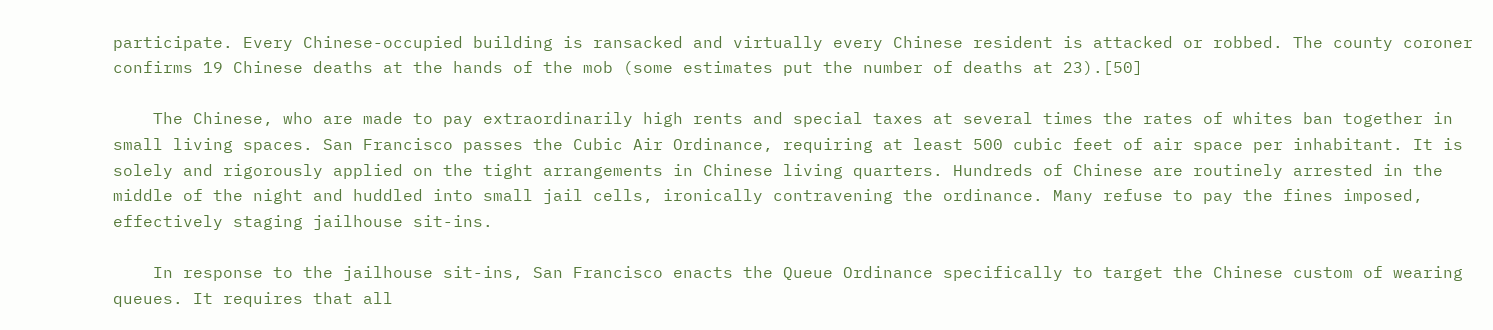participate. Every Chinese-occupied building is ransacked and virtually every Chinese resident is attacked or robbed. The county coroner confirms 19 Chinese deaths at the hands of the mob (some estimates put the number of deaths at 23).[50]

    The Chinese, who are made to pay extraordinarily high rents and special taxes at several times the rates of whites ban together in small living spaces. San Francisco passes the Cubic Air Ordinance, requiring at least 500 cubic feet of air space per inhabitant. It is solely and rigorously applied on the tight arrangements in Chinese living quarters. Hundreds of Chinese are routinely arrested in the middle of the night and huddled into small jail cells, ironically contravening the ordinance. Many refuse to pay the fines imposed, effectively staging jailhouse sit-ins.

    In response to the jailhouse sit-ins, San Francisco enacts the Queue Ordinance specifically to target the Chinese custom of wearing queues. It requires that all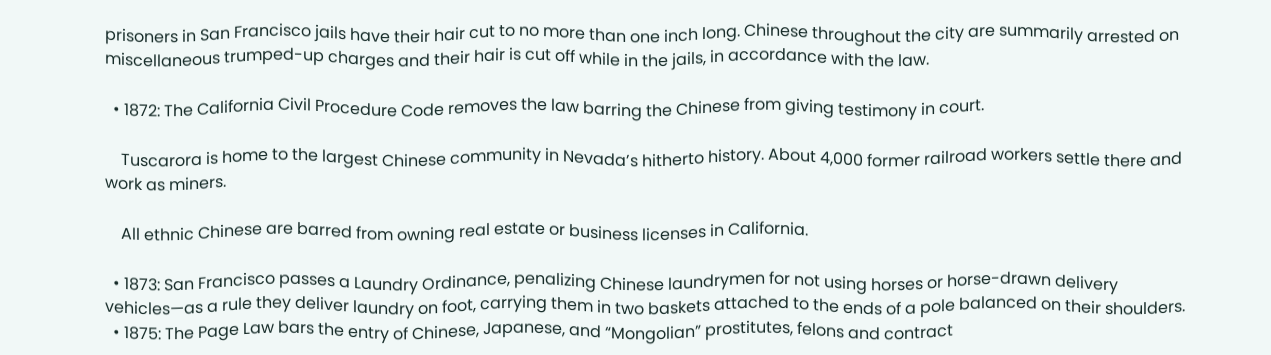prisoners in San Francisco jails have their hair cut to no more than one inch long. Chinese throughout the city are summarily arrested on miscellaneous trumped-up charges and their hair is cut off while in the jails, in accordance with the law.

  • 1872: The California Civil Procedure Code removes the law barring the Chinese from giving testimony in court.

    Tuscarora is home to the largest Chinese community in Nevada’s hitherto history. About 4,000 former railroad workers settle there and work as miners.

    All ethnic Chinese are barred from owning real estate or business licenses in California.

  • 1873: San Francisco passes a Laundry Ordinance, penalizing Chinese laundrymen for not using horses or horse-drawn delivery vehicles—as a rule they deliver laundry on foot, carrying them in two baskets attached to the ends of a pole balanced on their shoulders.
  • 1875: The Page Law bars the entry of Chinese, Japanese, and “Mongolian” prostitutes, felons and contract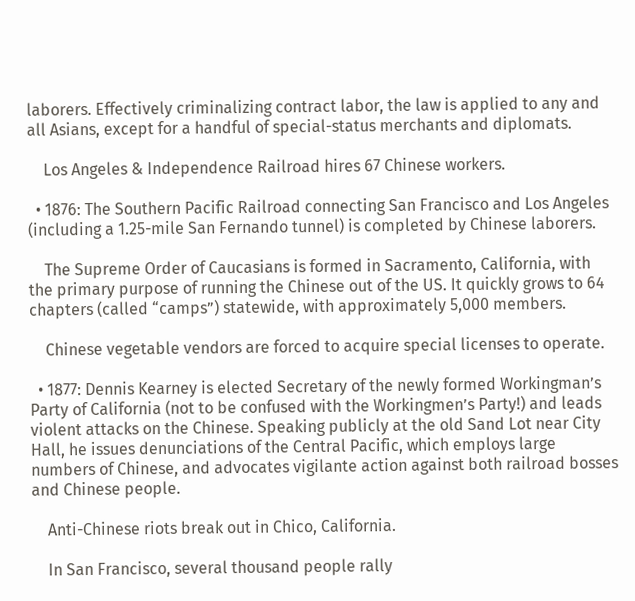laborers. Effectively criminalizing contract labor, the law is applied to any and all Asians, except for a handful of special-status merchants and diplomats.

    Los Angeles & Independence Railroad hires 67 Chinese workers.

  • 1876: The Southern Pacific Railroad connecting San Francisco and Los Angeles (including a 1.25-mile San Fernando tunnel) is completed by Chinese laborers.

    The Supreme Order of Caucasians is formed in Sacramento, California, with the primary purpose of running the Chinese out of the US. It quickly grows to 64 chapters (called “camps”) statewide, with approximately 5,000 members.

    Chinese vegetable vendors are forced to acquire special licenses to operate.

  • 1877: Dennis Kearney is elected Secretary of the newly formed Workingman’s Party of California (not to be confused with the Workingmen’s Party!) and leads violent attacks on the Chinese. Speaking publicly at the old Sand Lot near City Hall, he issues denunciations of the Central Pacific, which employs large numbers of Chinese, and advocates vigilante action against both railroad bosses and Chinese people.

    Anti-Chinese riots break out in Chico, California.

    In San Francisco, several thousand people rally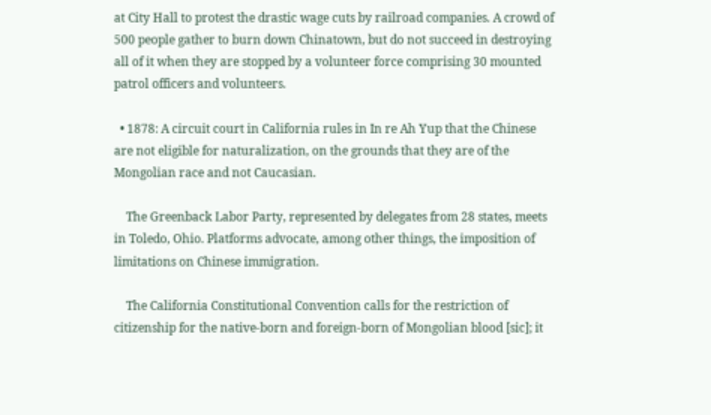at City Hall to protest the drastic wage cuts by railroad companies. A crowd of 500 people gather to burn down Chinatown, but do not succeed in destroying all of it when they are stopped by a volunteer force comprising 30 mounted patrol officers and volunteers.

  • 1878: A circuit court in California rules in In re Ah Yup that the Chinese are not eligible for naturalization, on the grounds that they are of the Mongolian race and not Caucasian.

    The Greenback Labor Party, represented by delegates from 28 states, meets in Toledo, Ohio. Platforms advocate, among other things, the imposition of limitations on Chinese immigration.

    The California Constitutional Convention calls for the restriction of citizenship for the native-born and foreign-born of Mongolian blood [sic]; it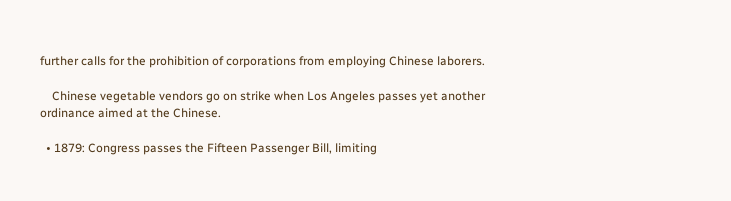further calls for the prohibition of corporations from employing Chinese laborers.

    Chinese vegetable vendors go on strike when Los Angeles passes yet another ordinance aimed at the Chinese.

  • 1879: Congress passes the Fifteen Passenger Bill, limiting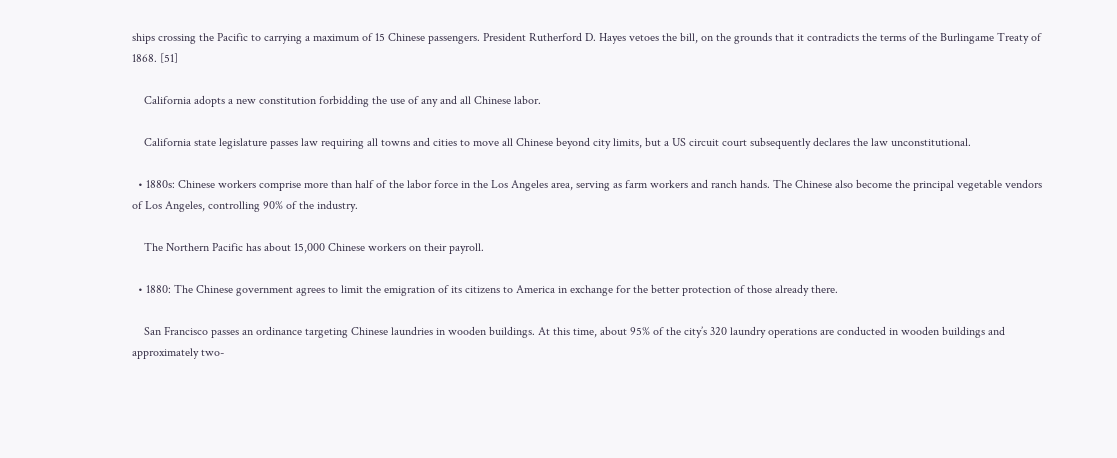ships crossing the Pacific to carrying a maximum of 15 Chinese passengers. President Rutherford D. Hayes vetoes the bill, on the grounds that it contradicts the terms of the Burlingame Treaty of 1868. [51]

    California adopts a new constitution forbidding the use of any and all Chinese labor.

    California state legislature passes law requiring all towns and cities to move all Chinese beyond city limits, but a US circuit court subsequently declares the law unconstitutional.

  • 1880s: Chinese workers comprise more than half of the labor force in the Los Angeles area, serving as farm workers and ranch hands. The Chinese also become the principal vegetable vendors of Los Angeles, controlling 90% of the industry.

    The Northern Pacific has about 15,000 Chinese workers on their payroll.

  • 1880: The Chinese government agrees to limit the emigration of its citizens to America in exchange for the better protection of those already there.

    San Francisco passes an ordinance targeting Chinese laundries in wooden buildings. At this time, about 95% of the city’s 320 laundry operations are conducted in wooden buildings and approximately two-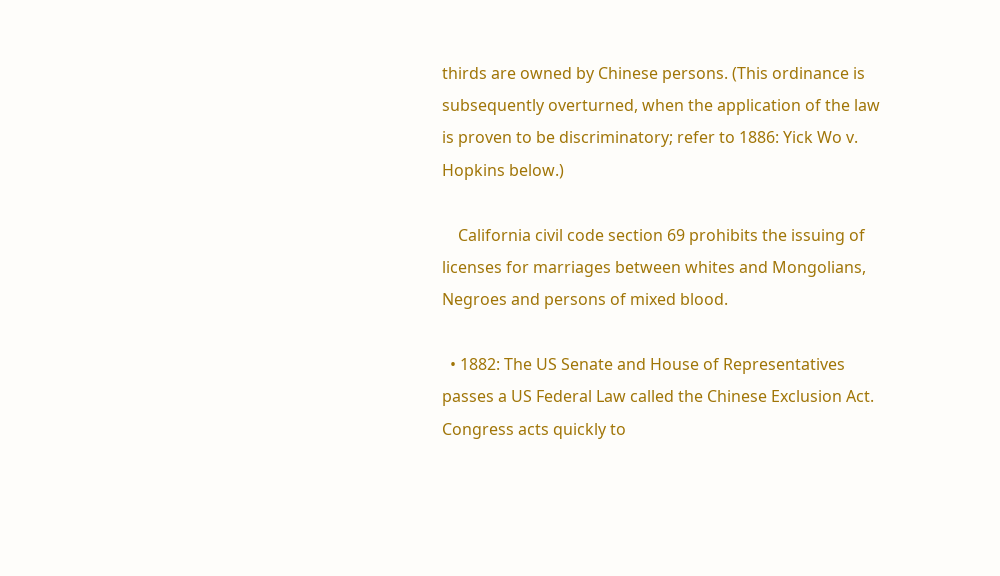thirds are owned by Chinese persons. (This ordinance is subsequently overturned, when the application of the law is proven to be discriminatory; refer to 1886: Yick Wo v. Hopkins below.)

    California civil code section 69 prohibits the issuing of licenses for marriages between whites and Mongolians, Negroes and persons of mixed blood.

  • 1882: The US Senate and House of Representatives passes a US Federal Law called the Chinese Exclusion Act. Congress acts quickly to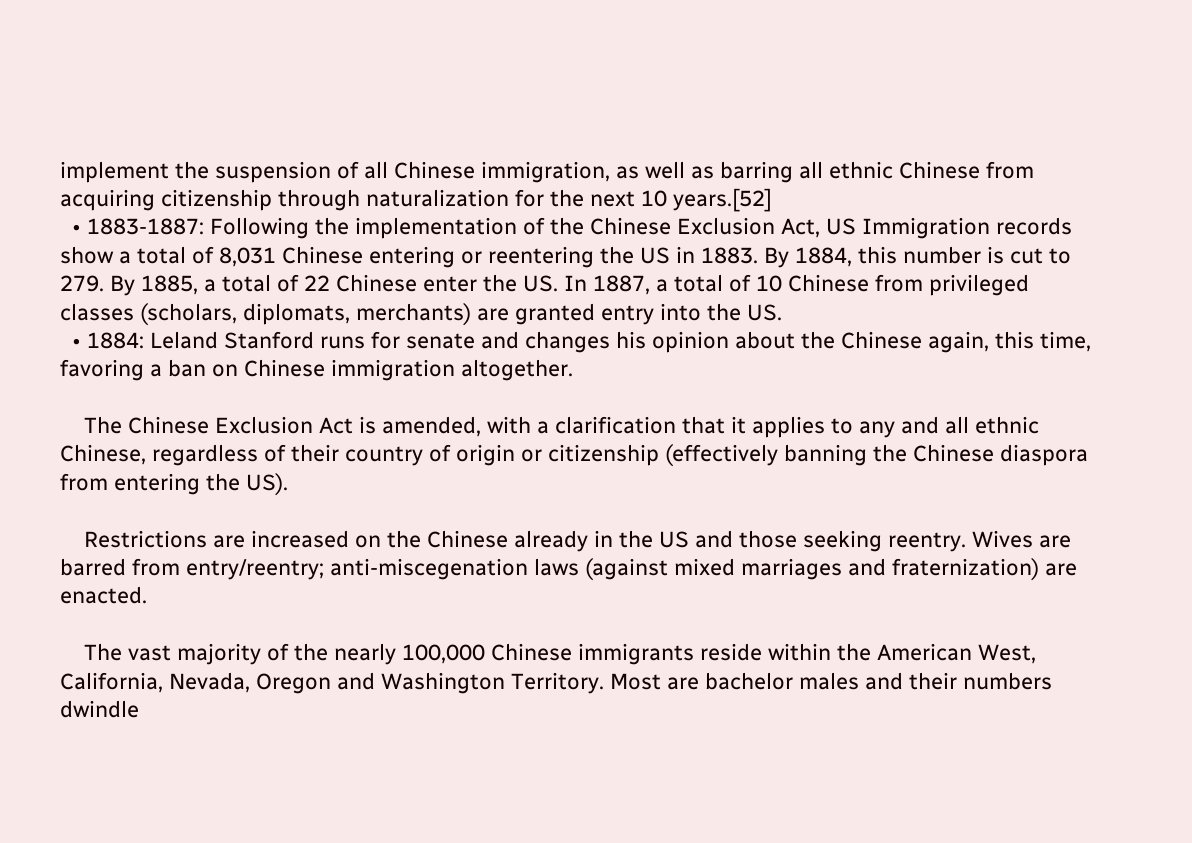implement the suspension of all Chinese immigration, as well as barring all ethnic Chinese from acquiring citizenship through naturalization for the next 10 years.[52]
  • 1883-1887: Following the implementation of the Chinese Exclusion Act, US Immigration records show a total of 8,031 Chinese entering or reentering the US in 1883. By 1884, this number is cut to 279. By 1885, a total of 22 Chinese enter the US. In 1887, a total of 10 Chinese from privileged classes (scholars, diplomats, merchants) are granted entry into the US.
  • 1884: Leland Stanford runs for senate and changes his opinion about the Chinese again, this time, favoring a ban on Chinese immigration altogether.

    The Chinese Exclusion Act is amended, with a clarification that it applies to any and all ethnic Chinese, regardless of their country of origin or citizenship (effectively banning the Chinese diaspora from entering the US).

    Restrictions are increased on the Chinese already in the US and those seeking reentry. Wives are barred from entry/reentry; anti-miscegenation laws (against mixed marriages and fraternization) are enacted.

    The vast majority of the nearly 100,000 Chinese immigrants reside within the American West, California, Nevada, Oregon and Washington Territory. Most are bachelor males and their numbers dwindle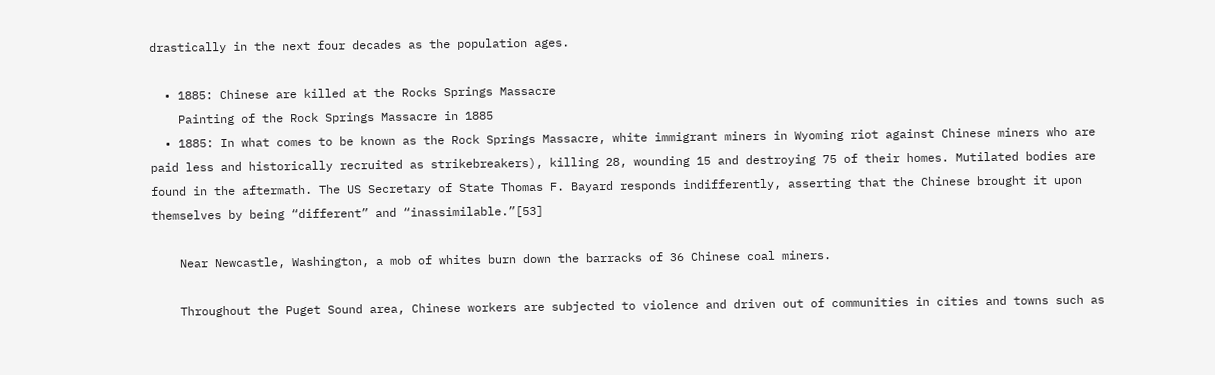drastically in the next four decades as the population ages.

  • 1885: Chinese are killed at the Rocks Springs Massacre
    Painting of the Rock Springs Massacre in 1885
  • 1885: In what comes to be known as the Rock Springs Massacre, white immigrant miners in Wyoming riot against Chinese miners who are paid less and historically recruited as strikebreakers), killing 28, wounding 15 and destroying 75 of their homes. Mutilated bodies are found in the aftermath. The US Secretary of State Thomas F. Bayard responds indifferently, asserting that the Chinese brought it upon themselves by being “different” and “inassimilable.”[53]

    Near Newcastle, Washington, a mob of whites burn down the barracks of 36 Chinese coal miners.

    Throughout the Puget Sound area, Chinese workers are subjected to violence and driven out of communities in cities and towns such as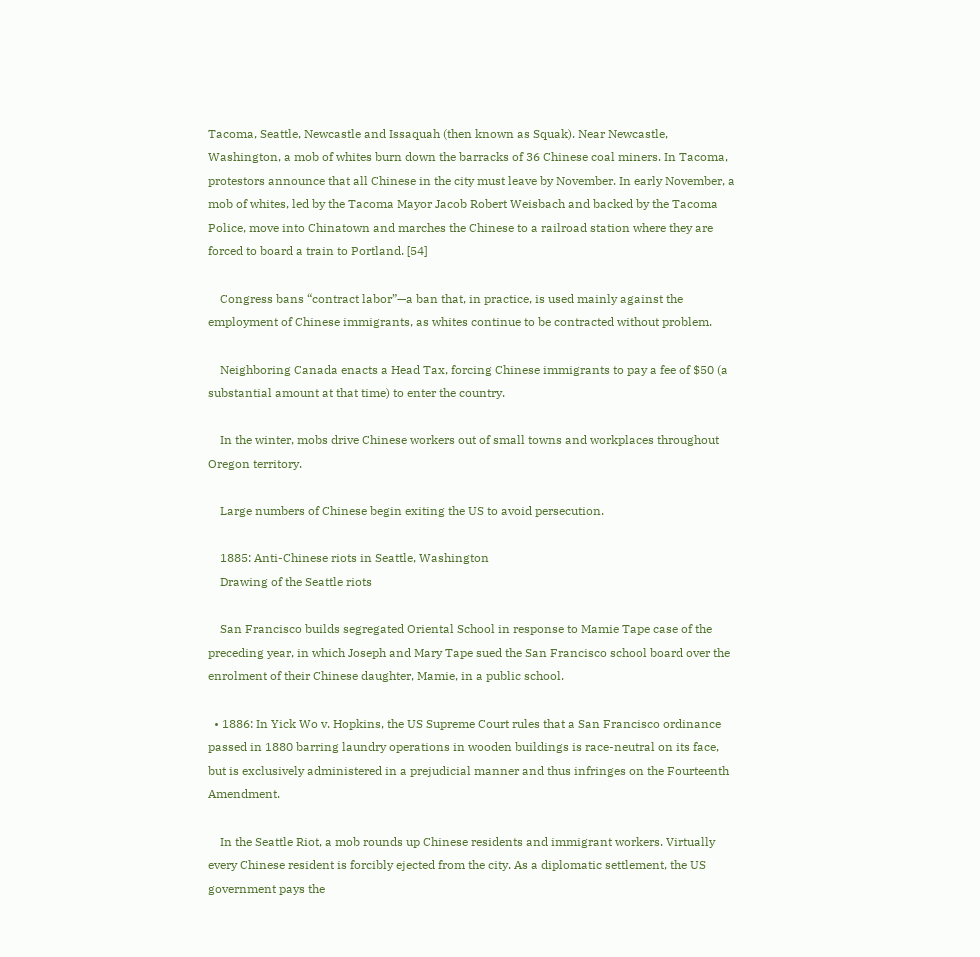Tacoma, Seattle, Newcastle and Issaquah (then known as Squak). Near Newcastle, Washington, a mob of whites burn down the barracks of 36 Chinese coal miners. In Tacoma, protestors announce that all Chinese in the city must leave by November. In early November, a mob of whites, led by the Tacoma Mayor Jacob Robert Weisbach and backed by the Tacoma Police, move into Chinatown and marches the Chinese to a railroad station where they are forced to board a train to Portland. [54]

    Congress bans “contract labor”—a ban that, in practice, is used mainly against the employment of Chinese immigrants, as whites continue to be contracted without problem.

    Neighboring Canada enacts a Head Tax, forcing Chinese immigrants to pay a fee of $50 (a substantial amount at that time) to enter the country.

    In the winter, mobs drive Chinese workers out of small towns and workplaces throughout Oregon territory.

    Large numbers of Chinese begin exiting the US to avoid persecution.

    1885: Anti-Chinese riots in Seattle, Washington
    Drawing of the Seattle riots

    San Francisco builds segregated Oriental School in response to Mamie Tape case of the preceding year, in which Joseph and Mary Tape sued the San Francisco school board over the enrolment of their Chinese daughter, Mamie, in a public school.

  • 1886: In Yick Wo v. Hopkins, the US Supreme Court rules that a San Francisco ordinance passed in 1880 barring laundry operations in wooden buildings is race-neutral on its face, but is exclusively administered in a prejudicial manner and thus infringes on the Fourteenth Amendment.

    In the Seattle Riot, a mob rounds up Chinese residents and immigrant workers. Virtually every Chinese resident is forcibly ejected from the city. As a diplomatic settlement, the US government pays the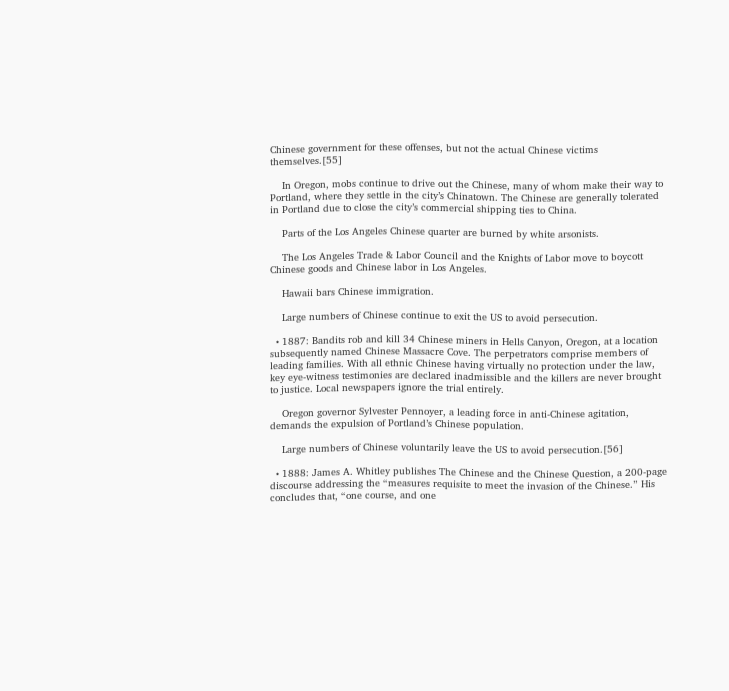Chinese government for these offenses, but not the actual Chinese victims themselves.[55]

    In Oregon, mobs continue to drive out the Chinese, many of whom make their way to Portland, where they settle in the city’s Chinatown. The Chinese are generally tolerated in Portland due to close the city’s commercial shipping ties to China.

    Parts of the Los Angeles Chinese quarter are burned by white arsonists.

    The Los Angeles Trade & Labor Council and the Knights of Labor move to boycott Chinese goods and Chinese labor in Los Angeles.

    Hawaii bars Chinese immigration.

    Large numbers of Chinese continue to exit the US to avoid persecution.

  • 1887: Bandits rob and kill 34 Chinese miners in Hells Canyon, Oregon, at a location subsequently named Chinese Massacre Cove. The perpetrators comprise members of leading families. With all ethnic Chinese having virtually no protection under the law, key eye-witness testimonies are declared inadmissible and the killers are never brought to justice. Local newspapers ignore the trial entirely.

    Oregon governor Sylvester Pennoyer, a leading force in anti-Chinese agitation, demands the expulsion of Portland’s Chinese population.

    Large numbers of Chinese voluntarily leave the US to avoid persecution.[56]

  • 1888: James A. Whitley publishes The Chinese and the Chinese Question, a 200-page discourse addressing the “measures requisite to meet the invasion of the Chinese.” His concludes that, “one course, and one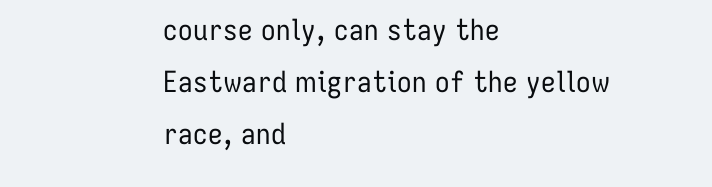course only, can stay the Eastward migration of the yellow race, and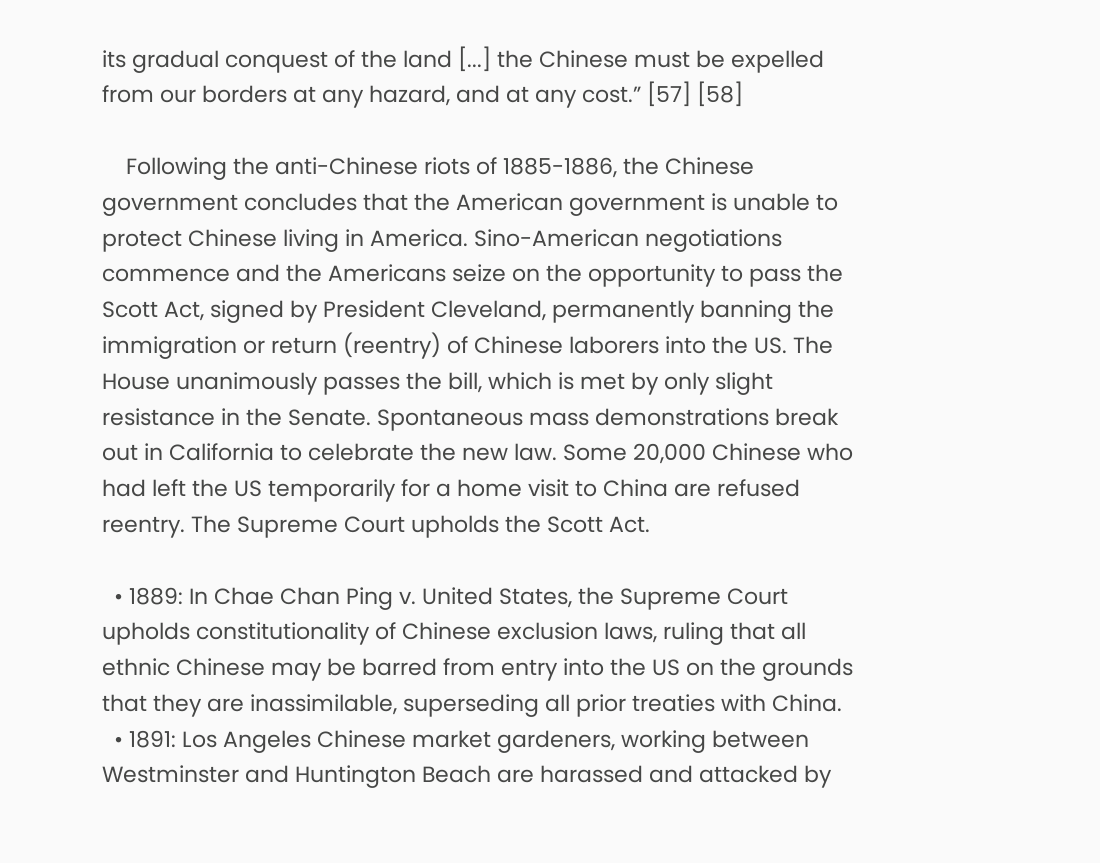its gradual conquest of the land [...] the Chinese must be expelled from our borders at any hazard, and at any cost.” [57] [58]

    Following the anti-Chinese riots of 1885-1886, the Chinese government concludes that the American government is unable to protect Chinese living in America. Sino-American negotiations commence and the Americans seize on the opportunity to pass the Scott Act, signed by President Cleveland, permanently banning the immigration or return (reentry) of Chinese laborers into the US. The House unanimously passes the bill, which is met by only slight resistance in the Senate. Spontaneous mass demonstrations break out in California to celebrate the new law. Some 20,000 Chinese who had left the US temporarily for a home visit to China are refused reentry. The Supreme Court upholds the Scott Act.

  • 1889: In Chae Chan Ping v. United States, the Supreme Court upholds constitutionality of Chinese exclusion laws, ruling that all ethnic Chinese may be barred from entry into the US on the grounds that they are inassimilable, superseding all prior treaties with China.
  • 1891: Los Angeles Chinese market gardeners, working between Westminster and Huntington Beach are harassed and attacked by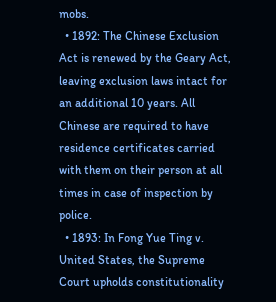mobs.
  • 1892: The Chinese Exclusion Act is renewed by the Geary Act, leaving exclusion laws intact for an additional 10 years. All Chinese are required to have residence certificates carried with them on their person at all times in case of inspection by police.
  • 1893: In Fong Yue Ting v. United States, the Supreme Court upholds constitutionality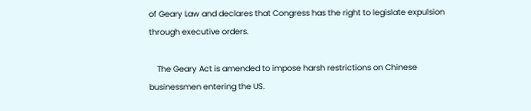of Geary Law and declares that Congress has the right to legislate expulsion through executive orders.

    The Geary Act is amended to impose harsh restrictions on Chinese businessmen entering the US.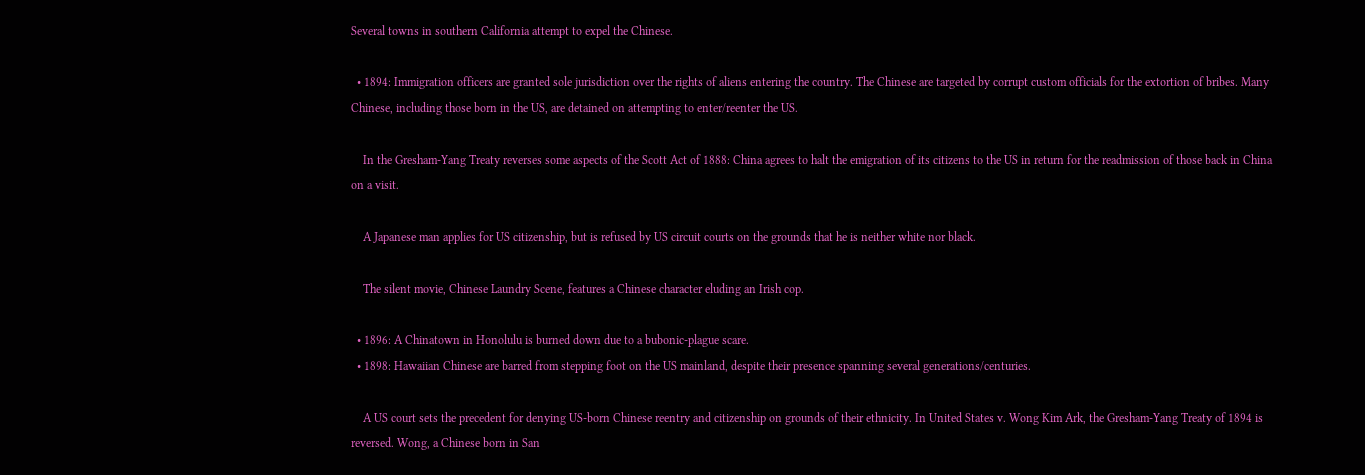Several towns in southern California attempt to expel the Chinese.

  • 1894: Immigration officers are granted sole jurisdiction over the rights of aliens entering the country. The Chinese are targeted by corrupt custom officials for the extortion of bribes. Many Chinese, including those born in the US, are detained on attempting to enter/reenter the US.

    In the Gresham-Yang Treaty reverses some aspects of the Scott Act of 1888: China agrees to halt the emigration of its citizens to the US in return for the readmission of those back in China on a visit.

    A Japanese man applies for US citizenship, but is refused by US circuit courts on the grounds that he is neither white nor black.

    The silent movie, Chinese Laundry Scene, features a Chinese character eluding an Irish cop.

  • 1896: A Chinatown in Honolulu is burned down due to a bubonic-plague scare.
  • 1898: Hawaiian Chinese are barred from stepping foot on the US mainland, despite their presence spanning several generations/centuries.

    A US court sets the precedent for denying US-born Chinese reentry and citizenship on grounds of their ethnicity. In United States v. Wong Kim Ark, the Gresham-Yang Treaty of 1894 is reversed. Wong, a Chinese born in San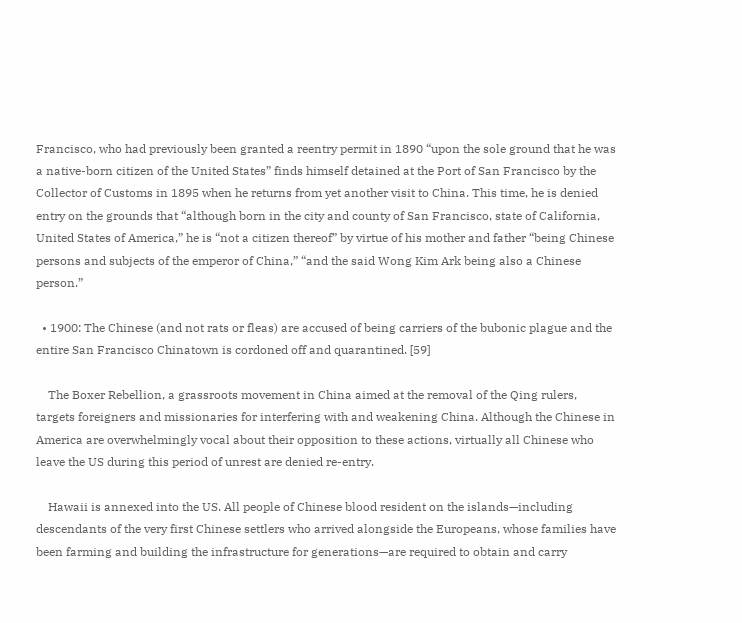Francisco, who had previously been granted a reentry permit in 1890 “upon the sole ground that he was a native-born citizen of the United States” finds himself detained at the Port of San Francisco by the Collector of Customs in 1895 when he returns from yet another visit to China. This time, he is denied entry on the grounds that “although born in the city and county of San Francisco, state of California, United States of America,” he is “not a citizen thereof” by virtue of his mother and father “being Chinese persons and subjects of the emperor of China,” “and the said Wong Kim Ark being also a Chinese person.”

  • 1900: The Chinese (and not rats or fleas) are accused of being carriers of the bubonic plague and the entire San Francisco Chinatown is cordoned off and quarantined. [59]

    The Boxer Rebellion, a grassroots movement in China aimed at the removal of the Qing rulers, targets foreigners and missionaries for interfering with and weakening China. Although the Chinese in America are overwhelmingly vocal about their opposition to these actions, virtually all Chinese who leave the US during this period of unrest are denied re-entry.

    Hawaii is annexed into the US. All people of Chinese blood resident on the islands—including descendants of the very first Chinese settlers who arrived alongside the Europeans, whose families have been farming and building the infrastructure for generations—are required to obtain and carry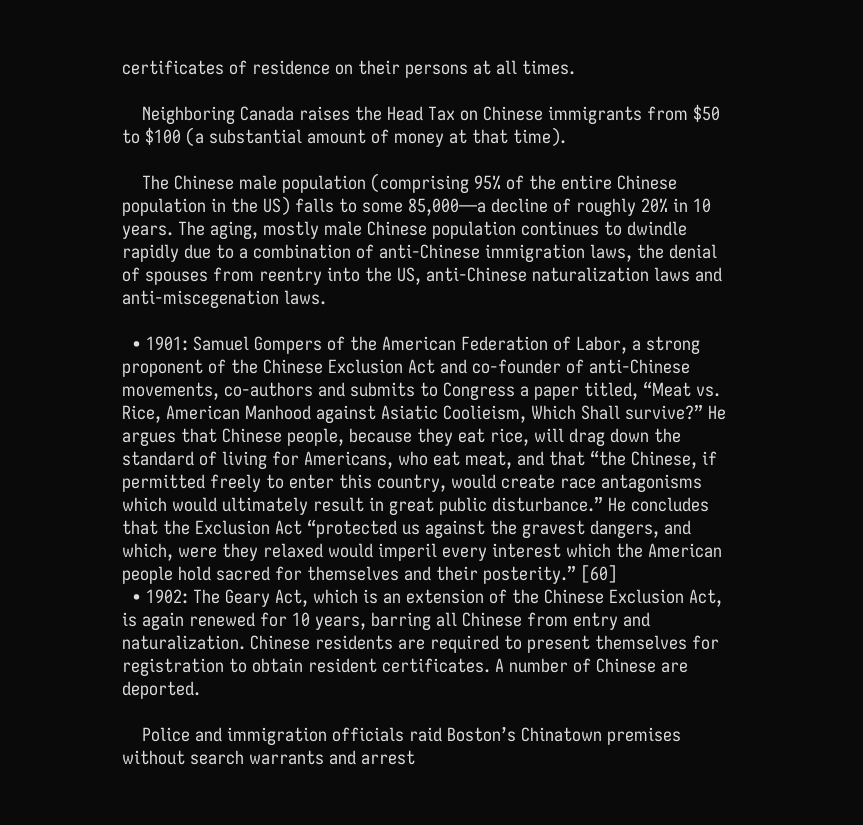certificates of residence on their persons at all times.

    Neighboring Canada raises the Head Tax on Chinese immigrants from $50 to $100 (a substantial amount of money at that time).

    The Chinese male population (comprising 95% of the entire Chinese population in the US) falls to some 85,000—a decline of roughly 20% in 10 years. The aging, mostly male Chinese population continues to dwindle rapidly due to a combination of anti-Chinese immigration laws, the denial of spouses from reentry into the US, anti-Chinese naturalization laws and anti-miscegenation laws.

  • 1901: Samuel Gompers of the American Federation of Labor, a strong proponent of the Chinese Exclusion Act and co-founder of anti-Chinese movements, co-authors and submits to Congress a paper titled, “Meat vs. Rice, American Manhood against Asiatic Coolieism, Which Shall survive?” He argues that Chinese people, because they eat rice, will drag down the standard of living for Americans, who eat meat, and that “the Chinese, if permitted freely to enter this country, would create race antagonisms which would ultimately result in great public disturbance.” He concludes that the Exclusion Act “protected us against the gravest dangers, and which, were they relaxed would imperil every interest which the American people hold sacred for themselves and their posterity.” [60]
  • 1902: The Geary Act, which is an extension of the Chinese Exclusion Act, is again renewed for 10 years, barring all Chinese from entry and naturalization. Chinese residents are required to present themselves for registration to obtain resident certificates. A number of Chinese are deported.

    Police and immigration officials raid Boston’s Chinatown premises without search warrants and arrest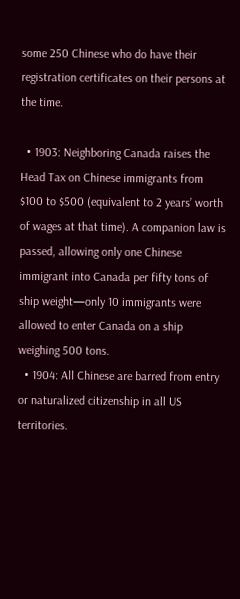some 250 Chinese who do have their registration certificates on their persons at the time.

  • 1903: Neighboring Canada raises the Head Tax on Chinese immigrants from $100 to $500 (equivalent to 2 years’ worth of wages at that time). A companion law is passed, allowing only one Chinese immigrant into Canada per fifty tons of ship weight—only 10 immigrants were allowed to enter Canada on a ship weighing 500 tons.
  • 1904: All Chinese are barred from entry or naturalized citizenship in all US territories.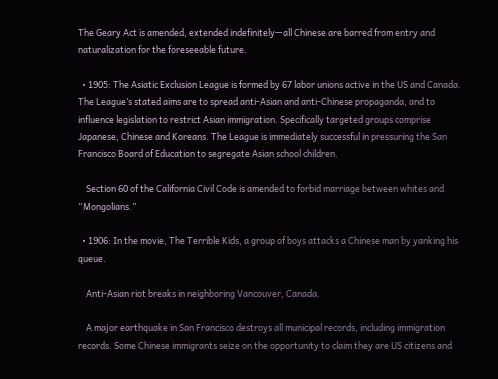The Geary Act is amended, extended indefinitely—all Chinese are barred from entry and naturalization for the foreseeable future.

  • 1905: The Asiatic Exclusion League is formed by 67 labor unions active in the US and Canada. The League’s stated aims are to spread anti-Asian and anti-Chinese propaganda, and to influence legislation to restrict Asian immigration. Specifically targeted groups comprise Japanese, Chinese and Koreans. The League is immediately successful in pressuring the San Francisco Board of Education to segregate Asian school children.

    Section 60 of the California Civil Code is amended to forbid marriage between whites and “Mongolians.”

  • 1906: In the movie, The Terrible Kids, a group of boys attacks a Chinese man by yanking his queue.

    Anti-Asian riot breaks in neighboring Vancouver, Canada.

    A major earthquake in San Francisco destroys all municipal records, including immigration records. Some Chinese immigrants seize on the opportunity to claim they are US citizens and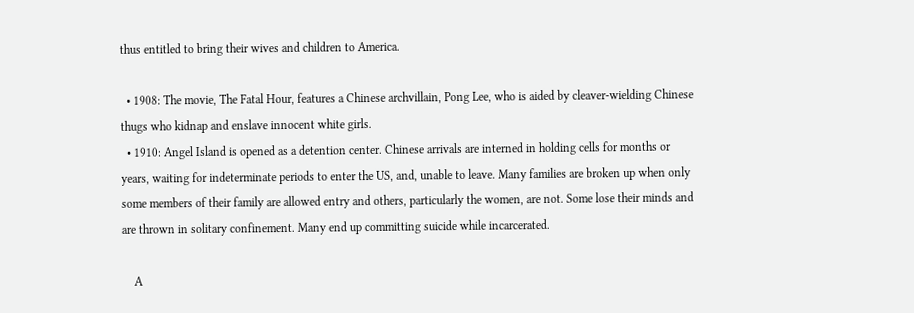thus entitled to bring their wives and children to America.

  • 1908: The movie, The Fatal Hour, features a Chinese archvillain, Pong Lee, who is aided by cleaver-wielding Chinese thugs who kidnap and enslave innocent white girls.
  • 1910: Angel Island is opened as a detention center. Chinese arrivals are interned in holding cells for months or years, waiting for indeterminate periods to enter the US, and, unable to leave. Many families are broken up when only some members of their family are allowed entry and others, particularly the women, are not. Some lose their minds and are thrown in solitary confinement. Many end up committing suicide while incarcerated.

    A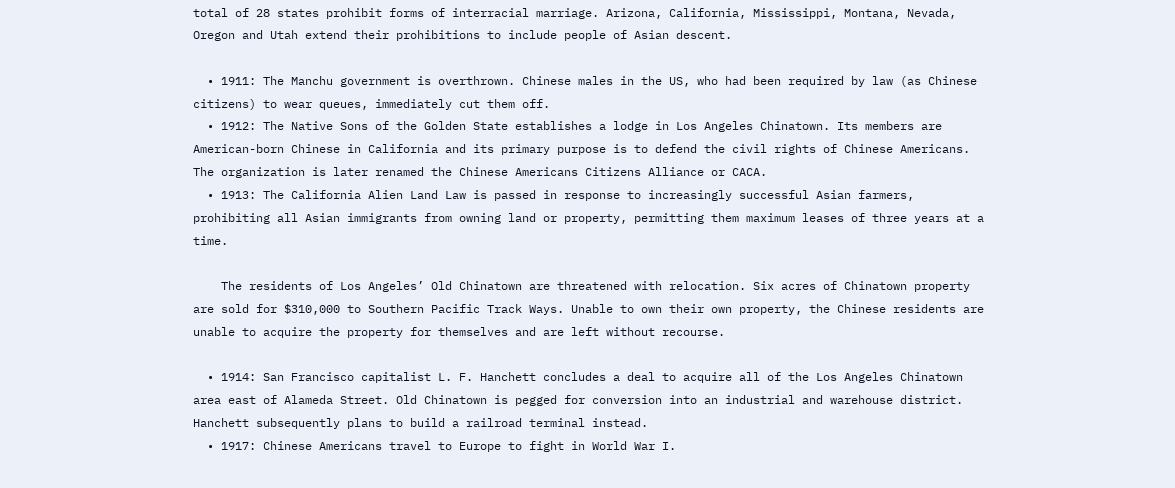total of 28 states prohibit forms of interracial marriage. Arizona, California, Mississippi, Montana, Nevada, Oregon and Utah extend their prohibitions to include people of Asian descent.

  • 1911: The Manchu government is overthrown. Chinese males in the US, who had been required by law (as Chinese citizens) to wear queues, immediately cut them off.
  • 1912: The Native Sons of the Golden State establishes a lodge in Los Angeles Chinatown. Its members are American-born Chinese in California and its primary purpose is to defend the civil rights of Chinese Americans. The organization is later renamed the Chinese Americans Citizens Alliance or CACA.
  • 1913: The California Alien Land Law is passed in response to increasingly successful Asian farmers, prohibiting all Asian immigrants from owning land or property, permitting them maximum leases of three years at a time.

    The residents of Los Angeles’ Old Chinatown are threatened with relocation. Six acres of Chinatown property are sold for $310,000 to Southern Pacific Track Ways. Unable to own their own property, the Chinese residents are unable to acquire the property for themselves and are left without recourse.

  • 1914: San Francisco capitalist L. F. Hanchett concludes a deal to acquire all of the Los Angeles Chinatown area east of Alameda Street. Old Chinatown is pegged for conversion into an industrial and warehouse district. Hanchett subsequently plans to build a railroad terminal instead.
  • 1917: Chinese Americans travel to Europe to fight in World War I.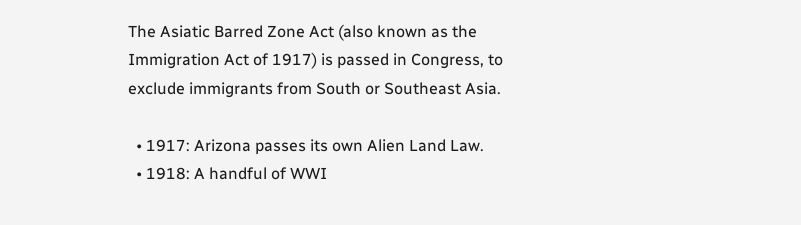The Asiatic Barred Zone Act (also known as the Immigration Act of 1917) is passed in Congress, to exclude immigrants from South or Southeast Asia.

  • 1917: Arizona passes its own Alien Land Law.
  • 1918: A handful of WWI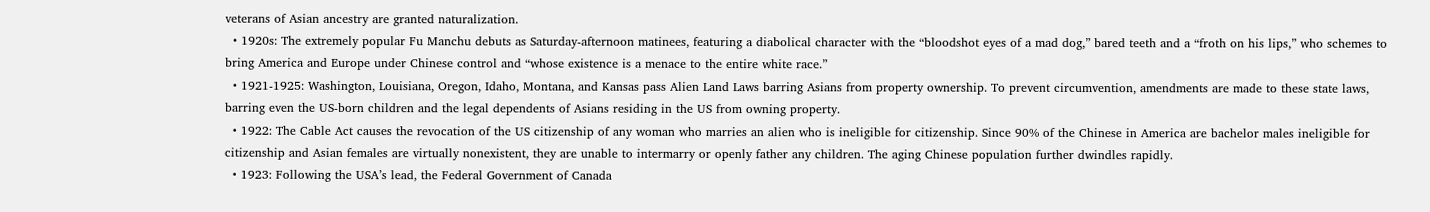veterans of Asian ancestry are granted naturalization.
  • 1920s: The extremely popular Fu Manchu debuts as Saturday-afternoon matinees, featuring a diabolical character with the “bloodshot eyes of a mad dog,” bared teeth and a “froth on his lips,” who schemes to bring America and Europe under Chinese control and “whose existence is a menace to the entire white race.”
  • 1921-1925: Washington, Louisiana, Oregon, Idaho, Montana, and Kansas pass Alien Land Laws barring Asians from property ownership. To prevent circumvention, amendments are made to these state laws, barring even the US-born children and the legal dependents of Asians residing in the US from owning property.
  • 1922: The Cable Act causes the revocation of the US citizenship of any woman who marries an alien who is ineligible for citizenship. Since 90% of the Chinese in America are bachelor males ineligible for citizenship and Asian females are virtually nonexistent, they are unable to intermarry or openly father any children. The aging Chinese population further dwindles rapidly.
  • 1923: Following the USA’s lead, the Federal Government of Canada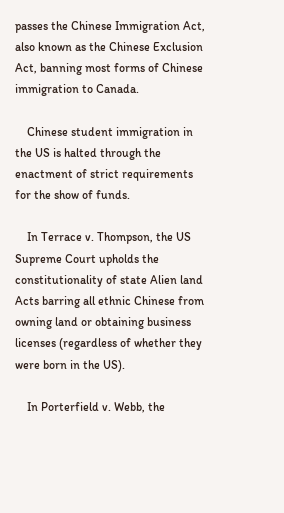passes the Chinese Immigration Act, also known as the Chinese Exclusion Act, banning most forms of Chinese immigration to Canada.

    Chinese student immigration in the US is halted through the enactment of strict requirements for the show of funds.

    In Terrace v. Thompson, the US Supreme Court upholds the constitutionality of state Alien land Acts barring all ethnic Chinese from owning land or obtaining business licenses (regardless of whether they were born in the US).

    In Porterfield v. Webb, the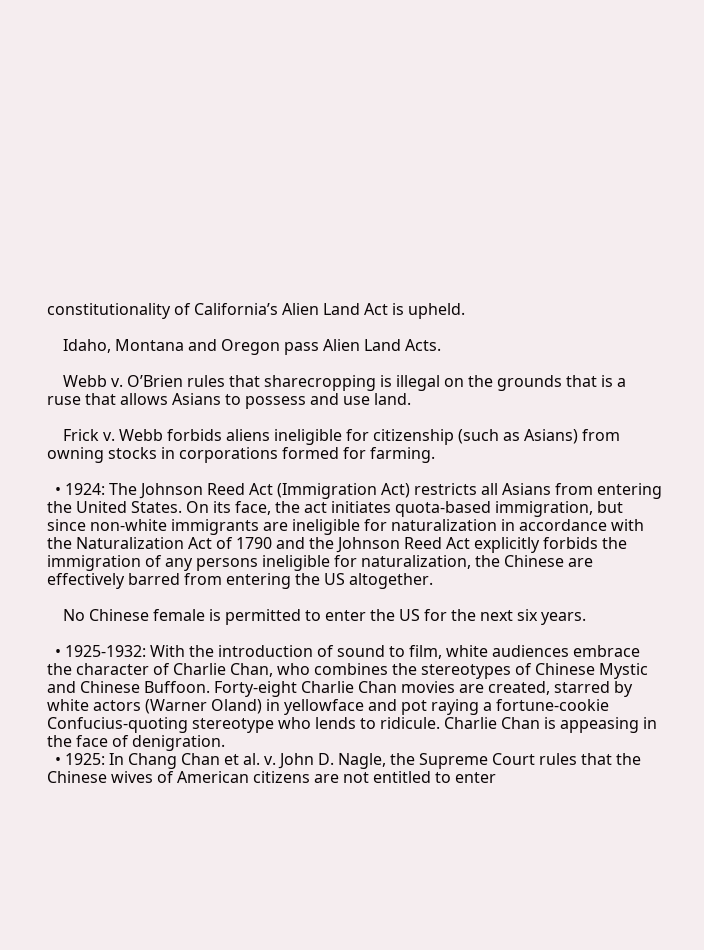constitutionality of California’s Alien Land Act is upheld.

    Idaho, Montana and Oregon pass Alien Land Acts.

    Webb v. O’Brien rules that sharecropping is illegal on the grounds that is a ruse that allows Asians to possess and use land.

    Frick v. Webb forbids aliens ineligible for citizenship (such as Asians) from owning stocks in corporations formed for farming.

  • 1924: The Johnson Reed Act (Immigration Act) restricts all Asians from entering the United States. On its face, the act initiates quota-based immigration, but since non-white immigrants are ineligible for naturalization in accordance with the Naturalization Act of 1790 and the Johnson Reed Act explicitly forbids the immigration of any persons ineligible for naturalization, the Chinese are effectively barred from entering the US altogether.

    No Chinese female is permitted to enter the US for the next six years.

  • 1925-1932: With the introduction of sound to film, white audiences embrace the character of Charlie Chan, who combines the stereotypes of Chinese Mystic and Chinese Buffoon. Forty-eight Charlie Chan movies are created, starred by white actors (Warner Oland) in yellowface and pot raying a fortune-cookie Confucius-quoting stereotype who lends to ridicule. Charlie Chan is appeasing in the face of denigration.
  • 1925: In Chang Chan et al. v. John D. Nagle, the Supreme Court rules that the Chinese wives of American citizens are not entitled to enter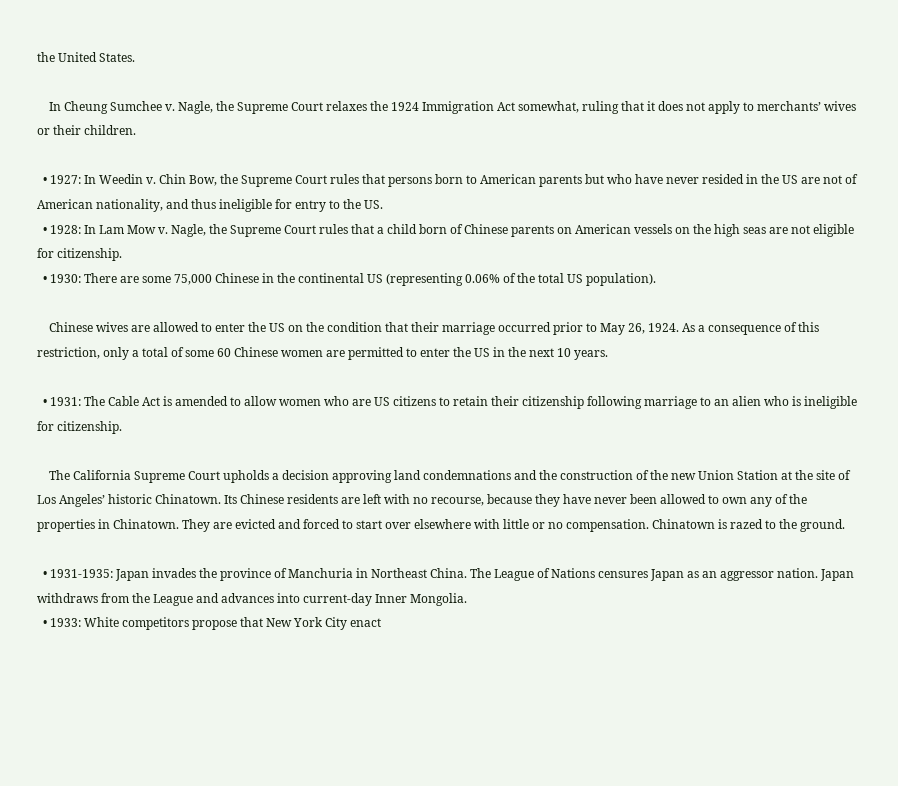the United States.

    In Cheung Sumchee v. Nagle, the Supreme Court relaxes the 1924 Immigration Act somewhat, ruling that it does not apply to merchants’ wives or their children.

  • 1927: In Weedin v. Chin Bow, the Supreme Court rules that persons born to American parents but who have never resided in the US are not of American nationality, and thus ineligible for entry to the US.
  • 1928: In Lam Mow v. Nagle, the Supreme Court rules that a child born of Chinese parents on American vessels on the high seas are not eligible for citizenship.
  • 1930: There are some 75,000 Chinese in the continental US (representing 0.06% of the total US population).

    Chinese wives are allowed to enter the US on the condition that their marriage occurred prior to May 26, 1924. As a consequence of this restriction, only a total of some 60 Chinese women are permitted to enter the US in the next 10 years.

  • 1931: The Cable Act is amended to allow women who are US citizens to retain their citizenship following marriage to an alien who is ineligible for citizenship.

    The California Supreme Court upholds a decision approving land condemnations and the construction of the new Union Station at the site of Los Angeles’ historic Chinatown. Its Chinese residents are left with no recourse, because they have never been allowed to own any of the properties in Chinatown. They are evicted and forced to start over elsewhere with little or no compensation. Chinatown is razed to the ground.

  • 1931-1935: Japan invades the province of Manchuria in Northeast China. The League of Nations censures Japan as an aggressor nation. Japan withdraws from the League and advances into current-day Inner Mongolia.
  • 1933: White competitors propose that New York City enact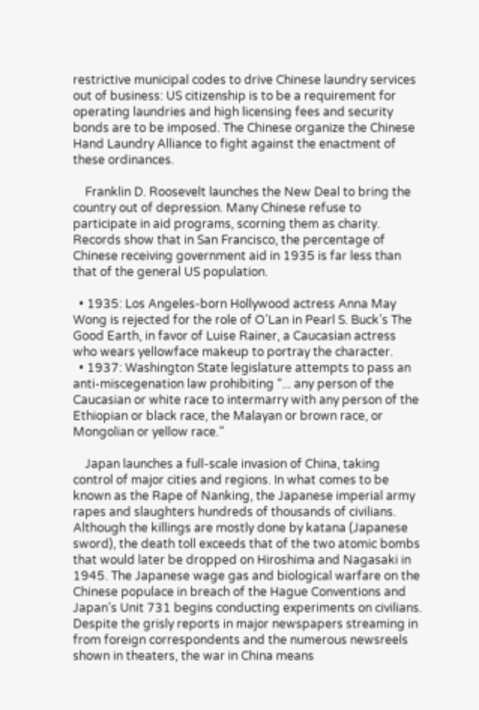restrictive municipal codes to drive Chinese laundry services out of business: US citizenship is to be a requirement for operating laundries and high licensing fees and security bonds are to be imposed. The Chinese organize the Chinese Hand Laundry Alliance to fight against the enactment of these ordinances.

    Franklin D. Roosevelt launches the New Deal to bring the country out of depression. Many Chinese refuse to participate in aid programs, scorning them as charity. Records show that in San Francisco, the percentage of Chinese receiving government aid in 1935 is far less than that of the general US population.

  • 1935: Los Angeles-born Hollywood actress Anna May Wong is rejected for the role of O’Lan in Pearl S. Buck’s The Good Earth, in favor of Luise Rainer, a Caucasian actress who wears yellowface makeup to portray the character.
  • 1937: Washington State legislature attempts to pass an anti-miscegenation law prohibiting “... any person of the Caucasian or white race to intermarry with any person of the Ethiopian or black race, the Malayan or brown race, or Mongolian or yellow race.”

    Japan launches a full-scale invasion of China, taking control of major cities and regions. In what comes to be known as the Rape of Nanking, the Japanese imperial army rapes and slaughters hundreds of thousands of civilians. Although the killings are mostly done by katana (Japanese sword), the death toll exceeds that of the two atomic bombs that would later be dropped on Hiroshima and Nagasaki in 1945. The Japanese wage gas and biological warfare on the Chinese populace in breach of the Hague Conventions and Japan’s Unit 731 begins conducting experiments on civilians. Despite the grisly reports in major newspapers streaming in from foreign correspondents and the numerous newsreels shown in theaters, the war in China means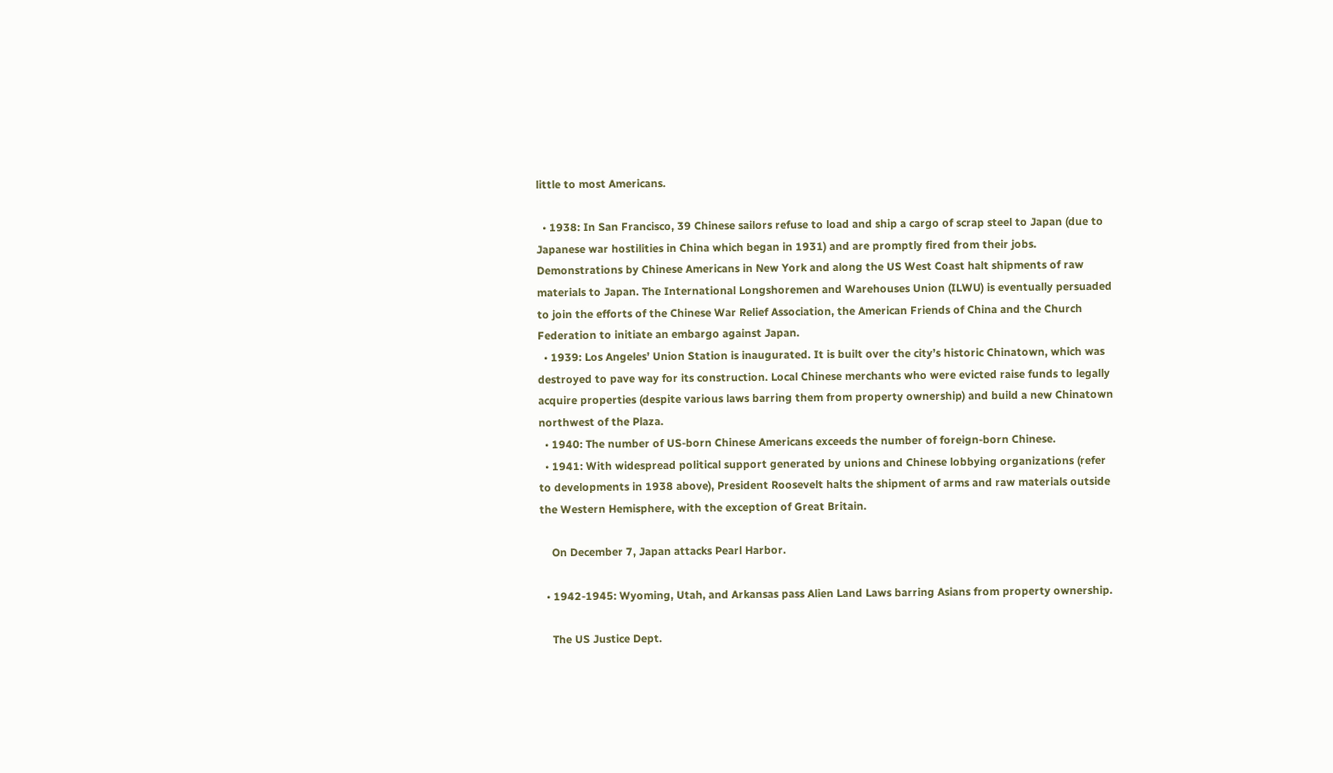little to most Americans.

  • 1938: In San Francisco, 39 Chinese sailors refuse to load and ship a cargo of scrap steel to Japan (due to Japanese war hostilities in China which began in 1931) and are promptly fired from their jobs. Demonstrations by Chinese Americans in New York and along the US West Coast halt shipments of raw materials to Japan. The International Longshoremen and Warehouses Union (ILWU) is eventually persuaded to join the efforts of the Chinese War Relief Association, the American Friends of China and the Church Federation to initiate an embargo against Japan.
  • 1939: Los Angeles’ Union Station is inaugurated. It is built over the city’s historic Chinatown, which was destroyed to pave way for its construction. Local Chinese merchants who were evicted raise funds to legally acquire properties (despite various laws barring them from property ownership) and build a new Chinatown northwest of the Plaza.
  • 1940: The number of US-born Chinese Americans exceeds the number of foreign-born Chinese.
  • 1941: With widespread political support generated by unions and Chinese lobbying organizations (refer to developments in 1938 above), President Roosevelt halts the shipment of arms and raw materials outside the Western Hemisphere, with the exception of Great Britain.

    On December 7, Japan attacks Pearl Harbor.

  • 1942-1945: Wyoming, Utah, and Arkansas pass Alien Land Laws barring Asians from property ownership.

    The US Justice Dept.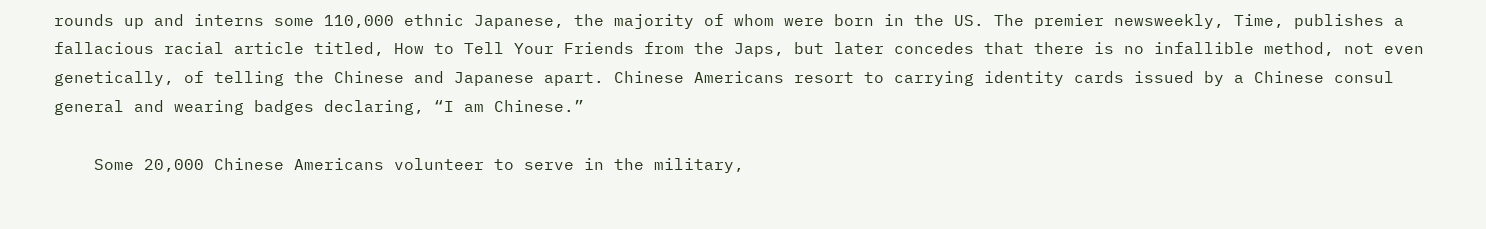rounds up and interns some 110,000 ethnic Japanese, the majority of whom were born in the US. The premier newsweekly, Time, publishes a fallacious racial article titled, How to Tell Your Friends from the Japs, but later concedes that there is no infallible method, not even genetically, of telling the Chinese and Japanese apart. Chinese Americans resort to carrying identity cards issued by a Chinese consul general and wearing badges declaring, “I am Chinese.”

    Some 20,000 Chinese Americans volunteer to serve in the military,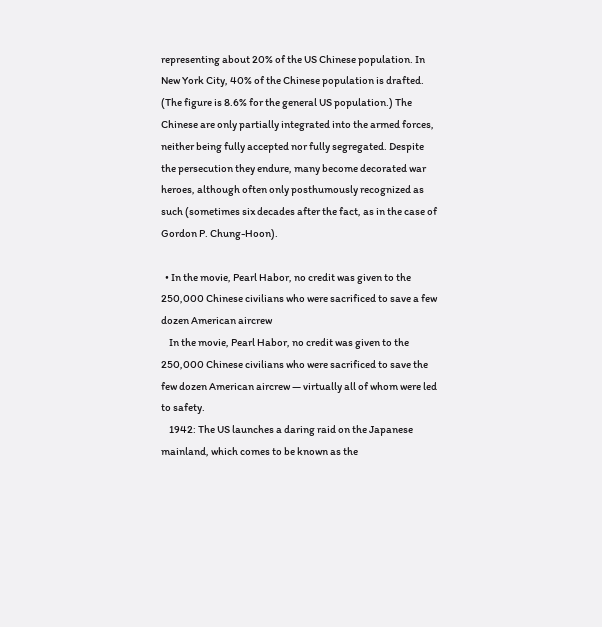representing about 20% of the US Chinese population. In New York City, 40% of the Chinese population is drafted. (The figure is 8.6% for the general US population.) The Chinese are only partially integrated into the armed forces, neither being fully accepted nor fully segregated. Despite the persecution they endure, many become decorated war heroes, although often only posthumously recognized as such (sometimes six decades after the fact, as in the case of Gordon P. Chung-Hoon).

  • In the movie, Pearl Habor, no credit was given to the 250,000 Chinese civilians who were sacrificed to save a few dozen American aircrew
    In the movie, Pearl Habor, no credit was given to the 250,000 Chinese civilians who were sacrificed to save the few dozen American aircrew — virtually all of whom were led to safety.
    1942: The US launches a daring raid on the Japanese mainland, which comes to be known as the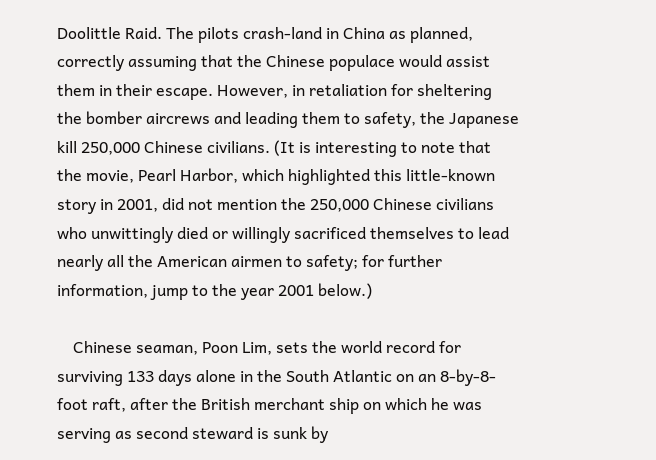Doolittle Raid. The pilots crash-land in China as planned, correctly assuming that the Chinese populace would assist them in their escape. However, in retaliation for sheltering the bomber aircrews and leading them to safety, the Japanese kill 250,000 Chinese civilians. (It is interesting to note that the movie, Pearl Harbor, which highlighted this little-known story in 2001, did not mention the 250,000 Chinese civilians who unwittingly died or willingly sacrificed themselves to lead nearly all the American airmen to safety; for further information, jump to the year 2001 below.)

    Chinese seaman, Poon Lim, sets the world record for surviving 133 days alone in the South Atlantic on an 8-by-8-foot raft, after the British merchant ship on which he was serving as second steward is sunk by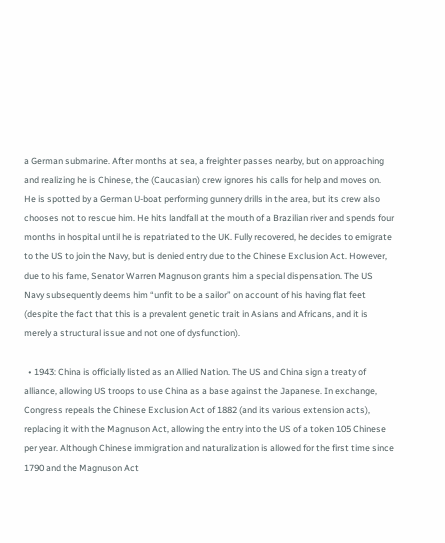a German submarine. After months at sea, a freighter passes nearby, but on approaching and realizing he is Chinese, the (Caucasian) crew ignores his calls for help and moves on. He is spotted by a German U-boat performing gunnery drills in the area, but its crew also chooses not to rescue him. He hits landfall at the mouth of a Brazilian river and spends four months in hospital until he is repatriated to the UK. Fully recovered, he decides to emigrate to the US to join the Navy, but is denied entry due to the Chinese Exclusion Act. However, due to his fame, Senator Warren Magnuson grants him a special dispensation. The US Navy subsequently deems him “unfit to be a sailor” on account of his having flat feet (despite the fact that this is a prevalent genetic trait in Asians and Africans, and it is merely a structural issue and not one of dysfunction).

  • 1943: China is officially listed as an Allied Nation. The US and China sign a treaty of alliance, allowing US troops to use China as a base against the Japanese. In exchange, Congress repeals the Chinese Exclusion Act of 1882 (and its various extension acts), replacing it with the Magnuson Act, allowing the entry into the US of a token 105 Chinese per year. Although Chinese immigration and naturalization is allowed for the first time since 1790 and the Magnuson Act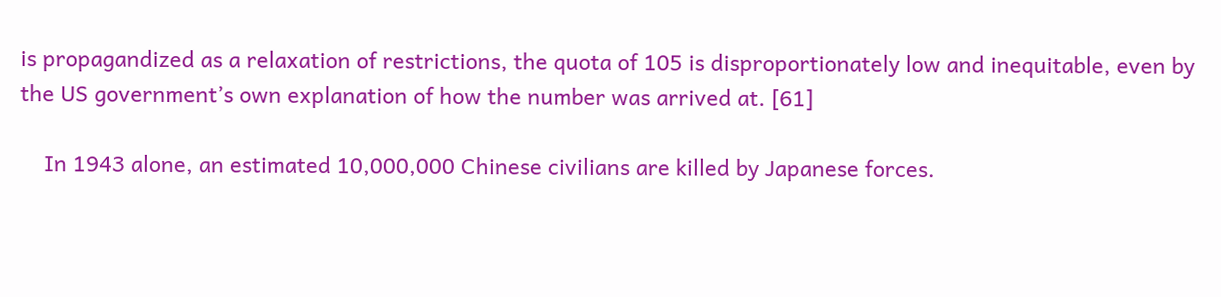is propagandized as a relaxation of restrictions, the quota of 105 is disproportionately low and inequitable, even by the US government’s own explanation of how the number was arrived at. [61]

    In 1943 alone, an estimated 10,000,000 Chinese civilians are killed by Japanese forces.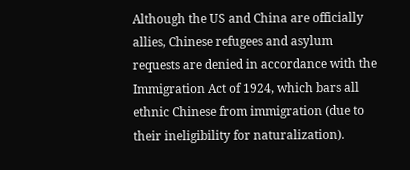Although the US and China are officially allies, Chinese refugees and asylum requests are denied in accordance with the Immigration Act of 1924, which bars all ethnic Chinese from immigration (due to their ineligibility for naturalization).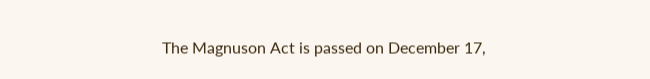The Magnuson Act is passed on December 17,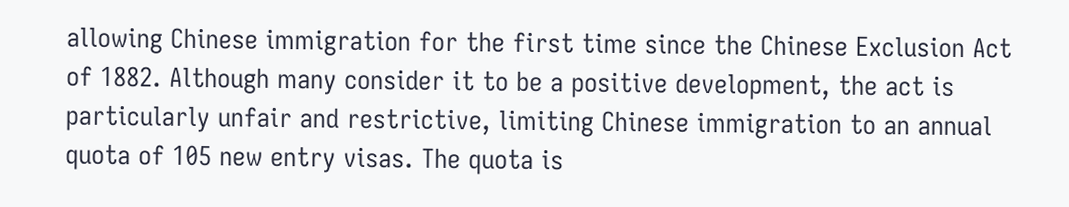allowing Chinese immigration for the first time since the Chinese Exclusion Act of 1882. Although many consider it to be a positive development, the act is particularly unfair and restrictive, limiting Chinese immigration to an annual quota of 105 new entry visas. The quota is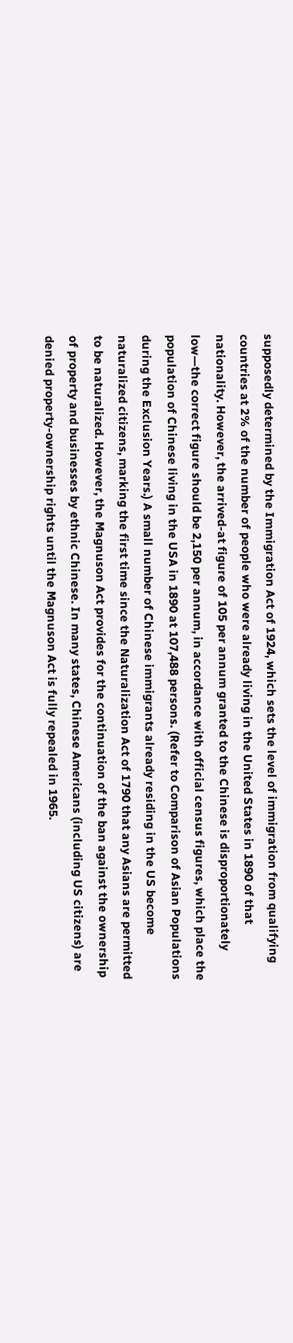supposedly determined by the Immigration Act of 1924, which sets the level of immigration from qualifying countries at 2% of the number of people who were already living in the United States in 1890 of that nationality. However, the arrived-at figure of 105 per annum granted to the Chinese is disproportionately low—the correct figure should be 2,150 per annum, in accordance with official census figures, which place the population of Chinese living in the USA in 1890 at 107,488 persons. (Refer to Comparison of Asian Populations during the Exclusion Years.) A small number of Chinese immigrants already residing in the US become naturalized citizens, marking the first time since the Naturalization Act of 1790 that any Asians are permitted to be naturalized. However, the Magnuson Act provides for the continuation of the ban against the ownership of property and businesses by ethnic Chinese. In many states, Chinese Americans (including US citizens) are denied property-ownership rights until the Magnuson Act is fully repealed in 1965.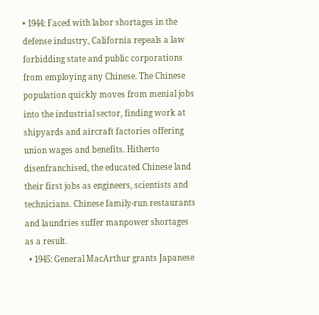• 1944: Faced with labor shortages in the defense industry, California repeals a law forbidding state and public corporations from employing any Chinese. The Chinese population quickly moves from menial jobs into the industrial sector, finding work at shipyards and aircraft factories offering union wages and benefits. Hitherto disenfranchised, the educated Chinese land their first jobs as engineers, scientists and technicians. Chinese family-run restaurants and laundries suffer manpower shortages as a result.
  • 1945: General MacArthur grants Japanese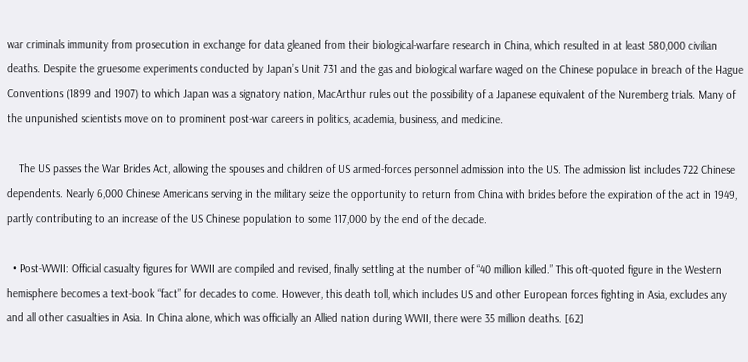war criminals immunity from prosecution in exchange for data gleaned from their biological-warfare research in China, which resulted in at least 580,000 civilian deaths. Despite the gruesome experiments conducted by Japan’s Unit 731 and the gas and biological warfare waged on the Chinese populace in breach of the Hague Conventions (1899 and 1907) to which Japan was a signatory nation, MacArthur rules out the possibility of a Japanese equivalent of the Nuremberg trials. Many of the unpunished scientists move on to prominent post-war careers in politics, academia, business, and medicine.

    The US passes the War Brides Act, allowing the spouses and children of US armed-forces personnel admission into the US. The admission list includes 722 Chinese dependents. Nearly 6,000 Chinese Americans serving in the military seize the opportunity to return from China with brides before the expiration of the act in 1949, partly contributing to an increase of the US Chinese population to some 117,000 by the end of the decade.

  • Post-WWII: Official casualty figures for WWII are compiled and revised, finally settling at the number of “40 million killed.” This oft-quoted figure in the Western hemisphere becomes a text-book “fact” for decades to come. However, this death toll, which includes US and other European forces fighting in Asia, excludes any and all other casualties in Asia. In China alone, which was officially an Allied nation during WWII, there were 35 million deaths. [62]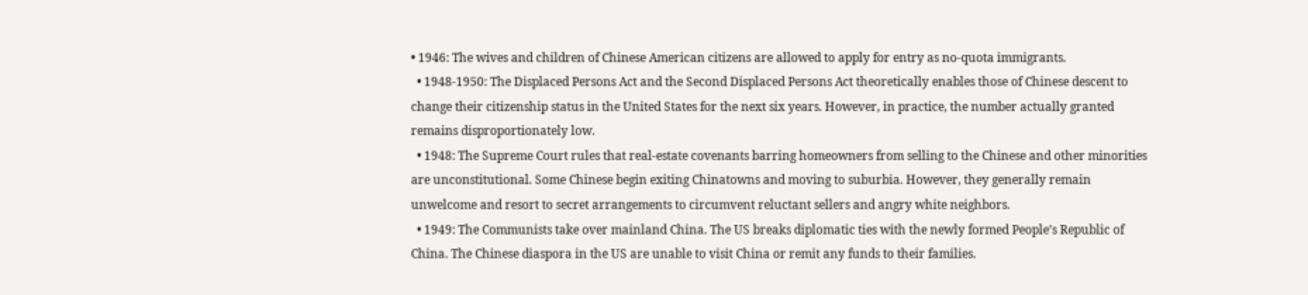• 1946: The wives and children of Chinese American citizens are allowed to apply for entry as no-quota immigrants.
  • 1948-1950: The Displaced Persons Act and the Second Displaced Persons Act theoretically enables those of Chinese descent to change their citizenship status in the United States for the next six years. However, in practice, the number actually granted remains disproportionately low.
  • 1948: The Supreme Court rules that real-estate covenants barring homeowners from selling to the Chinese and other minorities are unconstitutional. Some Chinese begin exiting Chinatowns and moving to suburbia. However, they generally remain unwelcome and resort to secret arrangements to circumvent reluctant sellers and angry white neighbors.
  • 1949: The Communists take over mainland China. The US breaks diplomatic ties with the newly formed People’s Republic of China. The Chinese diaspora in the US are unable to visit China or remit any funds to their families.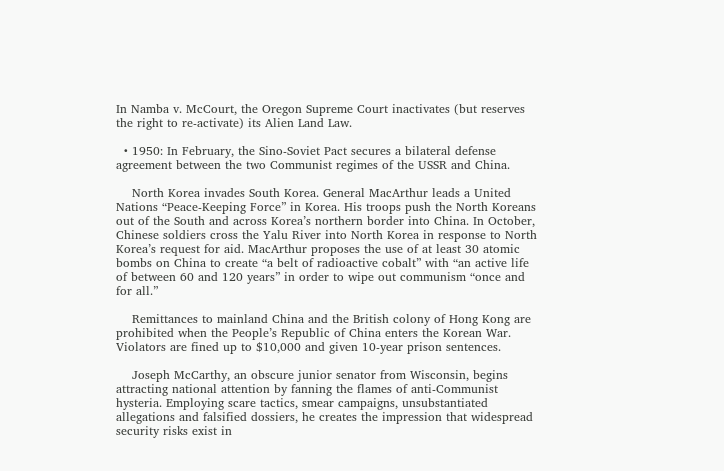In Namba v. McCourt, the Oregon Supreme Court inactivates (but reserves the right to re-activate) its Alien Land Law.

  • 1950: In February, the Sino-Soviet Pact secures a bilateral defense agreement between the two Communist regimes of the USSR and China.

    North Korea invades South Korea. General MacArthur leads a United Nations “Peace-Keeping Force” in Korea. His troops push the North Koreans out of the South and across Korea’s northern border into China. In October, Chinese soldiers cross the Yalu River into North Korea in response to North Korea’s request for aid. MacArthur proposes the use of at least 30 atomic bombs on China to create “a belt of radioactive cobalt” with “an active life of between 60 and 120 years” in order to wipe out communism “once and for all.”

    Remittances to mainland China and the British colony of Hong Kong are prohibited when the People’s Republic of China enters the Korean War. Violators are fined up to $10,000 and given 10-year prison sentences.

    Joseph McCarthy, an obscure junior senator from Wisconsin, begins attracting national attention by fanning the flames of anti-Communist hysteria. Employing scare tactics, smear campaigns, unsubstantiated allegations and falsified dossiers, he creates the impression that widespread security risks exist in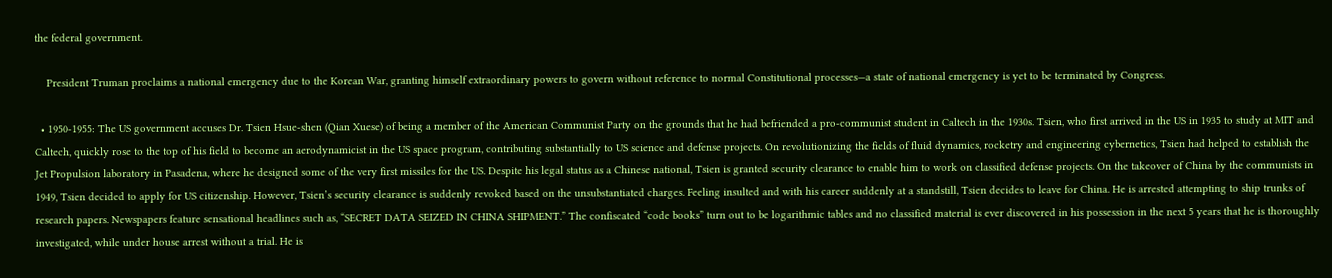the federal government.

    President Truman proclaims a national emergency due to the Korean War, granting himself extraordinary powers to govern without reference to normal Constitutional processes—a state of national emergency is yet to be terminated by Congress.

  • 1950-1955: The US government accuses Dr. Tsien Hsue-shen (Qian Xuese) of being a member of the American Communist Party on the grounds that he had befriended a pro-communist student in Caltech in the 1930s. Tsien, who first arrived in the US in 1935 to study at MIT and Caltech, quickly rose to the top of his field to become an aerodynamicist in the US space program, contributing substantially to US science and defense projects. On revolutionizing the fields of fluid dynamics, rocketry and engineering cybernetics, Tsien had helped to establish the Jet Propulsion laboratory in Pasadena, where he designed some of the very first missiles for the US. Despite his legal status as a Chinese national, Tsien is granted security clearance to enable him to work on classified defense projects. On the takeover of China by the communists in 1949, Tsien decided to apply for US citizenship. However, Tsien’s security clearance is suddenly revoked based on the unsubstantiated charges. Feeling insulted and with his career suddenly at a standstill, Tsien decides to leave for China. He is arrested attempting to ship trunks of research papers. Newspapers feature sensational headlines such as, “SECRET DATA SEIZED IN CHINA SHIPMENT.” The confiscated “code books” turn out to be logarithmic tables and no classified material is ever discovered in his possession in the next 5 years that he is thoroughly investigated, while under house arrest without a trial. He is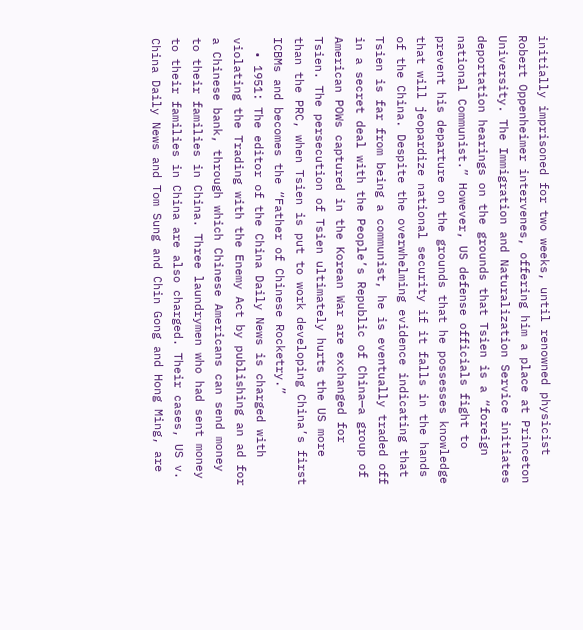initially imprisoned for two weeks, until renowned physicist Robert Oppenheimer intervenes, offering him a place at Princeton University. The Immigration and Naturalization Service initiates deportation hearings on the grounds that Tsien is a “foreign national Communist.” However, US defense officials fight to prevent his departure on the grounds that he possesses knowledge that will jeopardize national security if it falls in the hands of the China. Despite the overwhelming evidence indicating that Tsien is far from being a communist, he is eventually traded off in a secret deal with the People’s Republic of China—a group of American POWs captured in the Korean War are exchanged for Tsien. The persecution of Tsien ultimately hurts the US more than the PRC, when Tsien is put to work developing China’s first ICBMs and becomes the “Father of Chinese Rocketry.”
  • 1951: The editor of the China Daily News is charged with violating the Trading with the Enemy Act by publishing an ad for a Chinese bank, through which Chinese Americans can send money to their families in China. Three laundrymen who had sent money to their families in China are also charged. Their cases, US v. China Daily News and Tom Sung and Chin Gong and Hong Ming, are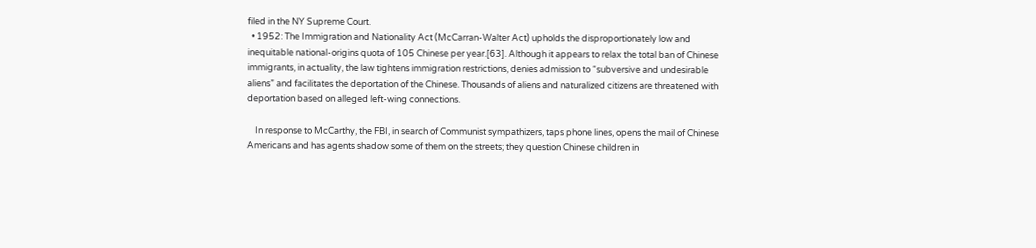filed in the NY Supreme Court.
  • 1952: The Immigration and Nationality Act (McCarran-Walter Act) upholds the disproportionately low and inequitable national-origins quota of 105 Chinese per year.[63]. Although it appears to relax the total ban of Chinese immigrants, in actuality, the law tightens immigration restrictions, denies admission to “subversive and undesirable aliens” and facilitates the deportation of the Chinese. Thousands of aliens and naturalized citizens are threatened with deportation based on alleged left-wing connections.

    In response to McCarthy, the FBI, in search of Communist sympathizers, taps phone lines, opens the mail of Chinese Americans and has agents shadow some of them on the streets; they question Chinese children in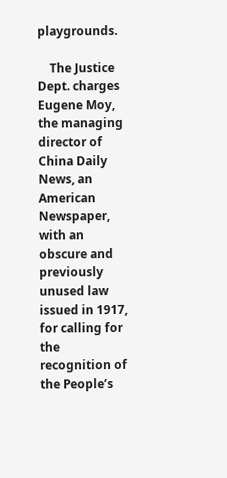playgrounds.

    The Justice Dept. charges Eugene Moy, the managing director of China Daily News, an American Newspaper, with an obscure and previously unused law issued in 1917, for calling for the recognition of the People’s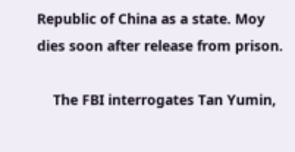Republic of China as a state. Moy dies soon after release from prison.

    The FBI interrogates Tan Yumin,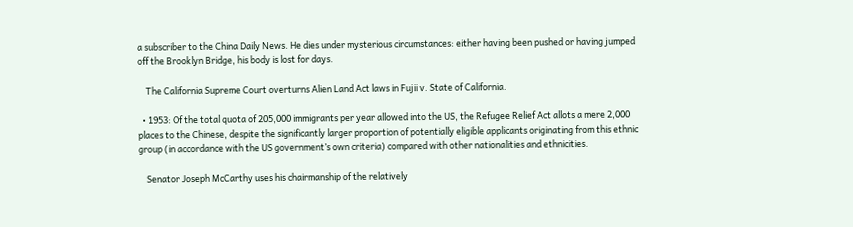a subscriber to the China Daily News. He dies under mysterious circumstances: either having been pushed or having jumped off the Brooklyn Bridge, his body is lost for days.

    The California Supreme Court overturns Alien Land Act laws in Fujii v. State of California.

  • 1953: Of the total quota of 205,000 immigrants per year allowed into the US, the Refugee Relief Act allots a mere 2,000 places to the Chinese, despite the significantly larger proportion of potentially eligible applicants originating from this ethnic group (in accordance with the US government’s own criteria) compared with other nationalities and ethnicities.

    Senator Joseph McCarthy uses his chairmanship of the relatively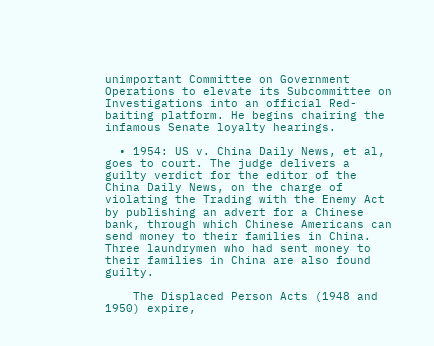unimportant Committee on Government Operations to elevate its Subcommittee on Investigations into an official Red-baiting platform. He begins chairing the infamous Senate loyalty hearings.

  • 1954: US v. China Daily News, et al, goes to court. The judge delivers a guilty verdict for the editor of the China Daily News, on the charge of violating the Trading with the Enemy Act by publishing an advert for a Chinese bank, through which Chinese Americans can send money to their families in China. Three laundrymen who had sent money to their families in China are also found guilty.

    The Displaced Person Acts (1948 and 1950) expire,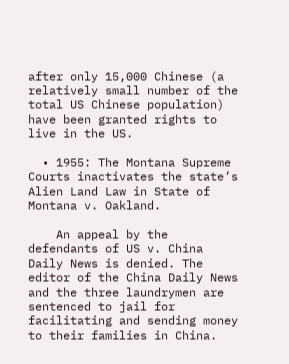after only 15,000 Chinese (a relatively small number of the total US Chinese population) have been granted rights to live in the US.

  • 1955: The Montana Supreme Courts inactivates the state’s Alien Land Law in State of Montana v. Oakland.

    An appeal by the defendants of US v. China Daily News is denied. The editor of the China Daily News and the three laundrymen are sentenced to jail for facilitating and sending money to their families in China.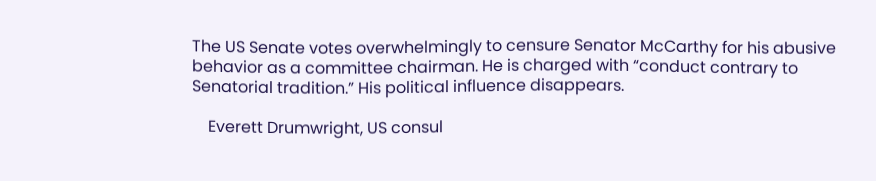The US Senate votes overwhelmingly to censure Senator McCarthy for his abusive behavior as a committee chairman. He is charged with “conduct contrary to Senatorial tradition.” His political influence disappears.

    Everett Drumwright, US consul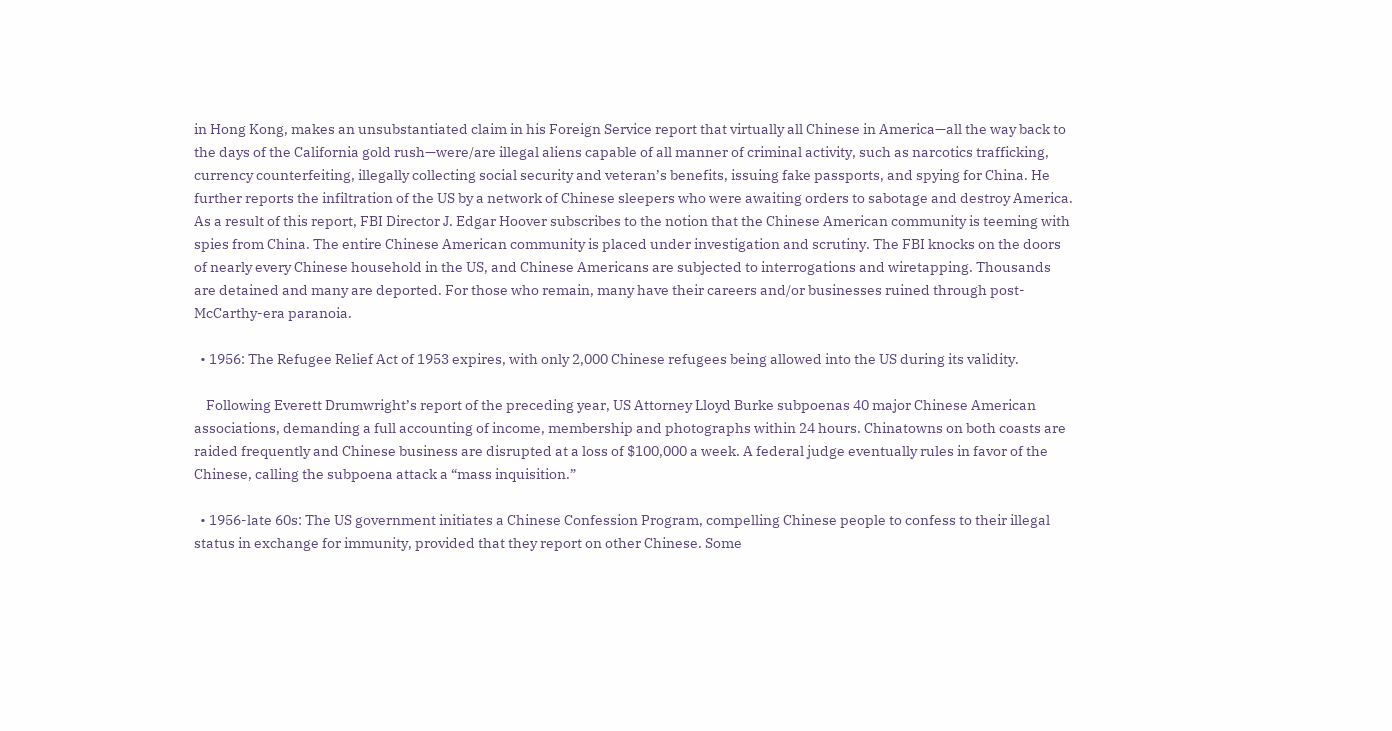in Hong Kong, makes an unsubstantiated claim in his Foreign Service report that virtually all Chinese in America—all the way back to the days of the California gold rush—were/are illegal aliens capable of all manner of criminal activity, such as narcotics trafficking, currency counterfeiting, illegally collecting social security and veteran’s benefits, issuing fake passports, and spying for China. He further reports the infiltration of the US by a network of Chinese sleepers who were awaiting orders to sabotage and destroy America. As a result of this report, FBI Director J. Edgar Hoover subscribes to the notion that the Chinese American community is teeming with spies from China. The entire Chinese American community is placed under investigation and scrutiny. The FBI knocks on the doors of nearly every Chinese household in the US, and Chinese Americans are subjected to interrogations and wiretapping. Thousands are detained and many are deported. For those who remain, many have their careers and/or businesses ruined through post-McCarthy-era paranoia.

  • 1956: The Refugee Relief Act of 1953 expires, with only 2,000 Chinese refugees being allowed into the US during its validity.

    Following Everett Drumwright’s report of the preceding year, US Attorney Lloyd Burke subpoenas 40 major Chinese American associations, demanding a full accounting of income, membership and photographs within 24 hours. Chinatowns on both coasts are raided frequently and Chinese business are disrupted at a loss of $100,000 a week. A federal judge eventually rules in favor of the Chinese, calling the subpoena attack a “mass inquisition.”

  • 1956-late 60s: The US government initiates a Chinese Confession Program, compelling Chinese people to confess to their illegal status in exchange for immunity, provided that they report on other Chinese. Some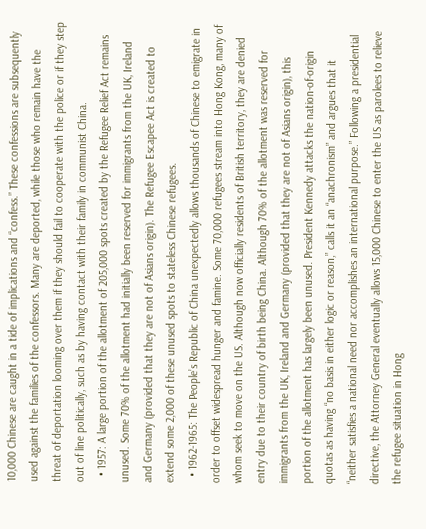10,000 Chinese are caught in a tide of implications and “confess.” These confessions are subsequently used against the families of the confessors. Many are deported, while those who remain have the threat of deportation looming over them if they should fail to cooperate with the police or if they step out of line politically, such as by having contact with their family in communist China.
  • 1957: A large portion of the allotment of 205,000 spots created by the Refugee Relief Act remains unused. Some 70% of the allotment had initially been reserved for immigrants from the UK, Ireland and Germany (provided that they are not of Asians origin). The Refugee Escapee Act is created to extend some 2,000 of these unused spots to stateless Chinese refugees.
  • 1962-1965: The People’s Republic of China unexpectedly allows thousands of Chinese to emigrate in order to offset widespread hunger and famine. Some 70,000 refugees stream into Hong Kong, many of whom seek to move on the US. Although now officially residents of British territory, they are denied entry due to their country of birth being China. Although 70% of the allotment was reserved for immigrants from the UK, Ireland and Germany (provided that they are not of Asians origin), this portion of the allotment has largely been unused. President Kennedy attacks the nation-of-origin quotas as having “no basis in either logic or reason,” calls it an “anachronism” and argues that it “neither satisfies a national need nor accomplishes an international purpose.” Following a presidential directive, the Attorney General eventually allows 15,000 Chinese to enter the US as parolees to relieve the refugee situation in Hong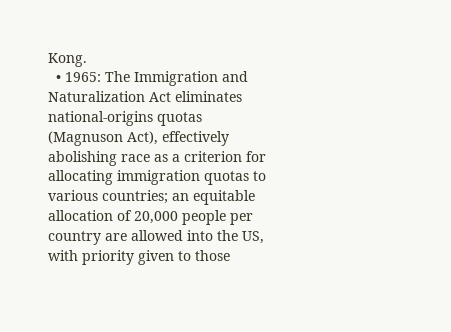Kong.
  • 1965: The Immigration and Naturalization Act eliminates national-origins quotas (Magnuson Act), effectively abolishing race as a criterion for allocating immigration quotas to various countries; an equitable allocation of 20,000 people per country are allowed into the US, with priority given to those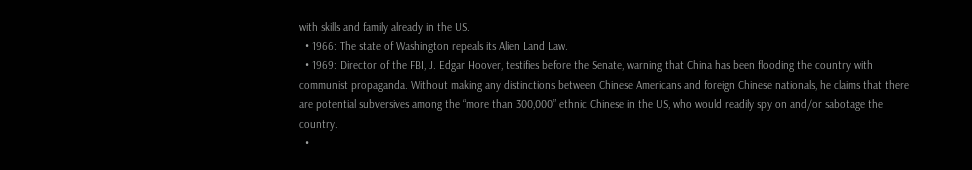with skills and family already in the US.
  • 1966: The state of Washington repeals its Alien Land Law.
  • 1969: Director of the FBI, J. Edgar Hoover, testifies before the Senate, warning that China has been flooding the country with communist propaganda. Without making any distinctions between Chinese Americans and foreign Chinese nationals, he claims that there are potential subversives among the “more than 300,000” ethnic Chinese in the US, who would readily spy on and/or sabotage the country.
  •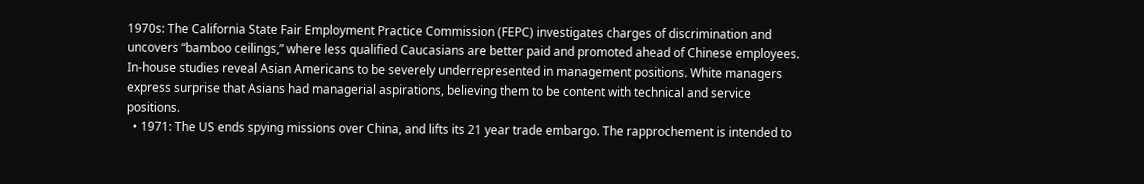1970s: The California State Fair Employment Practice Commission (FEPC) investigates charges of discrimination and uncovers “bamboo ceilings,” where less qualified Caucasians are better paid and promoted ahead of Chinese employees. In-house studies reveal Asian Americans to be severely underrepresented in management positions. White managers express surprise that Asians had managerial aspirations, believing them to be content with technical and service positions.
  • 1971: The US ends spying missions over China, and lifts its 21 year trade embargo. The rapprochement is intended to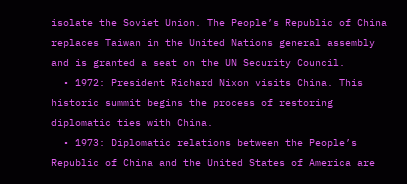isolate the Soviet Union. The People’s Republic of China replaces Taiwan in the United Nations general assembly and is granted a seat on the UN Security Council.
  • 1972: President Richard Nixon visits China. This historic summit begins the process of restoring diplomatic ties with China.
  • 1973: Diplomatic relations between the People’s Republic of China and the United States of America are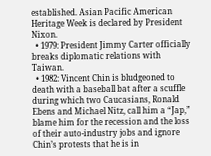established. Asian Pacific American Heritage Week is declared by President Nixon.
  • 1979: President Jimmy Carter officially breaks diplomatic relations with Taiwan.
  • 1982: Vincent Chin is bludgeoned to death with a baseball bat after a scuffle during which two Caucasians, Ronald Ebens and Michael Nitz, call him a “Jap,” blame him for the recession and the loss of their auto-industry jobs and ignore Chin’s protests that he is in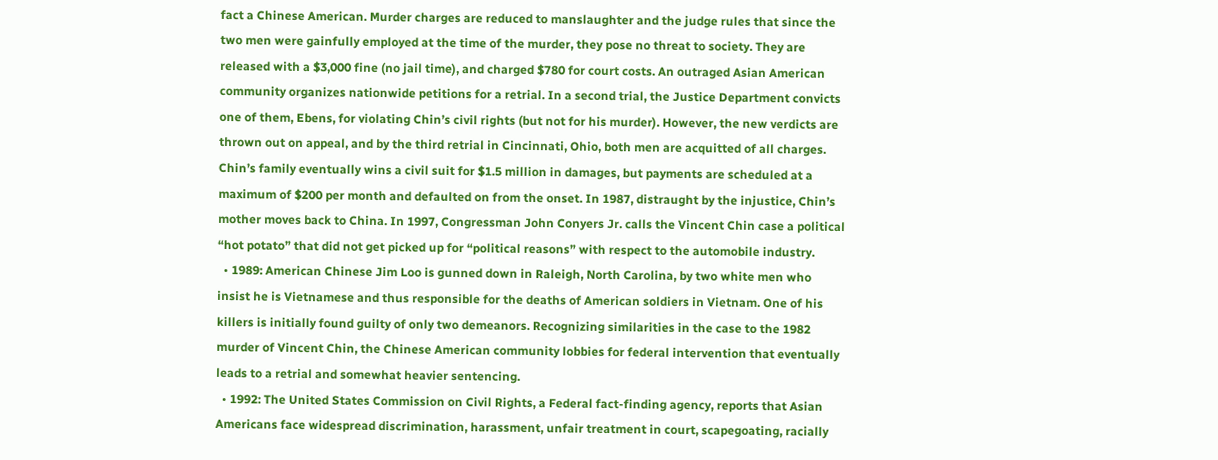fact a Chinese American. Murder charges are reduced to manslaughter and the judge rules that since the two men were gainfully employed at the time of the murder, they pose no threat to society. They are released with a $3,000 fine (no jail time), and charged $780 for court costs. An outraged Asian American community organizes nationwide petitions for a retrial. In a second trial, the Justice Department convicts one of them, Ebens, for violating Chin’s civil rights (but not for his murder). However, the new verdicts are thrown out on appeal, and by the third retrial in Cincinnati, Ohio, both men are acquitted of all charges. Chin’s family eventually wins a civil suit for $1.5 million in damages, but payments are scheduled at a maximum of $200 per month and defaulted on from the onset. In 1987, distraught by the injustice, Chin’s mother moves back to China. In 1997, Congressman John Conyers Jr. calls the Vincent Chin case a political “hot potato” that did not get picked up for “political reasons” with respect to the automobile industry.
  • 1989: American Chinese Jim Loo is gunned down in Raleigh, North Carolina, by two white men who insist he is Vietnamese and thus responsible for the deaths of American soldiers in Vietnam. One of his killers is initially found guilty of only two demeanors. Recognizing similarities in the case to the 1982 murder of Vincent Chin, the Chinese American community lobbies for federal intervention that eventually leads to a retrial and somewhat heavier sentencing.
  • 1992: The United States Commission on Civil Rights, a Federal fact-finding agency, reports that Asian Americans face widespread discrimination, harassment, unfair treatment in court, scapegoating, racially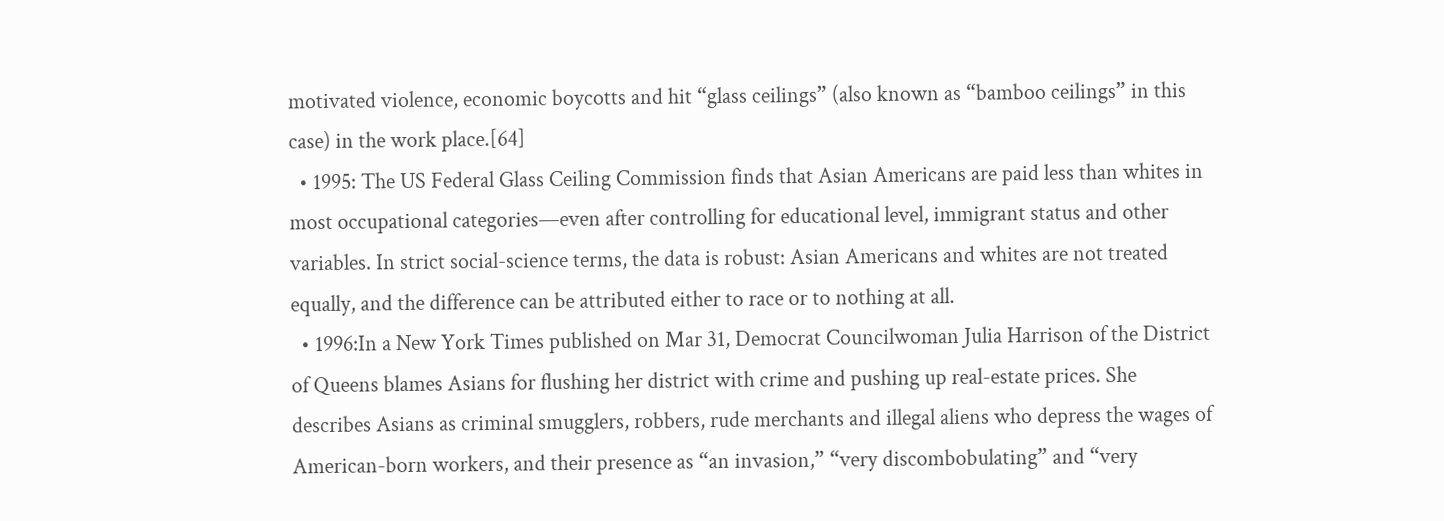motivated violence, economic boycotts and hit “glass ceilings” (also known as “bamboo ceilings” in this case) in the work place.[64]
  • 1995: The US Federal Glass Ceiling Commission finds that Asian Americans are paid less than whites in most occupational categories—even after controlling for educational level, immigrant status and other variables. In strict social-science terms, the data is robust: Asian Americans and whites are not treated equally, and the difference can be attributed either to race or to nothing at all.
  • 1996:In a New York Times published on Mar 31, Democrat Councilwoman Julia Harrison of the District of Queens blames Asians for flushing her district with crime and pushing up real-estate prices. She describes Asians as criminal smugglers, robbers, rude merchants and illegal aliens who depress the wages of American-born workers, and their presence as “an invasion,” “very discombobulating” and “very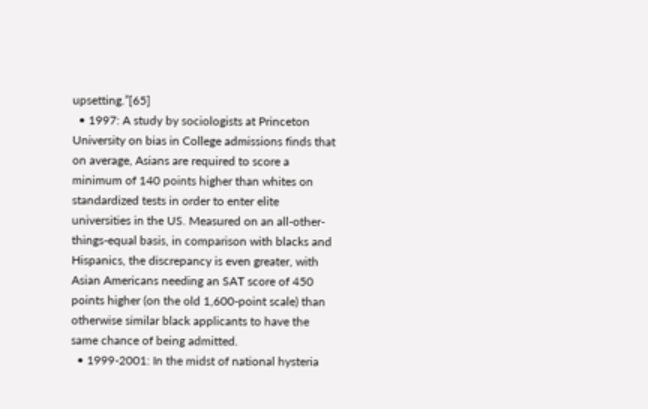upsetting.”[65]
  • 1997: A study by sociologists at Princeton University on bias in College admissions finds that on average, Asians are required to score a minimum of 140 points higher than whites on standardized tests in order to enter elite universities in the US. Measured on an all-other-things-equal basis, in comparison with blacks and Hispanics, the discrepancy is even greater, with Asian Americans needing an SAT score of 450 points higher (on the old 1,600-point scale) than otherwise similar black applicants to have the same chance of being admitted.
  • 1999-2001: In the midst of national hysteria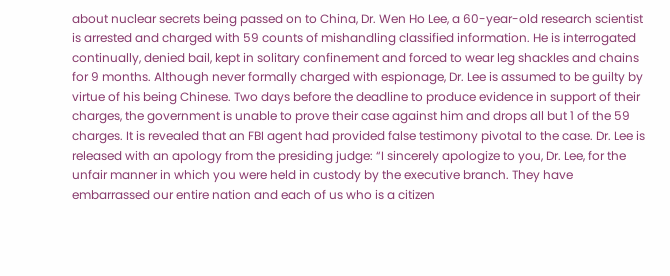about nuclear secrets being passed on to China, Dr. Wen Ho Lee, a 60-year-old research scientist is arrested and charged with 59 counts of mishandling classified information. He is interrogated continually, denied bail, kept in solitary confinement and forced to wear leg shackles and chains for 9 months. Although never formally charged with espionage, Dr. Lee is assumed to be guilty by virtue of his being Chinese. Two days before the deadline to produce evidence in support of their charges, the government is unable to prove their case against him and drops all but 1 of the 59 charges. It is revealed that an FBI agent had provided false testimony pivotal to the case. Dr. Lee is released with an apology from the presiding judge: “I sincerely apologize to you, Dr. Lee, for the unfair manner in which you were held in custody by the executive branch. They have embarrassed our entire nation and each of us who is a citizen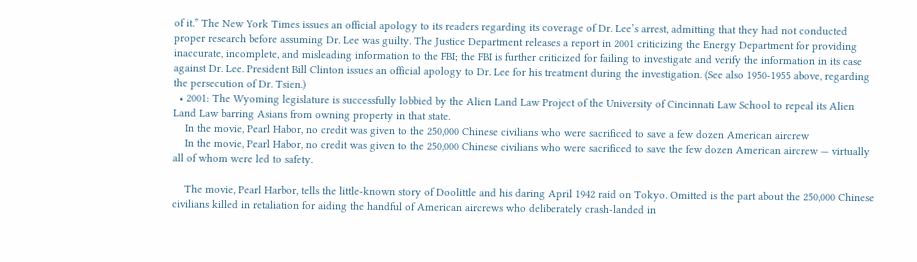of it.” The New York Times issues an official apology to its readers regarding its coverage of Dr. Lee’s arrest, admitting that they had not conducted proper research before assuming Dr. Lee was guilty. The Justice Department releases a report in 2001 criticizing the Energy Department for providing inaccurate, incomplete, and misleading information to the FBI; the FBI is further criticized for failing to investigate and verify the information in its case against Dr. Lee. President Bill Clinton issues an official apology to Dr. Lee for his treatment during the investigation. (See also 1950-1955 above, regarding the persecution of Dr. Tsien.)
  • 2001: The Wyoming legislature is successfully lobbied by the Alien Land Law Project of the University of Cincinnati Law School to repeal its Alien Land Law barring Asians from owning property in that state.
    In the movie, Pearl Habor, no credit was given to the 250,000 Chinese civilians who were sacrificed to save a few dozen American aircrew
    In the movie, Pearl Habor, no credit was given to the 250,000 Chinese civilians who were sacrificed to save the few dozen American aircrew — virtually all of whom were led to safety.

    The movie, Pearl Harbor, tells the little-known story of Doolittle and his daring April 1942 raid on Tokyo. Omitted is the part about the 250,000 Chinese civilians killed in retaliation for aiding the handful of American aircrews who deliberately crash-landed in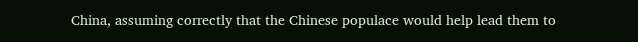China, assuming correctly that the Chinese populace would help lead them to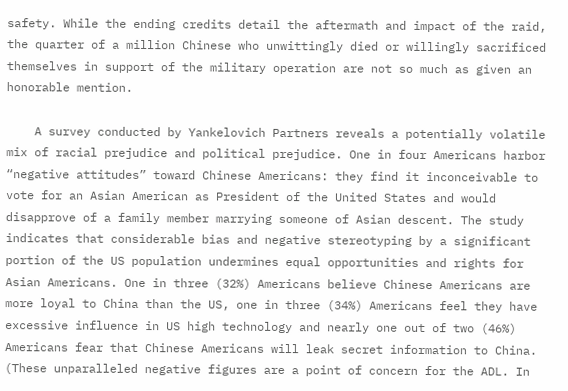safety. While the ending credits detail the aftermath and impact of the raid, the quarter of a million Chinese who unwittingly died or willingly sacrificed themselves in support of the military operation are not so much as given an honorable mention.

    A survey conducted by Yankelovich Partners reveals a potentially volatile mix of racial prejudice and political prejudice. One in four Americans harbor “negative attitudes” toward Chinese Americans: they find it inconceivable to vote for an Asian American as President of the United States and would disapprove of a family member marrying someone of Asian descent. The study indicates that considerable bias and negative stereotyping by a significant portion of the US population undermines equal opportunities and rights for Asian Americans. One in three (32%) Americans believe Chinese Americans are more loyal to China than the US, one in three (34%) Americans feel they have excessive influence in US high technology and nearly one out of two (46%) Americans fear that Chinese Americans will leak secret information to China. (These unparalleled negative figures are a point of concern for the ADL. In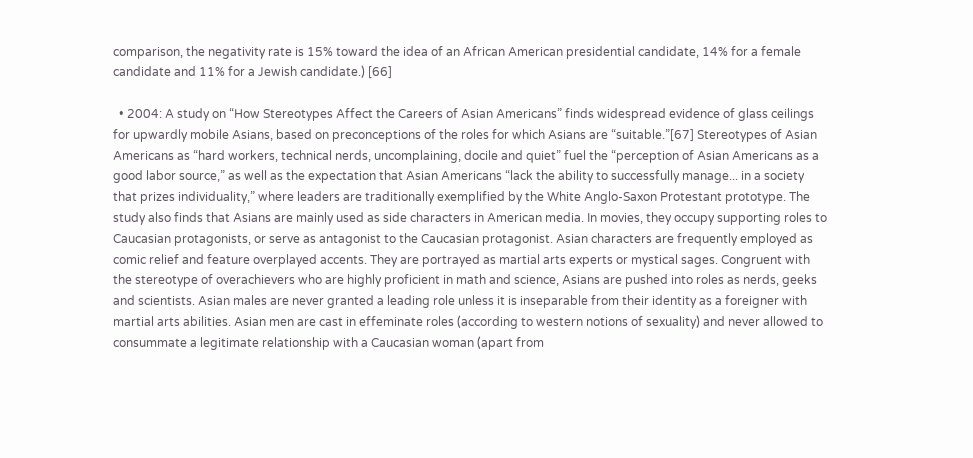comparison, the negativity rate is 15% toward the idea of an African American presidential candidate, 14% for a female candidate and 11% for a Jewish candidate.) [66]

  • 2004: A study on “How Stereotypes Affect the Careers of Asian Americans” finds widespread evidence of glass ceilings for upwardly mobile Asians, based on preconceptions of the roles for which Asians are “suitable.”[67] Stereotypes of Asian Americans as “hard workers, technical nerds, uncomplaining, docile and quiet” fuel the “perception of Asian Americans as a good labor source,” as well as the expectation that Asian Americans “lack the ability to successfully manage... in a society that prizes individuality,” where leaders are traditionally exemplified by the White Anglo-Saxon Protestant prototype. The study also finds that Asians are mainly used as side characters in American media. In movies, they occupy supporting roles to Caucasian protagonists, or serve as antagonist to the Caucasian protagonist. Asian characters are frequently employed as comic relief and feature overplayed accents. They are portrayed as martial arts experts or mystical sages. Congruent with the stereotype of overachievers who are highly proficient in math and science, Asians are pushed into roles as nerds, geeks and scientists. Asian males are never granted a leading role unless it is inseparable from their identity as a foreigner with martial arts abilities. Asian men are cast in effeminate roles (according to western notions of sexuality) and never allowed to consummate a legitimate relationship with a Caucasian woman (apart from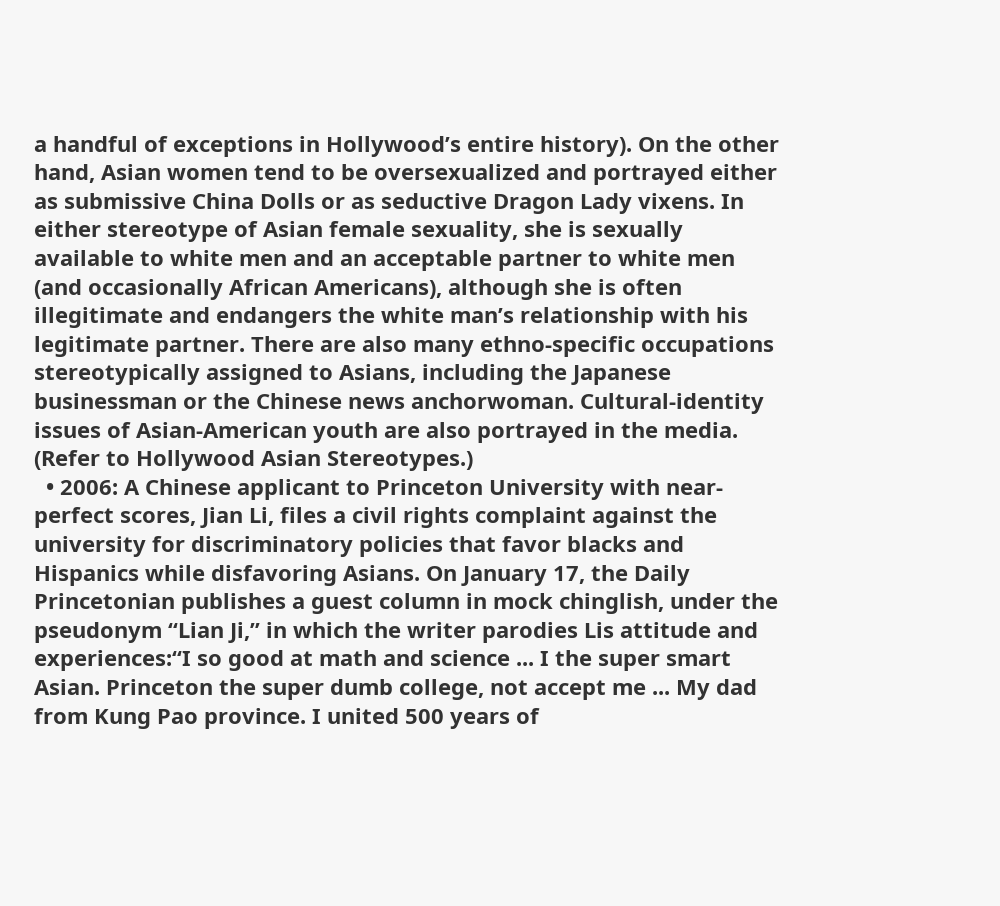a handful of exceptions in Hollywood’s entire history). On the other hand, Asian women tend to be oversexualized and portrayed either as submissive China Dolls or as seductive Dragon Lady vixens. In either stereotype of Asian female sexuality, she is sexually available to white men and an acceptable partner to white men (and occasionally African Americans), although she is often illegitimate and endangers the white man’s relationship with his legitimate partner. There are also many ethno-specific occupations stereotypically assigned to Asians, including the Japanese businessman or the Chinese news anchorwoman. Cultural-identity issues of Asian-American youth are also portrayed in the media. (Refer to Hollywood Asian Stereotypes.)
  • 2006: A Chinese applicant to Princeton University with near-perfect scores, Jian Li, files a civil rights complaint against the university for discriminatory policies that favor blacks and Hispanics while disfavoring Asians. On January 17, the Daily Princetonian publishes a guest column in mock chinglish, under the pseudonym “Lian Ji,” in which the writer parodies Lis attitude and experiences:“I so good at math and science ... I the super smart Asian. Princeton the super dumb college, not accept me ... My dad from Kung Pao province. I united 500 years of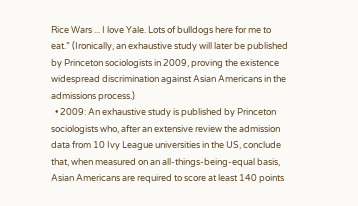Rice Wars ... I love Yale. Lots of bulldogs here for me to eat.” (Ironically, an exhaustive study will later be published by Princeton sociologists in 2009, proving the existence widespread discrimination against Asian Americans in the admissions process.)
  • 2009: An exhaustive study is published by Princeton sociologists who, after an extensive review the admission data from 10 Ivy League universities in the US, conclude that, when measured on an all-things-being-equal basis, Asian Americans are required to score at least 140 points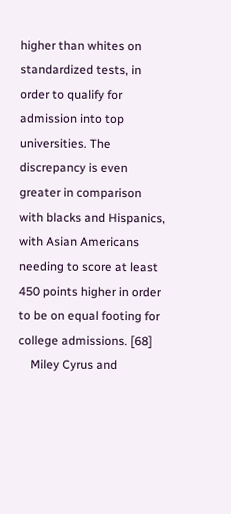higher than whites on standardized tests, in order to qualify for admission into top universities. The discrepancy is even greater in comparison with blacks and Hispanics, with Asian Americans needing to score at least 450 points higher in order to be on equal footing for college admissions. [68]
    Miley Cyrus and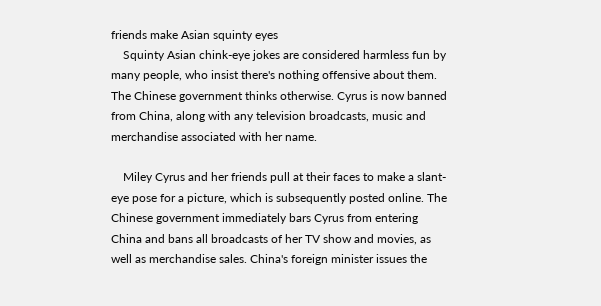friends make Asian squinty eyes
    Squinty Asian chink-eye jokes are considered harmless fun by many people, who insist there's nothing offensive about them. The Chinese government thinks otherwise. Cyrus is now banned from China, along with any television broadcasts, music and merchandise associated with her name.

    Miley Cyrus and her friends pull at their faces to make a slant-eye pose for a picture, which is subsequently posted online. The Chinese government immediately bars Cyrus from entering China and bans all broadcasts of her TV show and movies, as well as merchandise sales. China's foreign minister issues the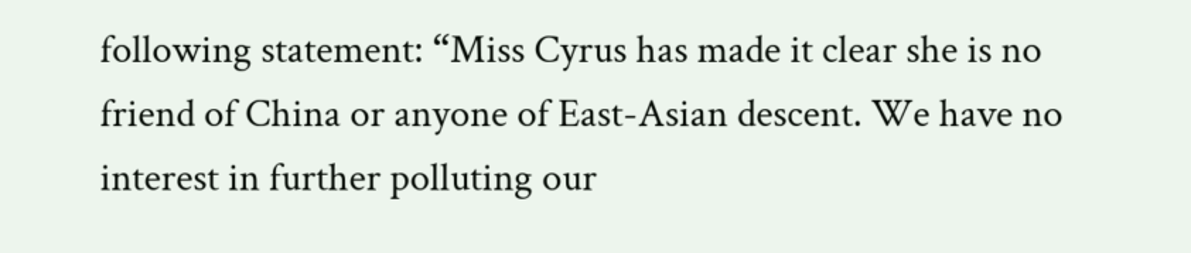following statement: “Miss Cyrus has made it clear she is no friend of China or anyone of East-Asian descent. We have no interest in further polluting our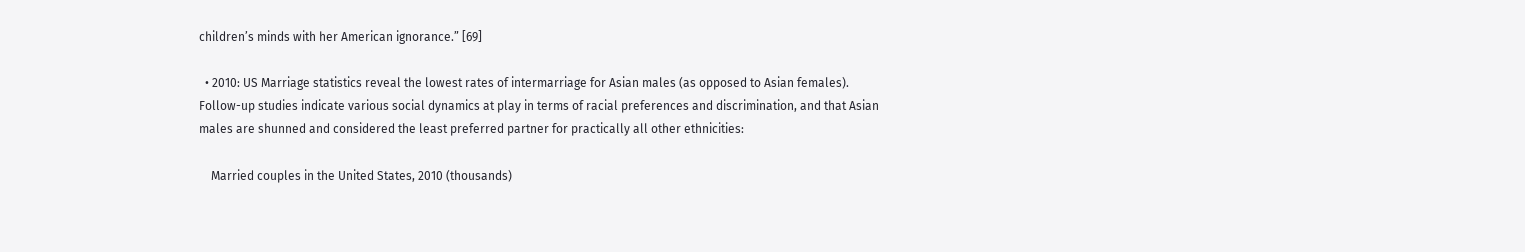children’s minds with her American ignorance.” [69]

  • 2010: US Marriage statistics reveal the lowest rates of intermarriage for Asian males (as opposed to Asian females). Follow-up studies indicate various social dynamics at play in terms of racial preferences and discrimination, and that Asian males are shunned and considered the least preferred partner for practically all other ethnicities:

    Married couples in the United States, 2010 (thousands)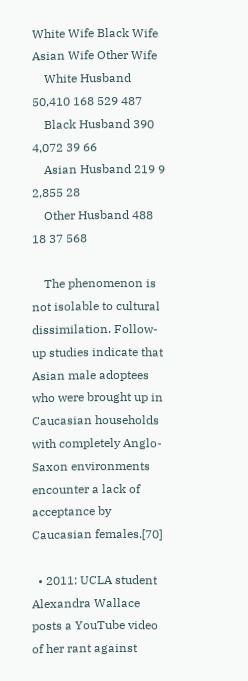White Wife Black Wife Asian Wife Other Wife
    White Husband 50,410 168 529 487
    Black Husband 390 4,072 39 66
    Asian Husband 219 9 2,855 28
    Other Husband 488 18 37 568

    The phenomenon is not isolable to cultural dissimilation. Follow-up studies indicate that Asian male adoptees who were brought up in Caucasian households with completely Anglo-Saxon environments encounter a lack of acceptance by Caucasian females.[70]

  • 2011: UCLA student Alexandra Wallace posts a YouTube video of her rant against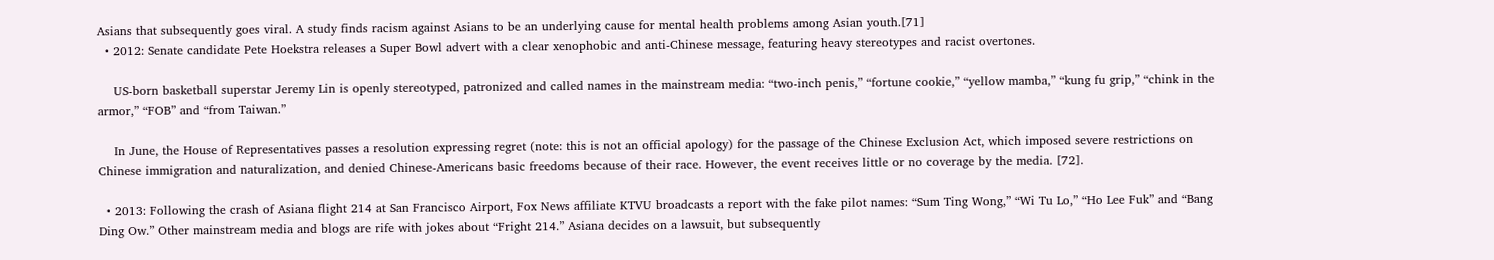Asians that subsequently goes viral. A study finds racism against Asians to be an underlying cause for mental health problems among Asian youth.[71]
  • 2012: Senate candidate Pete Hoekstra releases a Super Bowl advert with a clear xenophobic and anti-Chinese message, featuring heavy stereotypes and racist overtones.

    US-born basketball superstar Jeremy Lin is openly stereotyped, patronized and called names in the mainstream media: “two-inch penis,” “fortune cookie,” “yellow mamba,” “kung fu grip,” “chink in the armor,” “FOB” and “from Taiwan.”

    In June, the House of Representatives passes a resolution expressing regret (note: this is not an official apology) for the passage of the Chinese Exclusion Act, which imposed severe restrictions on Chinese immigration and naturalization, and denied Chinese-Americans basic freedoms because of their race. However, the event receives little or no coverage by the media. [72].

  • 2013: Following the crash of Asiana flight 214 at San Francisco Airport, Fox News affiliate KTVU broadcasts a report with the fake pilot names: “Sum Ting Wong,” “Wi Tu Lo,” “Ho Lee Fuk” and “Bang Ding Ow.” Other mainstream media and blogs are rife with jokes about “Fright 214.” Asiana decides on a lawsuit, but subsequently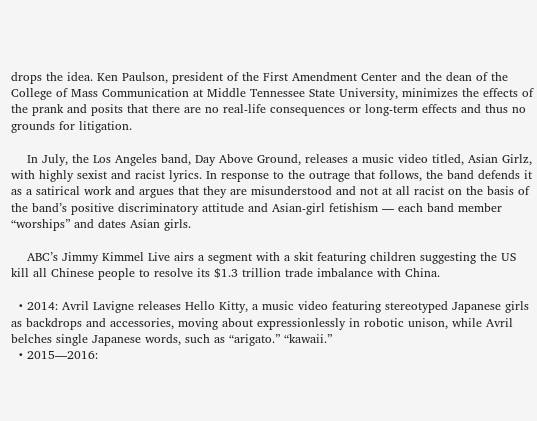drops the idea. Ken Paulson, president of the First Amendment Center and the dean of the College of Mass Communication at Middle Tennessee State University, minimizes the effects of the prank and posits that there are no real-life consequences or long-term effects and thus no grounds for litigation.

    In July, the Los Angeles band, Day Above Ground, releases a music video titled, Asian Girlz, with highly sexist and racist lyrics. In response to the outrage that follows, the band defends it as a satirical work and argues that they are misunderstood and not at all racist on the basis of the band’s positive discriminatory attitude and Asian-girl fetishism — each band member “worships” and dates Asian girls.

    ABC’s Jimmy Kimmel Live airs a segment with a skit featuring children suggesting the US kill all Chinese people to resolve its $1.3 trillion trade imbalance with China.

  • 2014: Avril Lavigne releases Hello Kitty, a music video featuring stereotyped Japanese girls as backdrops and accessories, moving about expressionlessly in robotic unison, while Avril belches single Japanese words, such as “arigato.” “kawaii.”
  • 2015—2016: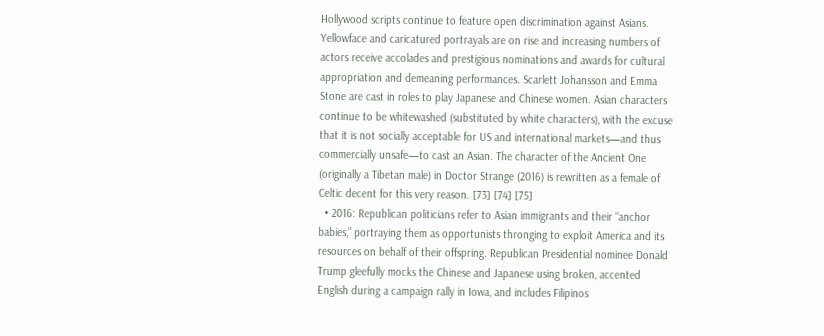Hollywood scripts continue to feature open discrimination against Asians. Yellowface and caricatured portrayals are on rise and increasing numbers of actors receive accolades and prestigious nominations and awards for cultural appropriation and demeaning performances. Scarlett Johansson and Emma Stone are cast in roles to play Japanese and Chinese women. Asian characters continue to be whitewashed (substituted by white characters), with the excuse that it is not socially acceptable for US and international markets—and thus commercially unsafe—to cast an Asian. The character of the Ancient One (originally a Tibetan male) in Doctor Strange (2016) is rewritten as a female of Celtic decent for this very reason. [73] [74] [75]
  • 2016: Republican politicians refer to Asian immigrants and their “anchor babies,” portraying them as opportunists thronging to exploit America and its resources on behalf of their offspring. Republican Presidential nominee Donald Trump gleefully mocks the Chinese and Japanese using broken, accented English during a campaign rally in Iowa, and includes Filipinos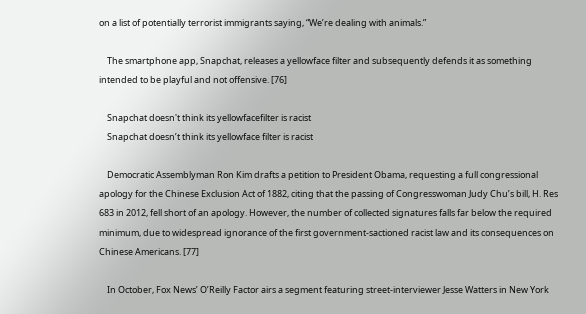on a list of potentially terrorist immigrants saying, “We’re dealing with animals.”

    The smartphone app, Snapchat, releases a yellowface filter and subsequently defends it as something intended to be playful and not offensive. [76]

    Snapchat doesn't think its yellowfacefilter is racist
    Snapchat doesn’t think its yellowface filter is racist

    Democratic Assemblyman Ron Kim drafts a petition to President Obama, requesting a full congressional apology for the Chinese Exclusion Act of 1882, citing that the passing of Congresswoman Judy Chu’s bill, H. Res 683 in 2012, fell short of an apology. However, the number of collected signatures falls far below the required minimum, due to widespread ignorance of the first government-sactioned racist law and its consequences on Chinese Americans. [77]

    In October, Fox News’ O’Reilly Factor airs a segment featuring street-interviewer Jesse Watters in New York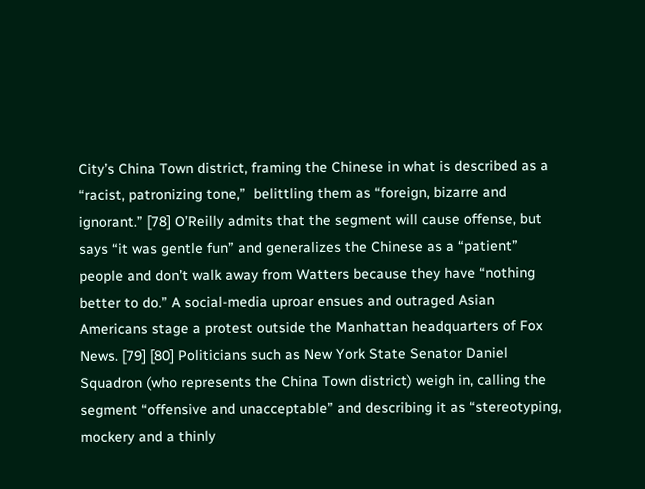City’s China Town district, framing the Chinese in what is described as a “racist, patronizing tone,”  belittling them as “foreign, bizarre and ignorant.” [78] O’Reilly admits that the segment will cause offense, but says “it was gentle fun” and generalizes the Chinese as a “patient” people and don’t walk away from Watters because they have “nothing better to do.” A social-media uproar ensues and outraged Asian Americans stage a protest outside the Manhattan headquarters of Fox News. [79] [80] Politicians such as New York State Senator Daniel Squadron (who represents the China Town district) weigh in, calling the segment “offensive and unacceptable” and describing it as “stereotyping, mockery and a thinly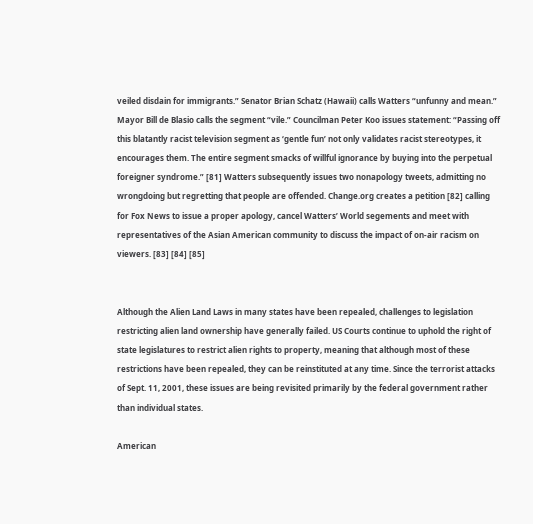veiled disdain for immigrants.” Senator Brian Schatz (Hawaii) calls Watters “unfunny and mean.” Mayor Bill de Blasio calls the segment “vile.” Councilman Peter Koo issues statement: “Passing off this blatantly racist television segment as ‘gentle fun’ not only validates racist stereotypes, it encourages them. The entire segment smacks of willful ignorance by buying into the perpetual foreigner syndrome.” [81] Watters subsequently issues two nonapology tweets, admitting no wrongdoing but regretting that people are offended. Change.org creates a petition [82] calling for Fox News to issue a proper apology, cancel Watters’ World segements and meet with representatives of the Asian American community to discuss the impact of on-air racism on viewers. [83] [84] [85]


Although the Alien Land Laws in many states have been repealed, challenges to legislation restricting alien land ownership have generally failed. US Courts continue to uphold the right of state legislatures to restrict alien rights to property, meaning that although most of these restrictions have been repealed, they can be reinstituted at any time. Since the terrorist attacks of Sept. 11, 2001, these issues are being revisited primarily by the federal government rather than individual states.

American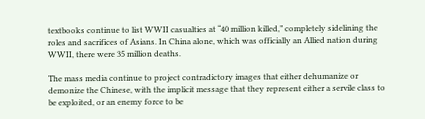textbooks continue to list WWII casualties at “40 million killed,” completely sidelining the roles and sacrifices of Asians. In China alone, which was officially an Allied nation during WWII, there were 35 million deaths.

The mass media continue to project contradictory images that either dehumanize or demonize the Chinese, with the implicit message that they represent either a servile class to be exploited, or an enemy force to be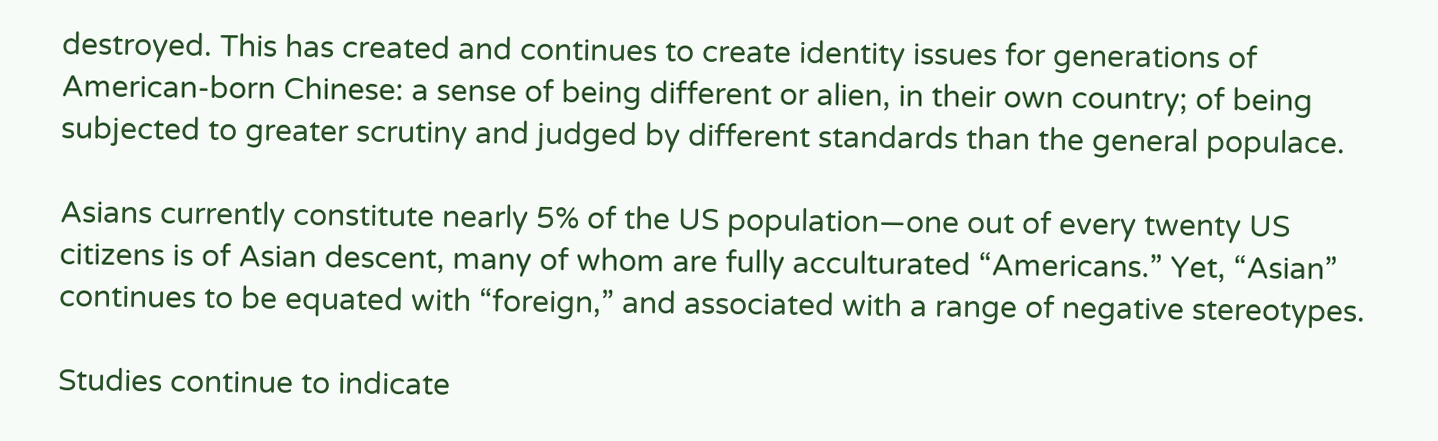destroyed. This has created and continues to create identity issues for generations of American-born Chinese: a sense of being different or alien, in their own country; of being subjected to greater scrutiny and judged by different standards than the general populace.

Asians currently constitute nearly 5% of the US population—one out of every twenty US citizens is of Asian descent, many of whom are fully acculturated “Americans.” Yet, “Asian” continues to be equated with “foreign,” and associated with a range of negative stereotypes.

Studies continue to indicate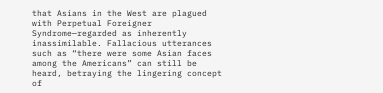that Asians in the West are plagued with Perpetual Foreigner Syndrome—regarded as inherently inassimilable. Fallacious utterances such as “there were some Asian faces among the Americans” can still be heard, betraying the lingering concept of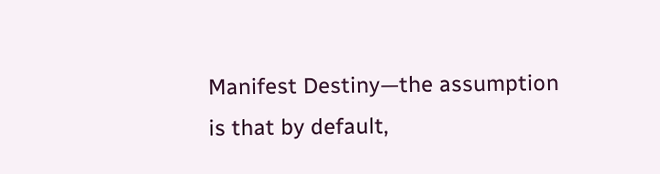Manifest Destiny—the assumption is that by default,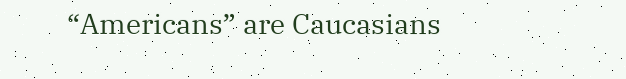“Americans” are Caucasians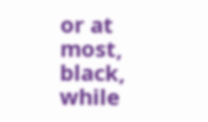or at most, black, while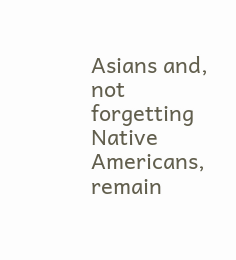Asians and, not forgetting Native Americans, remain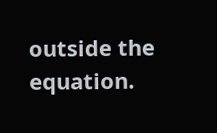outside the equation.